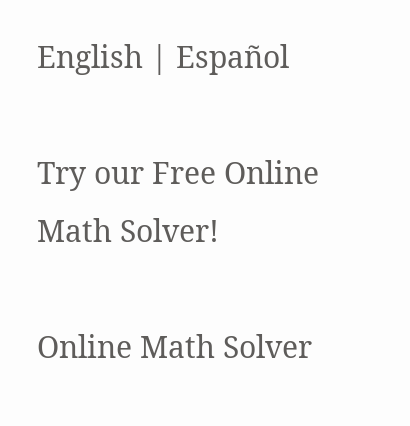English | Español

Try our Free Online Math Solver!

Online Math Solver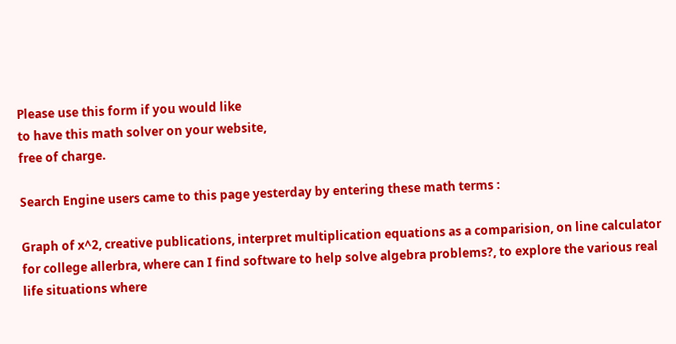Please use this form if you would like
to have this math solver on your website,
free of charge.

Search Engine users came to this page yesterday by entering these math terms :

Graph of x^2, creative publications, interpret multiplication equations as a comparision, on line calculator for college allerbra, where can I find software to help solve algebra problems?, to explore the various real life situations where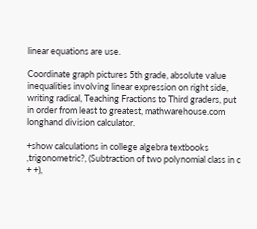linear equations are use.

Coordinate graph pictures 5th grade, absolute value inequalities involving linear expression on right side, writing radical, Teaching Fractions to Third graders, put in order from least to greatest, mathwarehouse.com longhand division calculator.

+show calculations in college algebra textbooks ,trigonometric?, (Subtraction of two polynomial class in c + +),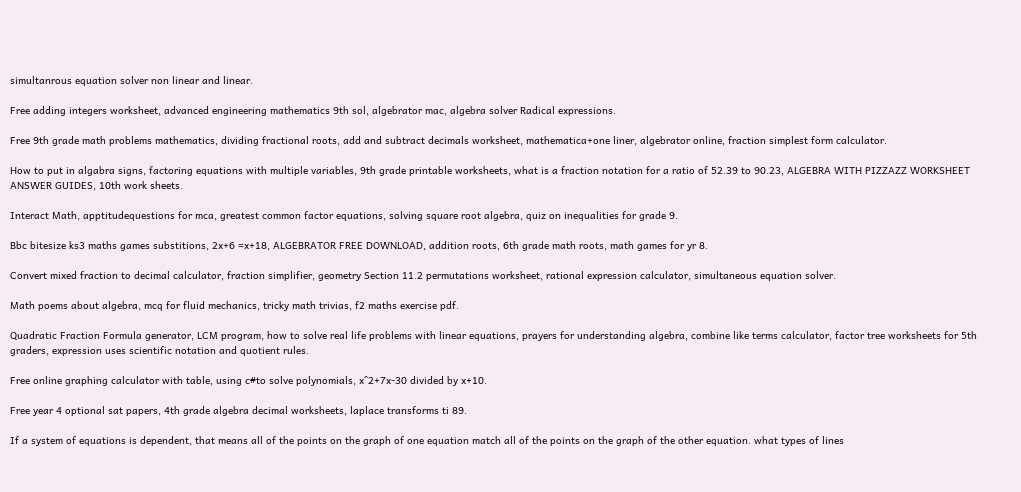simultanrous equation solver non linear and linear.

Free adding integers worksheet, advanced engineering mathematics 9th sol, algebrator mac, algebra solver Radical expressions.

Free 9th grade math problems mathematics, dividing fractional roots, add and subtract decimals worksheet, mathematica+one liner, algebrator online, fraction simplest form calculator.

How to put in algabra signs, factoring equations with multiple variables, 9th grade printable worksheets, what is a fraction notation for a ratio of 52.39 to 90.23, ALGEBRA WITH PIZZAZZ WORKSHEET ANSWER GUIDES, 10th work sheets.

Interact Math, apptitudequestions for mca, greatest common factor equations, solving square root algebra, quiz on inequalities for grade 9.

Bbc bitesize ks3 maths games substitions, 2x+6 =x+18, ALGEBRATOR FREE DOWNLOAD, addition roots, 6th grade math roots, math games for yr 8.

Convert mixed fraction to decimal calculator, fraction simplifier, geometry Section 11.2 permutations worksheet, rational expression calculator, simultaneous equation solver.

Math poems about algebra, mcq for fluid mechanics, tricky math trivias, f2 maths exercise pdf.

Quadratic Fraction Formula generator, LCM program, how to solve real life problems with linear equations, prayers for understanding algebra, combine like terms calculator, factor tree worksheets for 5th graders, expression uses scientific notation and quotient rules.

Free online graphing calculator with table, using c#to solve polynomials, x^2+7x-30 divided by x+10.

Free year 4 optional sat papers, 4th grade algebra decimal worksheets, laplace transforms ti 89.

If a system of equations is dependent, that means all of the points on the graph of one equation match all of the points on the graph of the other equation. what types of lines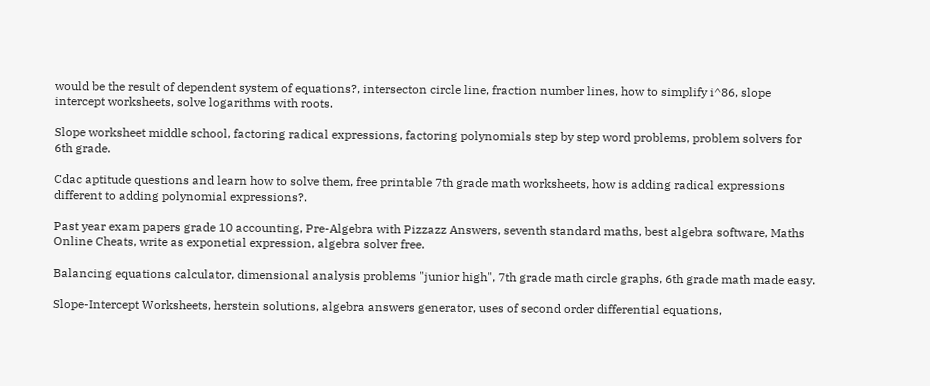would be the result of dependent system of equations?, intersecton circle line, fraction number lines, how to simplify i^86, slope intercept worksheets, solve logarithms with roots.

Slope worksheet middle school, factoring radical expressions, factoring polynomials step by step word problems, problem solvers for 6th grade.

Cdac aptitude questions and learn how to solve them, free printable 7th grade math worksheets, how is adding radical expressions different to adding polynomial expressions?.

Past year exam papers grade 10 accounting, Pre-Algebra with Pizzazz Answers, seventh standard maths, best algebra software, Maths Online Cheats, write as exponetial expression, algebra solver free.

Balancing equations calculator, dimensional analysis problems "junior high", 7th grade math circle graphs, 6th grade math made easy.

Slope-Intercept Worksheets, herstein solutions, algebra answers generator, uses of second order differential equations,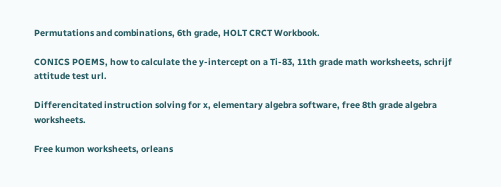Permutations and combinations, 6th grade, HOLT CRCT Workbook.

CONICS POEMS, how to calculate the y-intercept on a Ti-83, 11th grade math worksheets, schrijf attitude test url.

Differencitated instruction solving for x, elementary algebra software, free 8th grade algebra worksheets.

Free kumon worksheets, orleans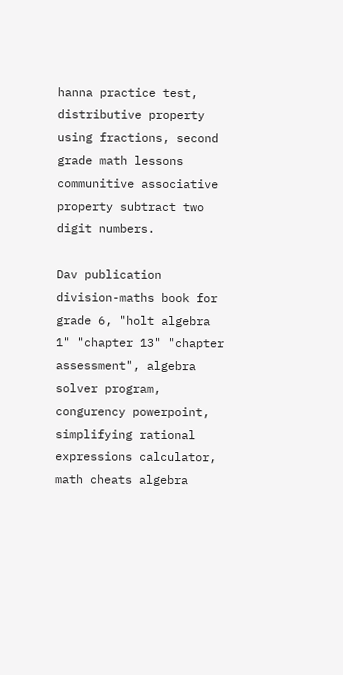hanna practice test, distributive property using fractions, second grade math lessons communitive associative property subtract two digit numbers.

Dav publication division-maths book for grade 6, "holt algebra 1" "chapter 13" "chapter assessment", algebra solver program, congurency powerpoint, simplifying rational expressions calculator, math cheats algebra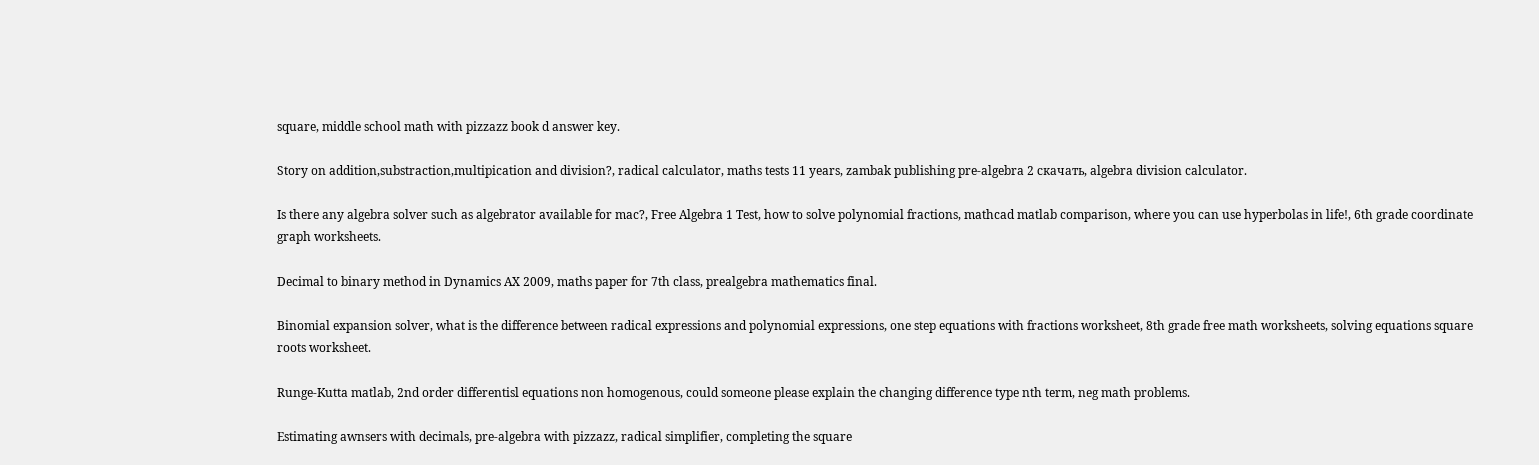square, middle school math with pizzazz book d answer key.

Story on addition,substraction,multipication and division?, radical calculator, maths tests 11 years, zambak publishing pre-algebra 2 скачать, algebra division calculator.

Is there any algebra solver such as algebrator available for mac?, Free Algebra 1 Test, how to solve polynomial fractions, mathcad matlab comparison, where you can use hyperbolas in life!, 6th grade coordinate graph worksheets.

Decimal to binary method in Dynamics AX 2009, maths paper for 7th class, prealgebra mathematics final.

Binomial expansion solver, what is the difference between radical expressions and polynomial expressions, one step equations with fractions worksheet, 8th grade free math worksheets, solving equations square roots worksheet.

Runge-Kutta matlab, 2nd order differentisl equations non homogenous, could someone please explain the changing difference type nth term, neg math problems.

Estimating awnsers with decimals, pre-algebra with pizzazz, radical simplifier, completing the square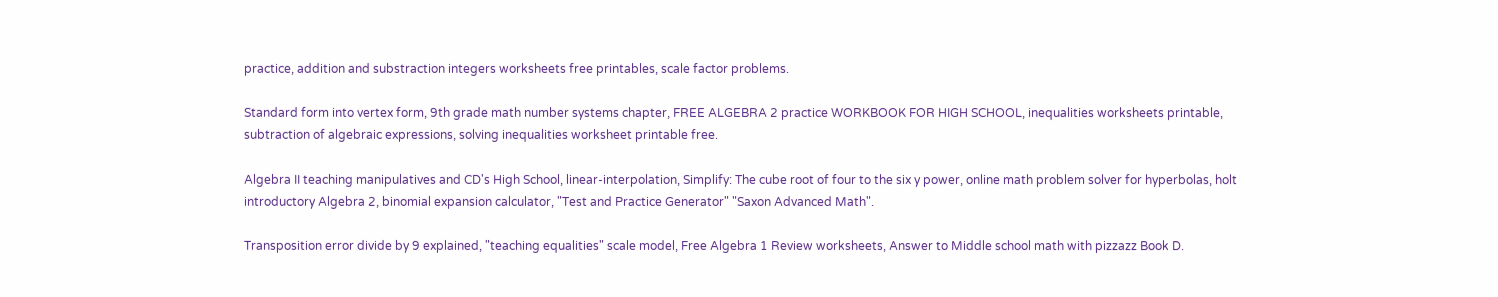practice, addition and substraction integers worksheets free printables, scale factor problems.

Standard form into vertex form, 9th grade math number systems chapter, FREE ALGEBRA 2 practice WORKBOOK FOR HIGH SCHOOL, inequalities worksheets printable, subtraction of algebraic expressions, solving inequalities worksheet printable free.

Algebra II teaching manipulatives and CD's High School, linear-interpolation, Simplify: The cube root of four to the six y power, online math problem solver for hyperbolas, holt introductory Algebra 2, binomial expansion calculator, "Test and Practice Generator" "Saxon Advanced Math".

Transposition error divide by 9 explained, "teaching equalities" scale model, Free Algebra 1 Review worksheets, Answer to Middle school math with pizzazz Book D.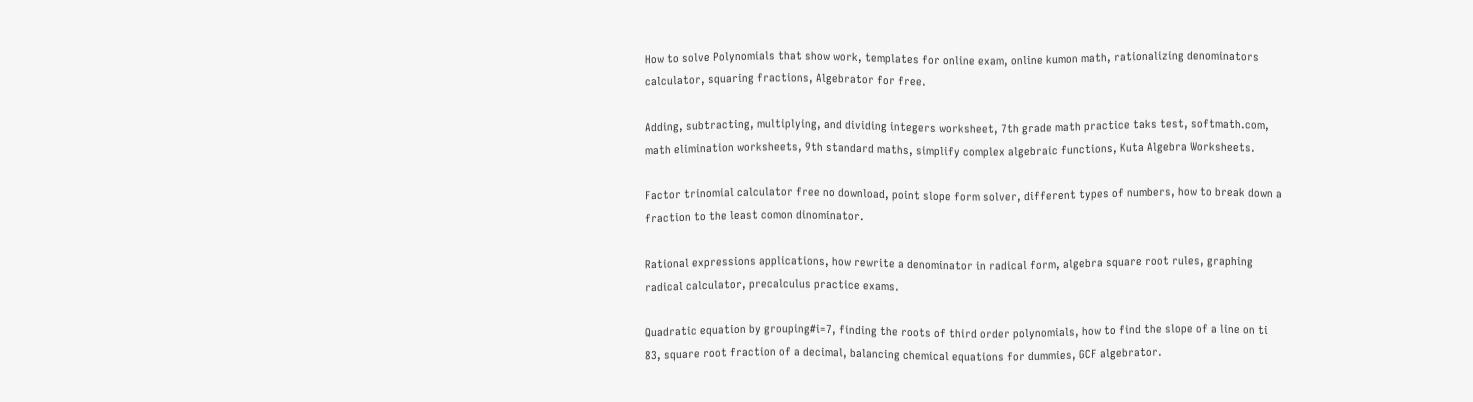How to solve Polynomials that show work, templates for online exam, online kumon math, rationalizing denominators calculator, squaring fractions, Algebrator for free.

Adding, subtracting, multiplying, and dividing integers worksheet, 7th grade math practice taks test, softmath.com, math elimination worksheets, 9th standard maths, simplify complex algebraic functions, Kuta Algebra Worksheets.

Factor trinomial calculator free no download, point slope form solver, different types of numbers, how to break down a fraction to the least comon dinominator.

Rational expressions applications, how rewrite a denominator in radical form, algebra square root rules, graphing radical calculator, precalculus practice exams.

Quadratic equation by grouping#i=7, finding the roots of third order polynomials, how to find the slope of a line on ti 83, square root fraction of a decimal, balancing chemical equations for dummies, GCF algebrator.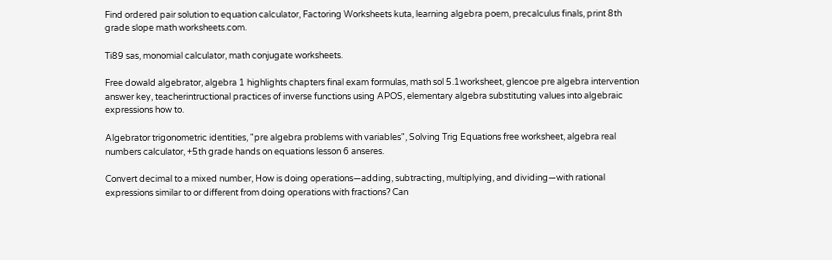Find ordered pair solution to equation calculator, Factoring Worksheets kuta, learning algebra poem, precalculus finals, print 8th grade slope math worksheets.com.

Ti89 sas, monomial calculator, math conjugate worksheets.

Free dowald algebrator, algebra 1 highlights chapters final exam formulas, math sol 5.1worksheet, glencoe pre algebra intervention answer key, teacherintructional practices of inverse functions using APOS, elementary algebra substituting values into algebraic expressions how to.

Algebrator trigonometric identities, "pre algebra problems with variables", Solving Trig Equations free worksheet, algebra real numbers calculator, +5th grade hands on equations lesson 6 anseres.

Convert decimal to a mixed number, How is doing operations—adding, subtracting, multiplying, and dividing—with rational expressions similar to or different from doing operations with fractions? Can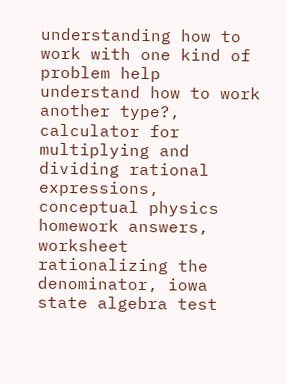understanding how to work with one kind of problem help understand how to work another type?, calculator for multiplying and dividing rational expressions, conceptual physics homework answers, worksheet rationalizing the denominator, iowa state algebra test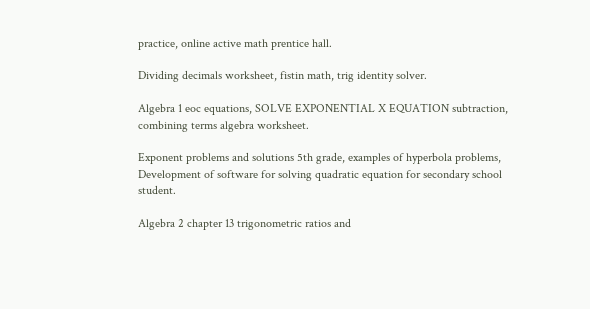practice, online active math prentice hall.

Dividing decimals worksheet, fistin math, trig identity solver.

Algebra 1 eoc equations, SOLVE EXPONENTIAL X EQUATION subtraction, combining terms algebra worksheet.

Exponent problems and solutions 5th grade, examples of hyperbola problems, Development of software for solving quadratic equation for secondary school student.

Algebra 2 chapter 13 trigonometric ratios and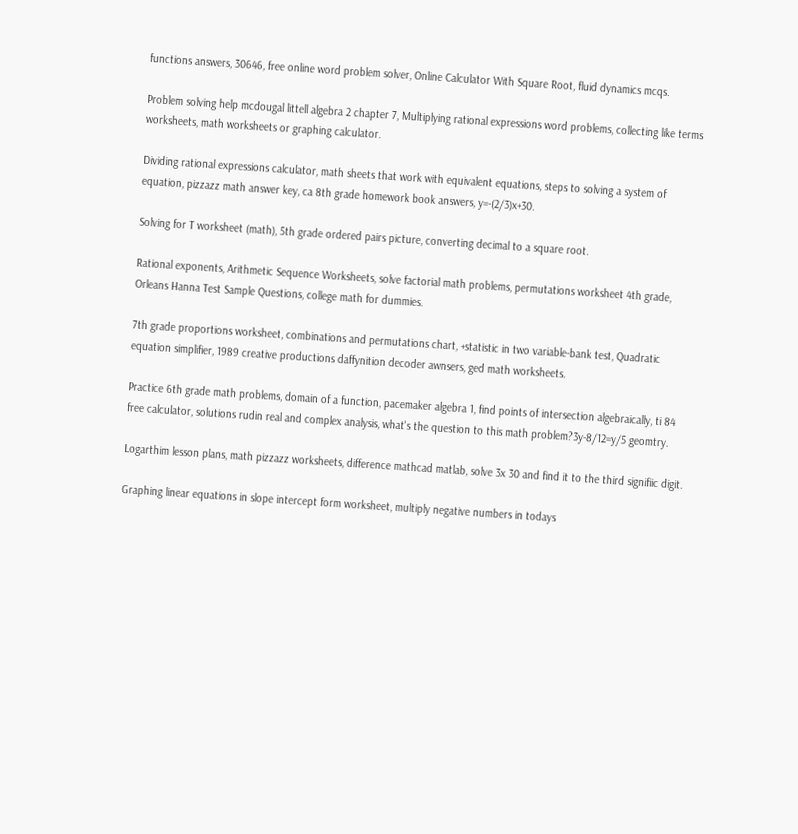functions answers, 30646, free online word problem solver, Online Calculator With Square Root, fluid dynamics mcqs.

Problem solving help mcdougal littell algebra 2 chapter 7, Multiplying rational expressions word problems, collecting like terms worksheets, math worksheets or graphing calculator.

Dividing rational expressions calculator, math sheets that work with equivalent equations, steps to solving a system of equation, pizzazz math answer key, ca 8th grade homework book answers, y=-(2/3)x+30.

Solving for T worksheet (math), 5th grade ordered pairs picture, converting decimal to a square root.

Rational exponents, Arithmetic Sequence Worksheets, solve factorial math problems, permutations worksheet 4th grade, Orleans Hanna Test Sample Questions, college math for dummies.

7th grade proportions worksheet, combinations and permutations chart, +statistic in two variable-bank test, Quadratic equation simplifier, 1989 creative productions daffynition decoder awnsers, ged math worksheets.

Practice 6th grade math problems, domain of a function, pacemaker algebra 1, find points of intersection algebraically, ti 84 free calculator, solutions rudin real and complex analysis, what's the question to this math problem?3y-8/12=y/5 geomtry.

Logarthim lesson plans, math pizzazz worksheets, difference mathcad matlab, solve 3x 30 and find it to the third signifiic digit.

Graphing linear equations in slope intercept form worksheet, multiply negative numbers in todays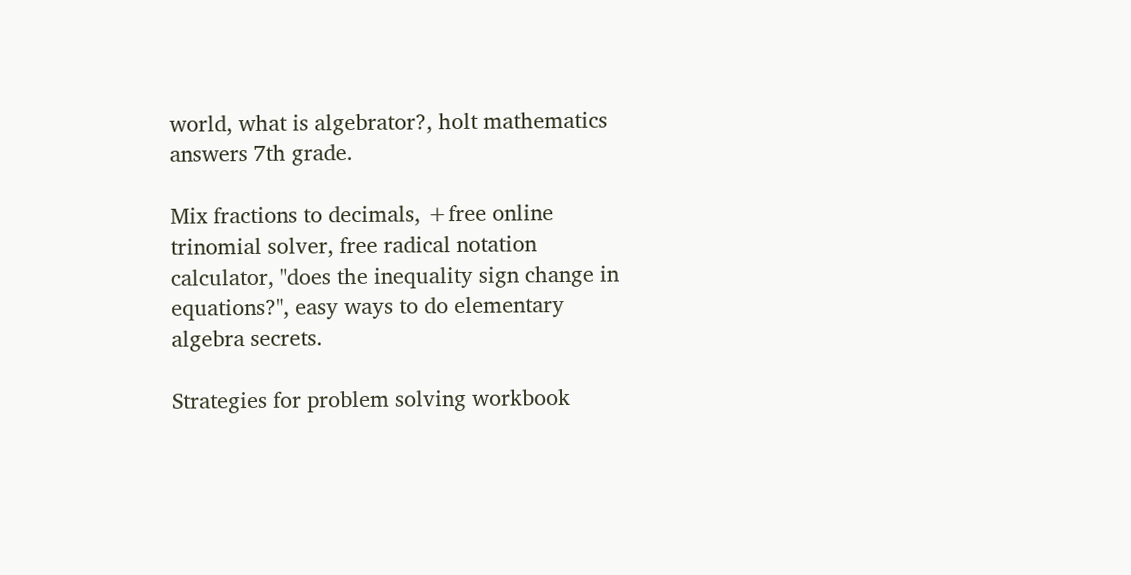world, what is algebrator?, holt mathematics answers 7th grade.

Mix fractions to decimals, +free online trinomial solver, free radical notation calculator, "does the inequality sign change in equations?", easy ways to do elementary algebra secrets.

Strategies for problem solving workbook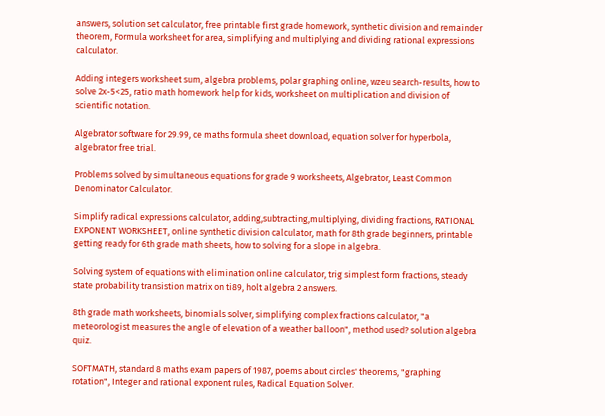answers, solution set calculator, free printable first grade homework, synthetic division and remainder theorem, Formula worksheet for area, simplifying and multiplying and dividing rational expressions calculator.

Adding integers worksheet sum, algebra problems, polar graphing online, wzeu search-results, how to solve 2x-5<25, ratio math homework help for kids, worksheet on multiplication and division of scientific notation.

Algebrator software for 29.99, ce maths formula sheet download, equation solver for hyperbola, algebrator free trial.

Problems solved by simultaneous equations for grade 9 worksheets, Algebrator, Least Common Denominator Calculator.

Simplify radical expressions calculator, adding,subtracting,multiplying, dividing fractions, RATIONAL EXPONENT WORKSHEET, online synthetic division calculator, math for 8th grade beginners, printable getting ready for 6th grade math sheets, how to solving for a slope in algebra.

Solving system of equations with elimination online calculator, trig simplest form fractions, steady state probability transistion matrix on ti89, holt algebra 2 answers.

8th grade math worksheets, binomials solver, simplifying complex fractions calculator, "a meteorologist measures the angle of elevation of a weather balloon", method used? solution algebra quiz.

SOFTMATH, standard 8 maths exam papers of 1987, poems about circles' theorems, "graphing rotation", Integer and rational exponent rules, Radical Equation Solver.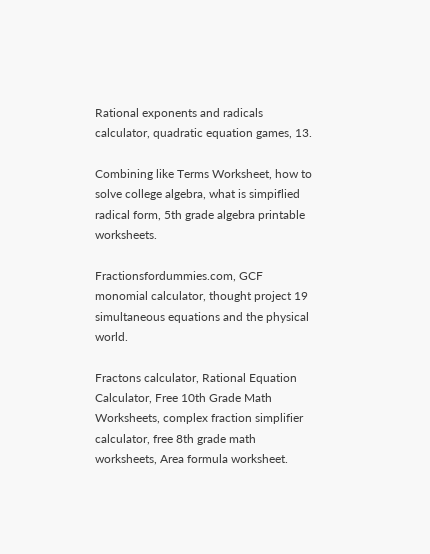Rational exponents and radicals calculator, quadratic equation games, 13.

Combining like Terms Worksheet, how to solve college algebra, what is simpiflied radical form, 5th grade algebra printable worksheets.

Fractionsfordummies.com, GCF monomial calculator, thought project 19 simultaneous equations and the physical world.

Fractons calculator, Rational Equation Calculator, Free 10th Grade Math Worksheets, complex fraction simplifier calculator, free 8th grade math worksheets, Area formula worksheet.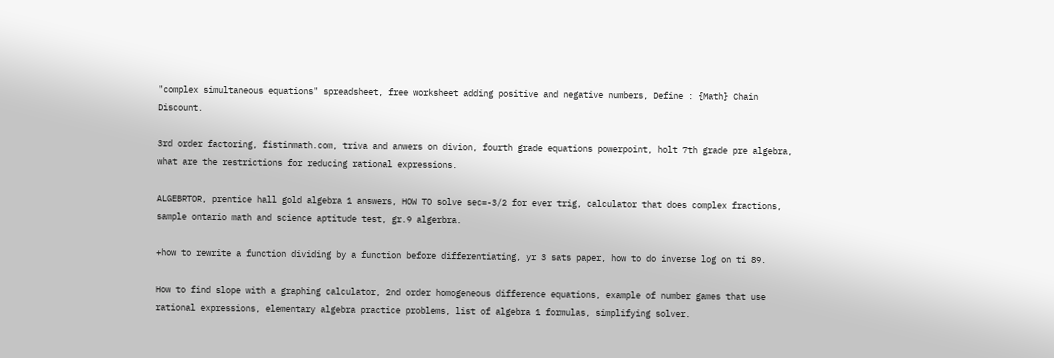"complex simultaneous equations" spreadsheet, free worksheet adding positive and negative numbers, Define : {Math} Chain Discount.

3rd order factoring, fistinmath.com, triva and anwers on divion, fourth grade equations powerpoint, holt 7th grade pre algebra, what are the restrictions for reducing rational expressions.

ALGEBRTOR, prentice hall gold algebra 1 answers, HOW TO solve sec=-3/2 for ever trig, calculator that does complex fractions, sample ontario math and science aptitude test, gr.9 algerbra.

+how to rewrite a function dividing by a function before differentiating, yr 3 sats paper, how to do inverse log on ti 89.

How to find slope with a graphing calculator, 2nd order homogeneous difference equations, example of number games that use rational expressions, elementary algebra practice problems, list of algebra 1 formulas, simplifying solver.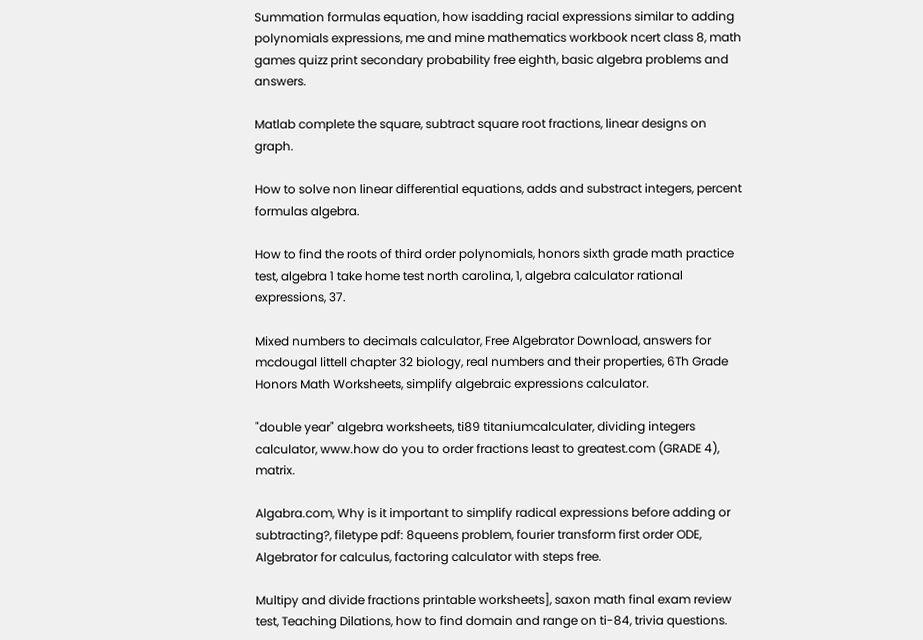Summation formulas equation, how isadding racial expressions similar to adding polynomials expressions, me and mine mathematics workbook ncert class 8, math games quizz print secondary probability free eighth, basic algebra problems and answers.

Matlab complete the square, subtract square root fractions, linear designs on graph.

How to solve non linear differential equations, adds and substract integers, percent formulas algebra.

How to find the roots of third order polynomials, honors sixth grade math practice test, algebra 1 take home test north carolina, 1, algebra calculator rational expressions, 37.

Mixed numbers to decimals calculator, Free Algebrator Download, answers for mcdougal littell chapter 32 biology, real numbers and their properties, 6Th Grade Honors Math Worksheets, simplify algebraic expressions calculator.

"double year" algebra worksheets, ti89 titaniumcalculater, dividing integers calculator, www.how do you to order fractions least to greatest.com (GRADE 4), matrix.

Algabra.com, Why is it important to simplify radical expressions before adding or subtracting?, filetype pdf: 8queens problem, fourier transform first order ODE, Algebrator for calculus, factoring calculator with steps free.

Multipy and divide fractions printable worksheets], saxon math final exam review test, Teaching Dilations, how to find domain and range on ti-84, trivia questions.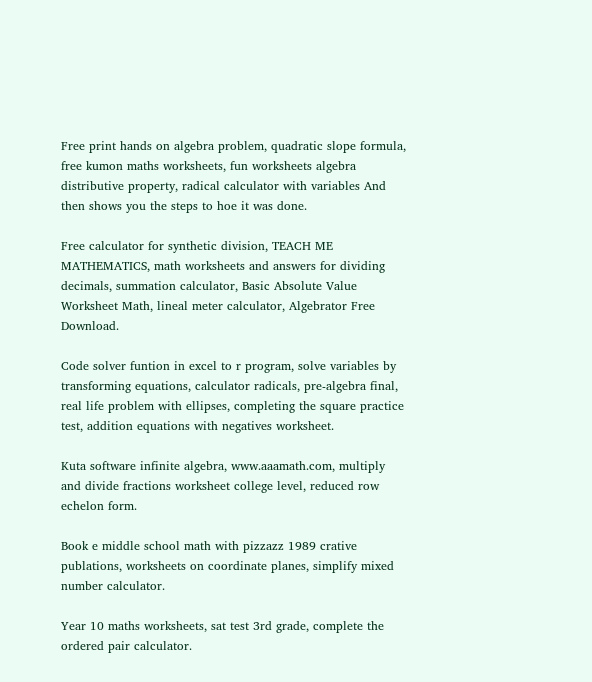Free print hands on algebra problem, quadratic slope formula, free kumon maths worksheets, fun worksheets algebra distributive property, radical calculator with variables And then shows you the steps to hoe it was done.

Free calculator for synthetic division, TEACH ME MATHEMATICS, math worksheets and answers for dividing decimals, summation calculator, Basic Absolute Value Worksheet Math, lineal meter calculator, Algebrator Free Download.

Code solver funtion in excel to r program, solve variables by transforming equations, calculator radicals, pre-algebra final, real life problem with ellipses, completing the square practice test, addition equations with negatives worksheet.

Kuta software infinite algebra, www.aaamath.com, multiply and divide fractions worksheet college level, reduced row echelon form.

Book e middle school math with pizzazz 1989 crative publations, worksheets on coordinate planes, simplify mixed number calculator.

Year 10 maths worksheets, sat test 3rd grade, complete the ordered pair calculator.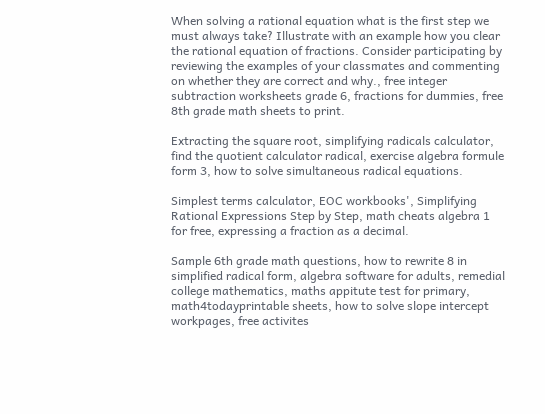When solving a rational equation what is the first step we must always take? Illustrate with an example how you clear the rational equation of fractions. Consider participating by reviewing the examples of your classmates and commenting on whether they are correct and why., free integer subtraction worksheets grade 6, fractions for dummies, free 8th grade math sheets to print.

Extracting the square root, simplifying radicals calculator, find the quotient calculator radical, exercise algebra formule form 3, how to solve simultaneous radical equations.

Simplest terms calculator, EOC workbooks', Simplifying Rational Expressions Step by Step, math cheats algebra 1 for free, expressing a fraction as a decimal.

Sample 6th grade math questions, how to rewrite 8 in simplified radical form, algebra software for adults, remedial college mathematics, maths appitute test for primary, math4todayprintable sheets, how to solve slope intercept workpages, free activites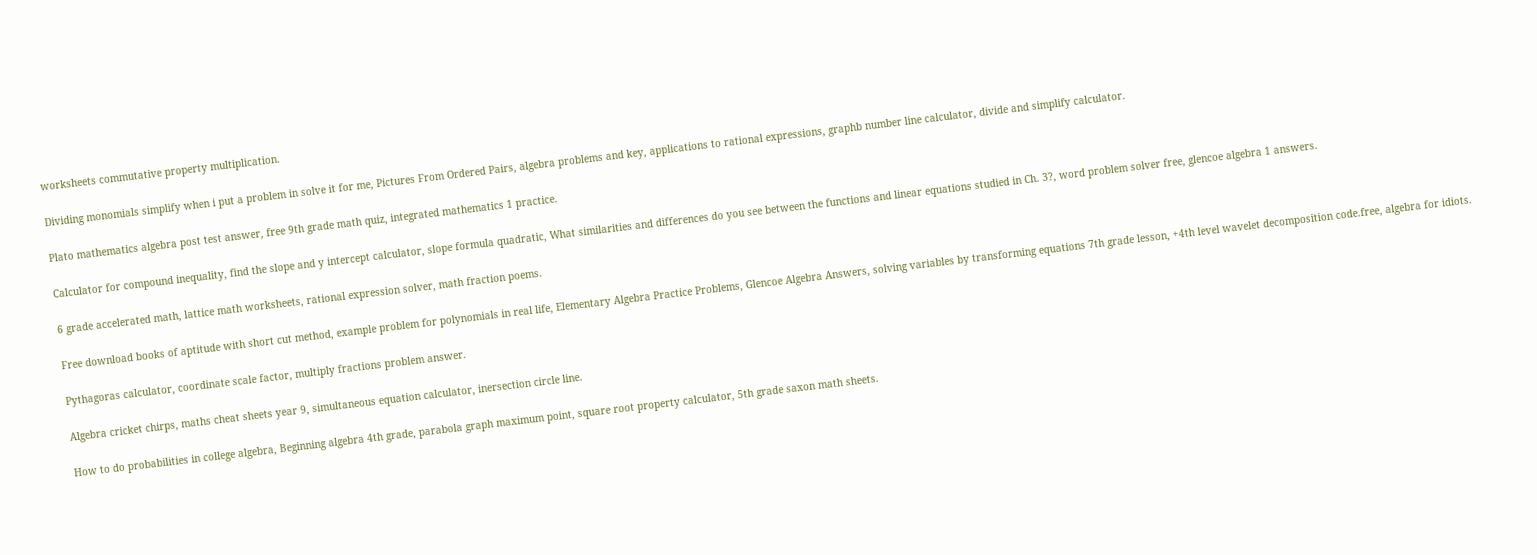worksheets commutative property multiplication.

Dividing monomials simplify when i put a problem in solve it for me, Pictures From Ordered Pairs, algebra problems and key, applications to rational expressions, graphb number line calculator, divide and simplify calculator.

Plato mathematics algebra post test answer, free 9th grade math quiz, integrated mathematics 1 practice.

Calculator for compound inequality, find the slope and y intercept calculator, slope formula quadratic, What similarities and differences do you see between the functions and linear equations studied in Ch. 3?, word problem solver free, glencoe algebra 1 answers.

6 grade accelerated math, lattice math worksheets, rational expression solver, math fraction poems.

Free download books of aptitude with short cut method, example problem for polynomials in real life, Elementary Algebra Practice Problems, Glencoe Algebra Answers, solving variables by transforming equations 7th grade lesson, +4th level wavelet decomposition code.free, algebra for idiots.

Pythagoras calculator, coordinate scale factor, multiply fractions problem answer.

Algebra cricket chirps, maths cheat sheets year 9, simultaneous equation calculator, inersection circle line.

How to do probabilities in college algebra, Beginning algebra 4th grade, parabola graph maximum point, square root property calculator, 5th grade saxon math sheets.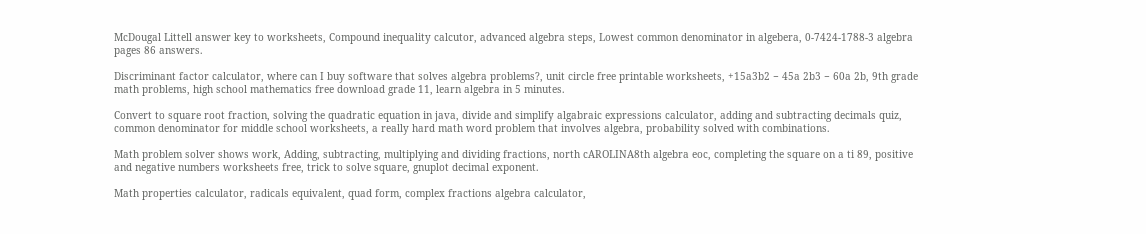McDougal Littell answer key to worksheets, Compound inequality calcutor, advanced algebra steps, Lowest common denominator in algebera, 0-7424-1788-3 algebra pages 86 answers.

Discriminant factor calculator, where can I buy software that solves algebra problems?, unit circle free printable worksheets, +15a3b2 − 45a 2b3 − 60a 2b, 9th grade math problems, high school mathematics free download grade 11, learn algebra in 5 minutes.

Convert to square root fraction, solving the quadratic equation in java, divide and simplify algabraic expressions calculator, adding and subtracting decimals quiz, common denominator for middle school worksheets, a really hard math word problem that involves algebra, probability solved with combinations.

Math problem solver shows work, Adding, subtracting, multiplying and dividing fractions, north cAROLINA8th algebra eoc, completing the square on a ti 89, positive and negative numbers worksheets free, trick to solve square, gnuplot decimal exponent.

Math properties calculator, radicals equivalent, quad form, complex fractions algebra calculator,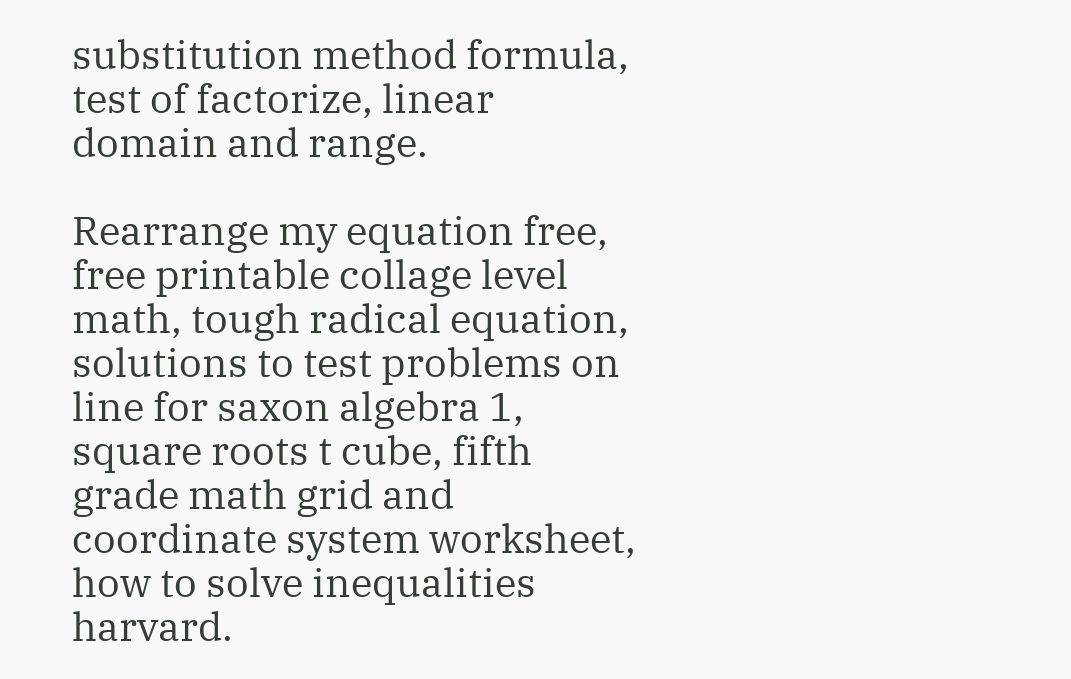substitution method formula, test of factorize, linear domain and range.

Rearrange my equation free, free printable collage level math, tough radical equation, solutions to test problems on line for saxon algebra 1, square roots t cube, fifth grade math grid and coordinate system worksheet, how to solve inequalities harvard.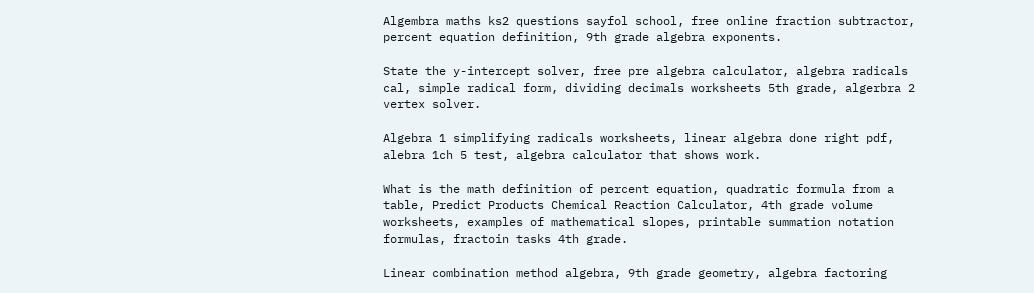Algembra maths ks2 questions sayfol school, free online fraction subtractor, percent equation definition, 9th grade algebra exponents.

State the y-intercept solver, free pre algebra calculator, algebra radicals cal, simple radical form, dividing decimals worksheets 5th grade, algerbra 2 vertex solver.

Algebra 1 simplifying radicals worksheets, linear algebra done right pdf, alebra 1ch 5 test, algebra calculator that shows work.

What is the math definition of percent equation, quadratic formula from a table, Predict Products Chemical Reaction Calculator, 4th grade volume worksheets, examples of mathematical slopes, printable summation notation formulas, fractoin tasks 4th grade.

Linear combination method algebra, 9th grade geometry, algebra factoring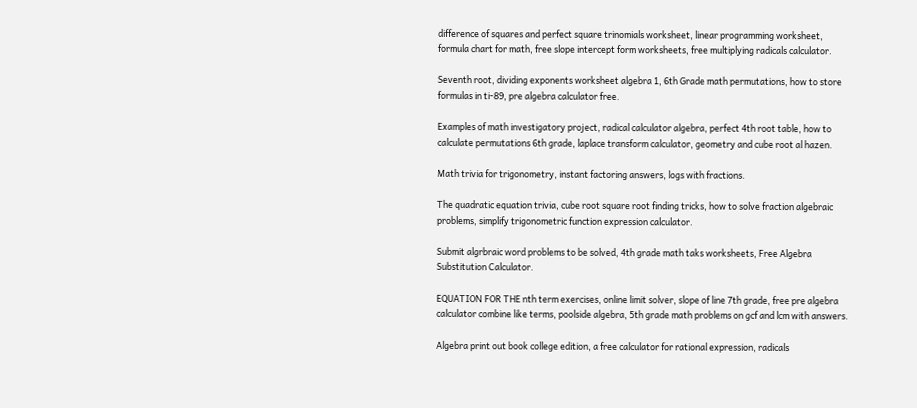difference of squares and perfect square trinomials worksheet, linear programming worksheet, formula chart for math, free slope intercept form worksheets, free multiplying radicals calculator.

Seventh root, dividing exponents worksheet algebra 1, 6th Grade math permutations, how to store formulas in ti-89, pre algebra calculator free.

Examples of math investigatory project, radical calculator algebra, perfect 4th root table, how to calculate permutations 6th grade, laplace transform calculator, geometry and cube root al hazen.

Math trivia for trigonometry, instant factoring answers, logs with fractions.

The quadratic equation trivia, cube root square root finding tricks, how to solve fraction algebraic problems, simplify trigonometric function expression calculator.

Submit algrbraic word problems to be solved, 4th grade math taks worksheets, Free Algebra Substitution Calculator.

EQUATION FOR THE nth term exercises, online limit solver, slope of line 7th grade, free pre algebra calculator combine like terms, poolside algebra, 5th grade math problems on gcf and lcm with answers.

Algebra print out book college edition, a free calculator for rational expression, radicals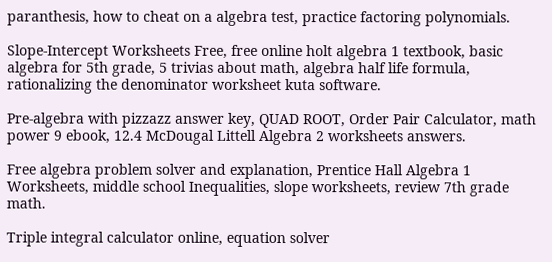paranthesis, how to cheat on a algebra test, practice factoring polynomials.

Slope-Intercept Worksheets Free, free online holt algebra 1 textbook, basic algebra for 5th grade, 5 trivias about math, algebra half life formula, rationalizing the denominator worksheet kuta software.

Pre-algebra with pizzazz answer key, QUAD ROOT, Order Pair Calculator, math power 9 ebook, 12.4 McDougal Littell Algebra 2 worksheets answers.

Free algebra problem solver and explanation, Prentice Hall Algebra 1 Worksheets, middle school Inequalities, slope worksheets, review 7th grade math.

Triple integral calculator online, equation solver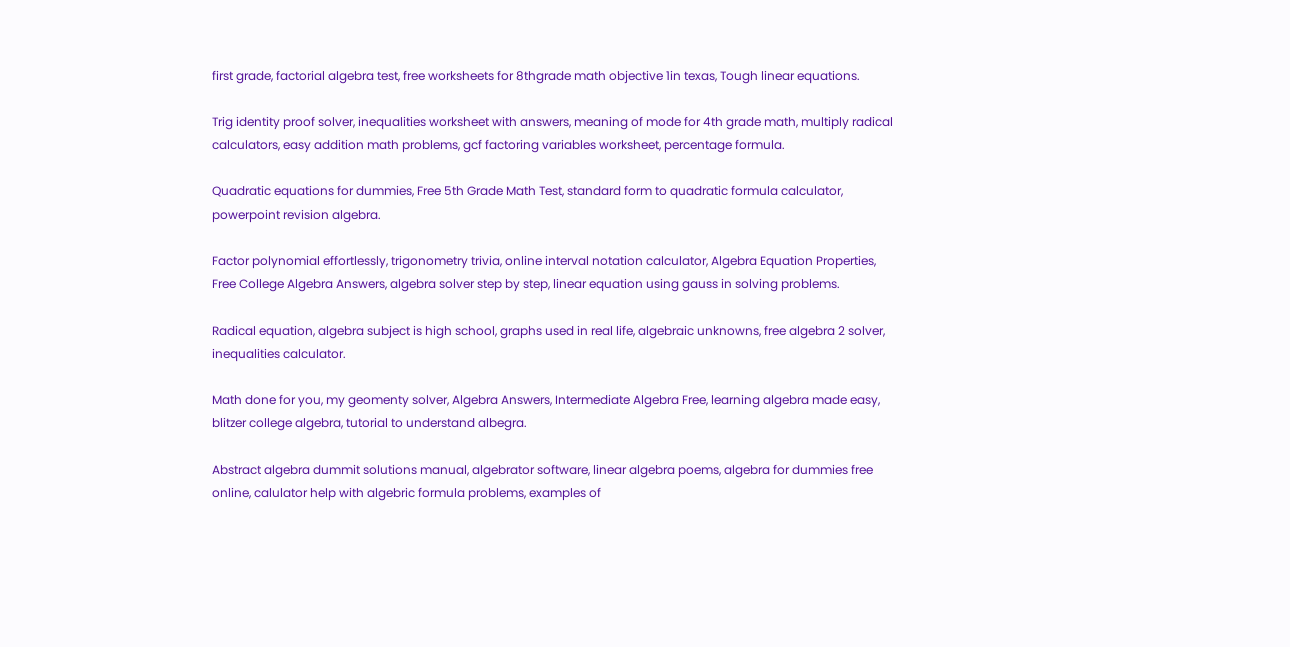first grade, factorial algebra test, free worksheets for 8thgrade math objective 1in texas, Tough linear equations.

Trig identity proof solver, inequalities worksheet with answers, meaning of mode for 4th grade math, multiply radical calculators, easy addition math problems, gcf factoring variables worksheet, percentage formula.

Quadratic equations for dummies, Free 5th Grade Math Test, standard form to quadratic formula calculator, powerpoint revision algebra.

Factor polynomial effortlessly, trigonometry trivia, online interval notation calculator, Algebra Equation Properties, Free College Algebra Answers, algebra solver step by step, linear equation using gauss in solving problems.

Radical equation, algebra subject is high school, graphs used in real life, algebraic unknowns, free algebra 2 solver, inequalities calculator.

Math done for you, my geomenty solver, Algebra Answers, Intermediate Algebra Free, learning algebra made easy, blitzer college algebra, tutorial to understand albegra.

Abstract algebra dummit solutions manual, algebrator software, linear algebra poems, algebra for dummies free online, calulator help with algebric formula problems, examples of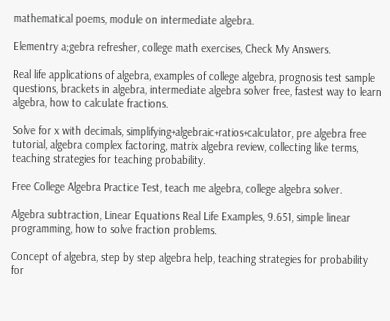mathematical poems, module on intermediate algebra.

Elementry a;gebra refresher, college math exercises, Check My Answers.

Real life applications of algebra, examples of college algebra, prognosis test sample questions, brackets in algebra, intermediate algebra solver free, fastest way to learn algebra, how to calculate fractions.

Solve for x with decimals, simplifying+algebraic+ratios+calculator, pre algebra free tutorial, algebra complex factoring, matrix algebra review, collecting like terms, teaching strategies for teaching probability.

Free College Algebra Practice Test, teach me algebra, college algebra solver.

Algebra subtraction, Linear Equations Real Life Examples, 9.651, simple linear programming, how to solve fraction problems.

Concept of algebra, step by step algebra help, teaching strategies for probability for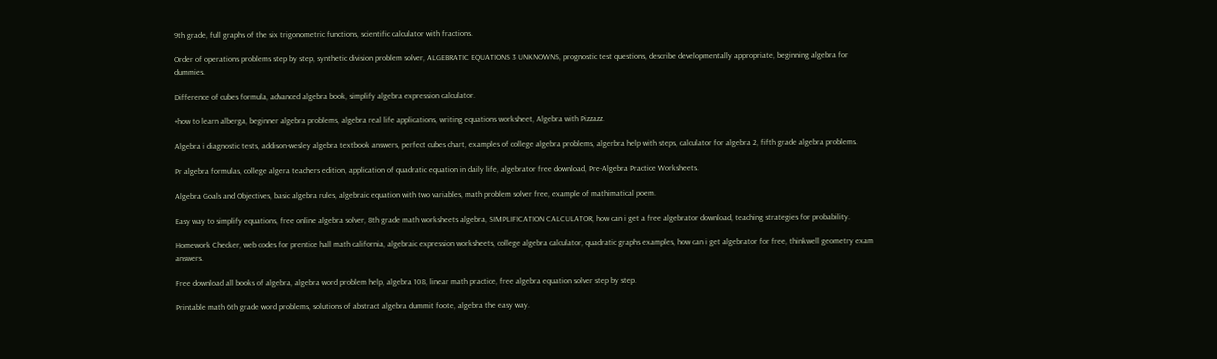9th grade, full graphs of the six trigonometric functions, scientific calculator with fractions.

Order of operations problems step by step, synthetic division problem solver, ALGEBRATIC EQUATIONS 3 UNKNOWNS, prognostic test questions, describe developmentally appropriate, beginning algebra for dummies.

Difference of cubes formula, advanced algebra book, simplify algebra expression calculator.

+how to learn alberga, beginner algebra problems, algebra real life applications, writing equations worksheet, Algebra with Pizzazz.

Algebra i diagnostic tests, addison-wesley algebra textbook answers, perfect cubes chart, examples of college algebra problems, algerbra help with steps, calculator for algebra 2, fifth grade algebra problems.

Pr algebra formulas, college algera teachers edition, application of quadratic equation in daily life, algebrator free download, Pre-Algebra Practice Worksheets.

Algebra Goals and Objectives, basic algebra rules, algebraic equation with two variables, math problem solver free, example of mathimatical poem.

Easy way to simplify equations, free online algebra solver, 8th grade math worksheets algebra, SIMPLIFICATION CALCULATOR, how can i get a free algebrator download, teaching strategies for probability.

Homework Checker, web codes for prentice hall math california, algebraic expression worksheets, college algebra calculator, quadratic graphs examples, how can i get algebrator for free, thinkwell geometry exam answers.

Free download all books of algebra, algebra word problem help, algebra 108, linear math practice, free algebra equation solver step by step.

Printable math 6th grade word problems, solutions of abstract algebra dummit foote, algebra the easy way.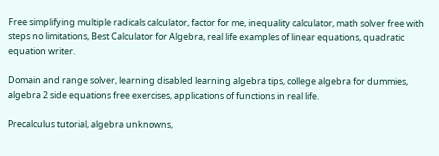Free simplifying multiple radicals calculator, factor for me, inequality calculator, math solver free with steps no limitations, Best Calculator for Algebra, real life examples of linear equations, quadratic equation writer.

Domain and range solver, learning disabled learning algebra tips, college algebra for dummies, algebra 2 side equations free exercises, applications of functions in real life.

Precalculus tutorial, algebra unknowns,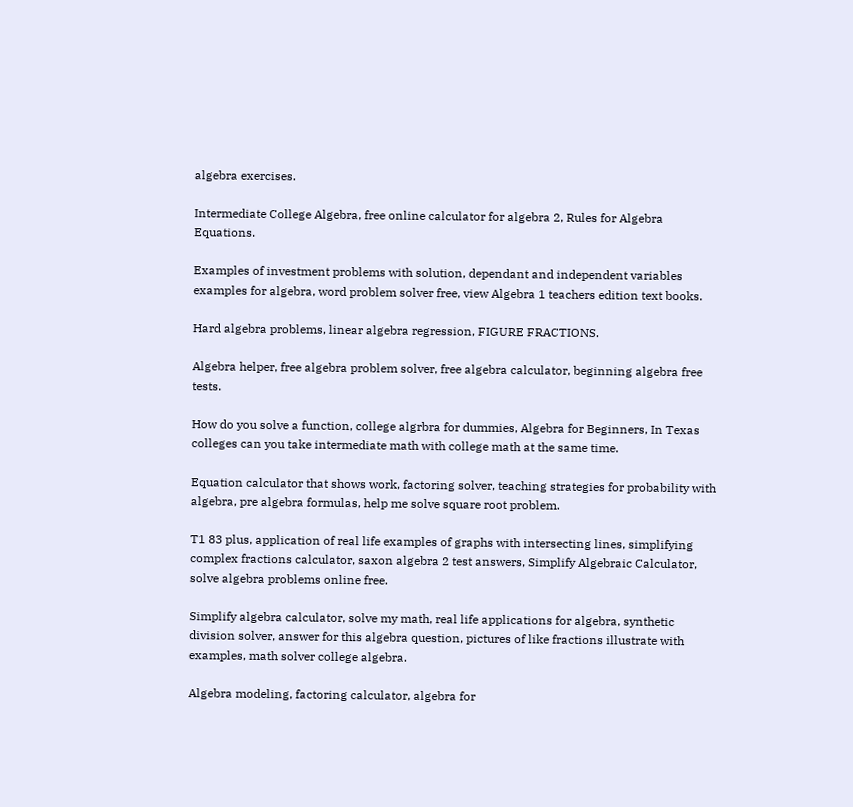algebra exercises.

Intermediate College Algebra, free online calculator for algebra 2, Rules for Algebra Equations.

Examples of investment problems with solution, dependant and independent variables examples for algebra, word problem solver free, view Algebra 1 teachers edition text books.

Hard algebra problems, linear algebra regression, FIGURE FRACTIONS.

Algebra helper, free algebra problem solver, free algebra calculator, beginning algebra free tests.

How do you solve a function, college algrbra for dummies, Algebra for Beginners, In Texas colleges can you take intermediate math with college math at the same time.

Equation calculator that shows work, factoring solver, teaching strategies for probability with algebra, pre algebra formulas, help me solve square root problem.

T1 83 plus, application of real life examples of graphs with intersecting lines, simplifying complex fractions calculator, saxon algebra 2 test answers, Simplify Algebraic Calculator, solve algebra problems online free.

Simplify algebra calculator, solve my math, real life applications for algebra, synthetic division solver, answer for this algebra question, pictures of like fractions illustrate with examples, math solver college algebra.

Algebra modeling, factoring calculator, algebra for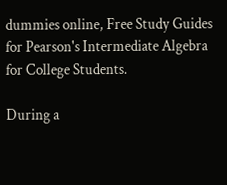dummies online, Free Study Guides for Pearson's Intermediate Algebra for College Students.

During a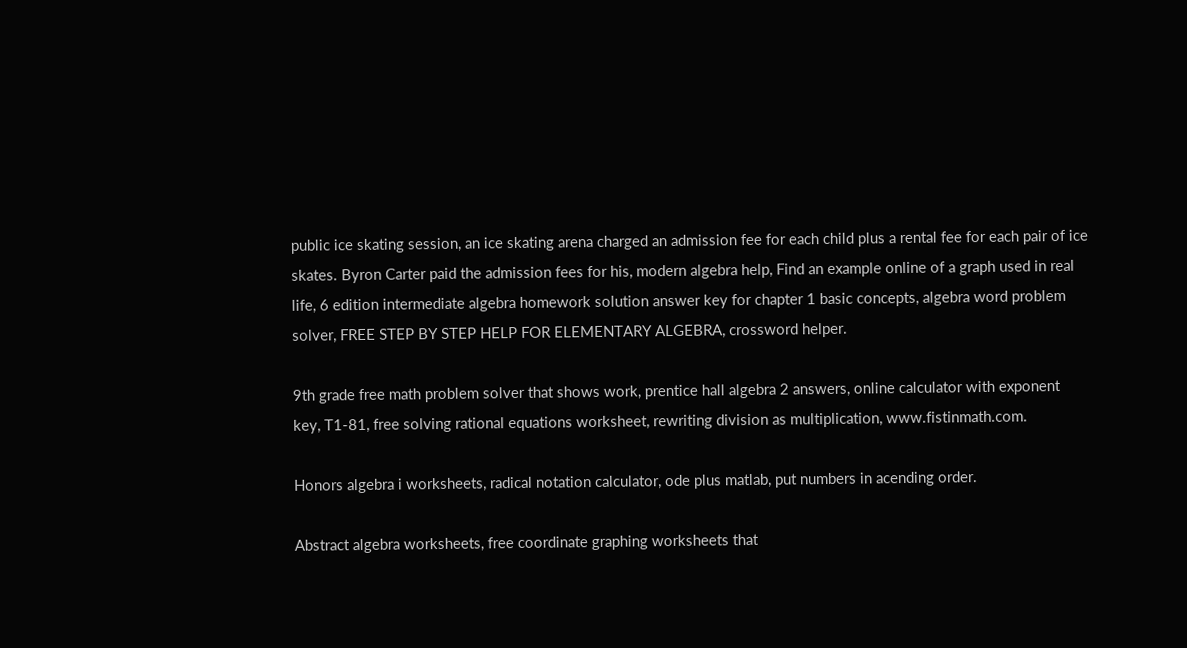public ice skating session, an ice skating arena charged an admission fee for each child plus a rental fee for each pair of ice skates. Byron Carter paid the admission fees for his, modern algebra help, Find an example online of a graph used in real life, 6 edition intermediate algebra homework solution answer key for chapter 1 basic concepts, algebra word problem solver, FREE STEP BY STEP HELP FOR ELEMENTARY ALGEBRA, crossword helper.

9th grade free math problem solver that shows work, prentice hall algebra 2 answers, online calculator with exponent key, T1-81, free solving rational equations worksheet, rewriting division as multiplication, www.fistinmath.com.

Honors algebra i worksheets, radical notation calculator, ode plus matlab, put numbers in acending order.

Abstract algebra worksheets, free coordinate graphing worksheets that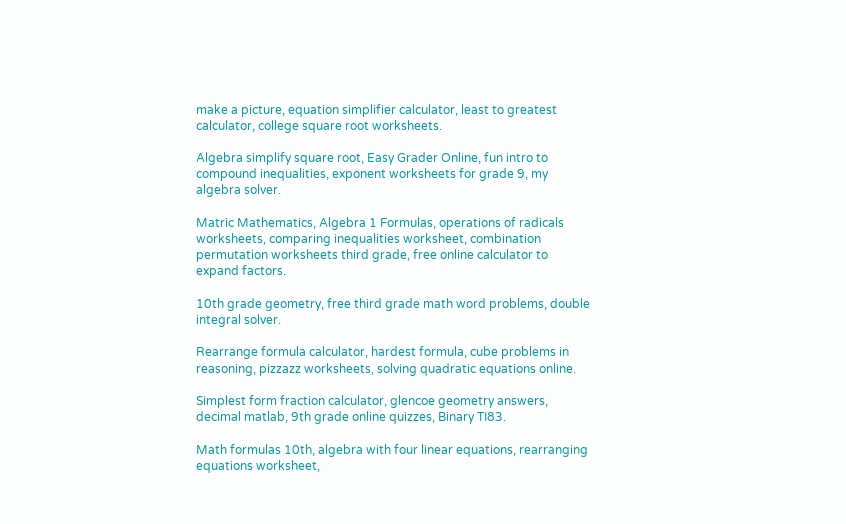make a picture, equation simplifier calculator, least to greatest calculator, college square root worksheets.

Algebra simplify square root, Easy Grader Online, fun intro to compound inequalities, exponent worksheets for grade 9, my algebra solver.

Matric Mathematics, Algebra 1 Formulas, operations of radicals worksheets, comparing inequalities worksheet, combination permutation worksheets third grade, free online calculator to expand factors.

10th grade geometry, free third grade math word problems, double integral solver.

Rearrange formula calculator, hardest formula, cube problems in reasoning, pizzazz worksheets, solving quadratic equations online.

Simplest form fraction calculator, glencoe geometry answers, decimal matlab, 9th grade online quizzes, Binary TI83.

Math formulas 10th, algebra with four linear equations, rearranging equations worksheet,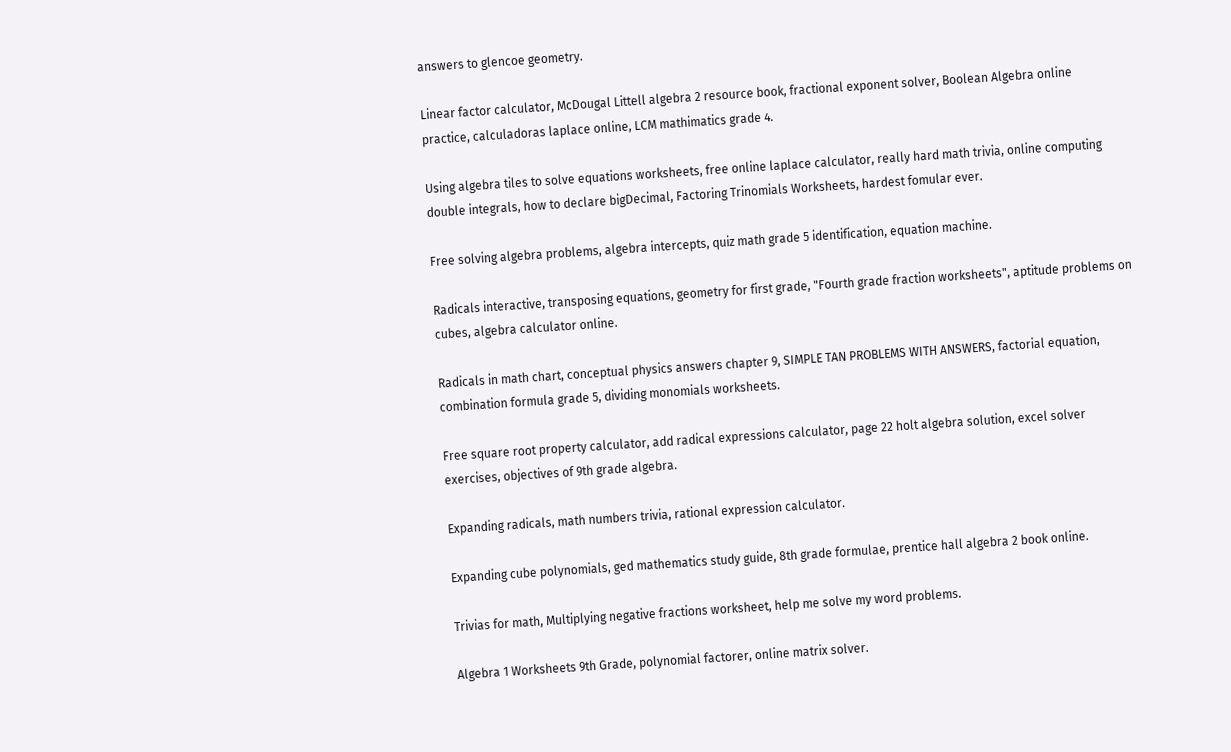answers to glencoe geometry.

Linear factor calculator, McDougal Littell algebra 2 resource book, fractional exponent solver, Boolean Algebra online practice, calculadoras laplace online, LCM mathimatics grade 4.

Using algebra tiles to solve equations worksheets, free online laplace calculator, really hard math trivia, online computing double integrals, how to declare bigDecimal, Factoring Trinomials Worksheets, hardest fomular ever.

Free solving algebra problems, algebra intercepts, quiz math grade 5 identification, equation machine.

Radicals interactive, transposing equations, geometry for first grade, "Fourth grade fraction worksheets", aptitude problems on cubes, algebra calculator online.

Radicals in math chart, conceptual physics answers chapter 9, SIMPLE TAN PROBLEMS WITH ANSWERS, factorial equation, combination formula grade 5, dividing monomials worksheets.

Free square root property calculator, add radical expressions calculator, page 22 holt algebra solution, excel solver exercises, objectives of 9th grade algebra.

Expanding radicals, math numbers trivia, rational expression calculator.

Expanding cube polynomials, ged mathematics study guide, 8th grade formulae, prentice hall algebra 2 book online.

Trivias for math, Multiplying negative fractions worksheet, help me solve my word problems.

Algebra 1 Worksheets 9th Grade, polynomial factorer, online matrix solver.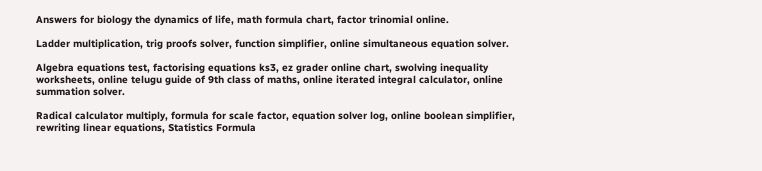Answers for biology the dynamics of life, math formula chart, factor trinomial online.

Ladder multiplication, trig proofs solver, function simplifier, online simultaneous equation solver.

Algebra equations test, factorising equations ks3, ez grader online chart, swolving inequality worksheets, online telugu guide of 9th class of maths, online iterated integral calculator, online summation solver.

Radical calculator multiply, formula for scale factor, equation solver log, online boolean simplifier, rewriting linear equations, Statistics Formula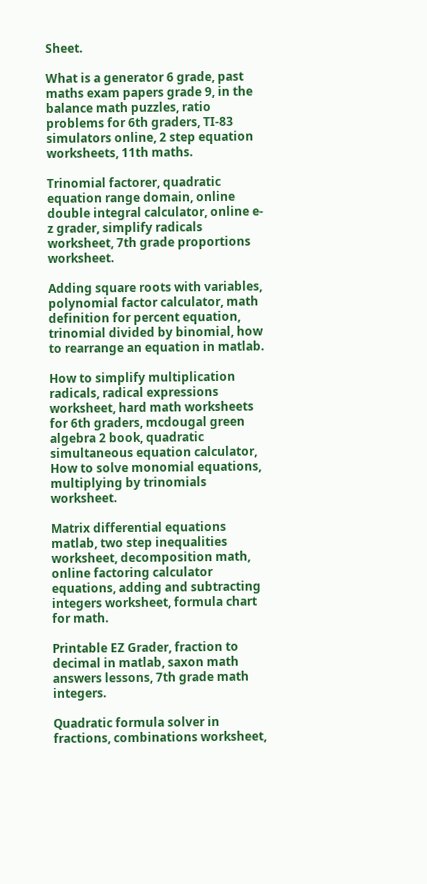Sheet.

What is a generator 6 grade, past maths exam papers grade 9, in the balance math puzzles, ratio problems for 6th graders, TI-83 simulators online, 2 step equation worksheets, 11th maths.

Trinomial factorer, quadratic equation range domain, online double integral calculator, online e-z grader, simplify radicals worksheet, 7th grade proportions worksheet.

Adding square roots with variables, polynomial factor calculator, math definition for percent equation, trinomial divided by binomial, how to rearrange an equation in matlab.

How to simplify multiplication radicals, radical expressions worksheet, hard math worksheets for 6th graders, mcdougal green algebra 2 book, quadratic simultaneous equation calculator, How to solve monomial equations, multiplying by trinomials worksheet.

Matrix differential equations matlab, two step inequalities worksheet, decomposition math, online factoring calculator equations, adding and subtracting integers worksheet, formula chart for math.

Printable EZ Grader, fraction to decimal in matlab, saxon math answers lessons, 7th grade math integers.

Quadratic formula solver in fractions, combinations worksheet,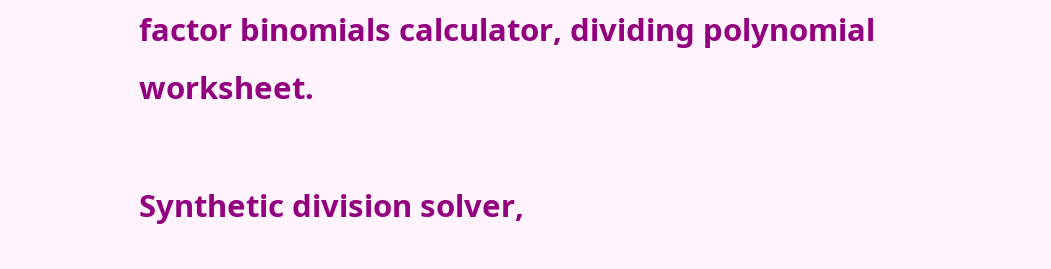factor binomials calculator, dividing polynomial worksheet.

Synthetic division solver,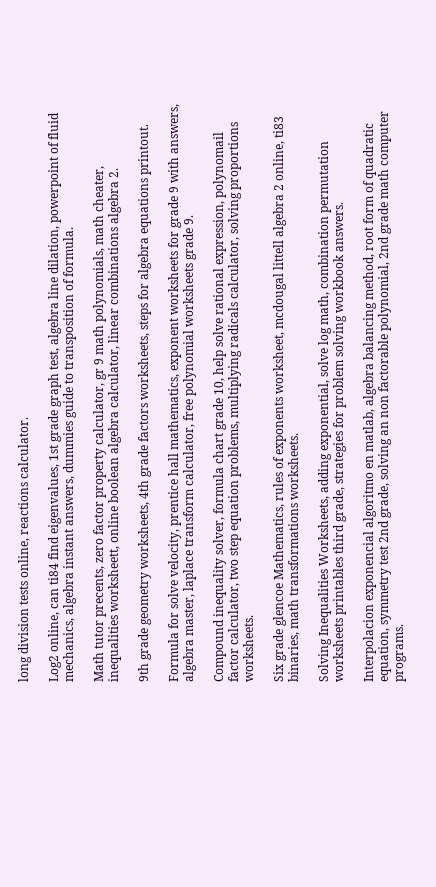long division tests online, reactions calculator.

Log2 online, can ti84 find eigenvalues, 1st grade graph test, algebra line dilation, powerpoint of fluid mechanics, algebra instant answers, dummies guide to transposition of formula.

Math tutor precents, zero factor property calculator, gr 9 math polynomials, math cheater, inequalities worksheett, online boolean algebra calculator, linear combinations algebra 2.

9th grade geometry worksheets, 4th grade factors worksheets, steps for algebra equations printout.

Formula for solve velocity, prentice hall mathematics, exponent worksheets for grade 9 with answers, algebra master, laplace transform calculator, free polynomial worksheets grade 9.

Compound inequality solver, formula chart grade 10, help solve rational expression, polynomail factor calculator, two step equation problems, multiplying radicals calculator, solving proportions worksheets.

Six grade glencoe Mathematics, rules of exponents worksheet, mcdougal littell algebra 2 online, ti83 binaries, math transformations worksheets.

Solving Inequalities Worksheets, adding exponential, solve log math, combination permutation worksheets printables third grade, strategies for problem solving workbook answers.

Interpolacion exponencial algoritmo en matlab, algebra balancing method, root form of quadratic equation, symmetry test 2nd grade, solving an non factorable polynomial, 2nd grade math computer programs.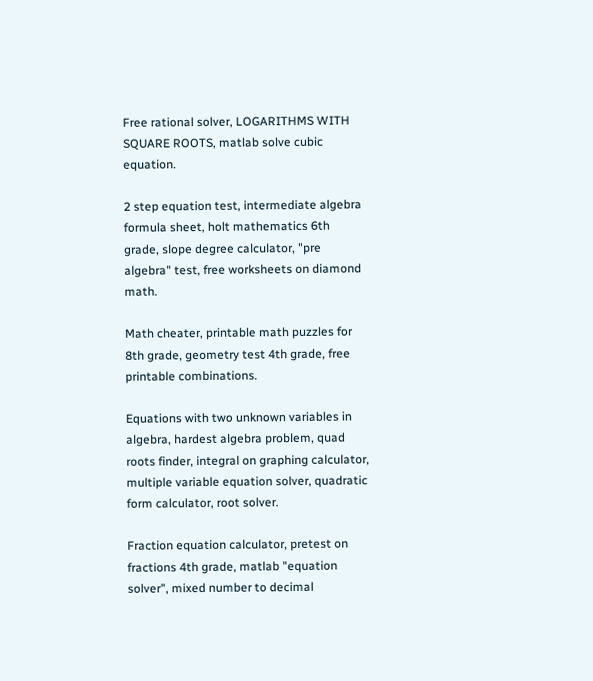Free rational solver, LOGARITHMS WITH SQUARE ROOTS, matlab solve cubic equation.

2 step equation test, intermediate algebra formula sheet, holt mathematics 6th grade, slope degree calculator, "pre algebra" test, free worksheets on diamond math.

Math cheater, printable math puzzles for 8th grade, geometry test 4th grade, free printable combinations.

Equations with two unknown variables in algebra, hardest algebra problem, quad roots finder, integral on graphing calculator, multiple variable equation solver, quadratic form calculator, root solver.

Fraction equation calculator, pretest on fractions 4th grade, matlab "equation solver", mixed number to decimal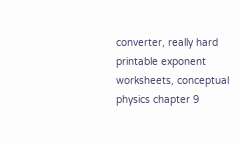converter, really hard printable exponent worksheets, conceptual physics chapter 9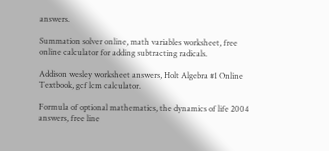answers.

Summation solver online, math variables worksheet, free online calculator for adding subtracting radicals.

Addison wesley worksheet answers, Holt Algebra #1 Online Textbook, gcf lcm calculator.

Formula of optional mathematics, the dynamics of life 2004 answers, free line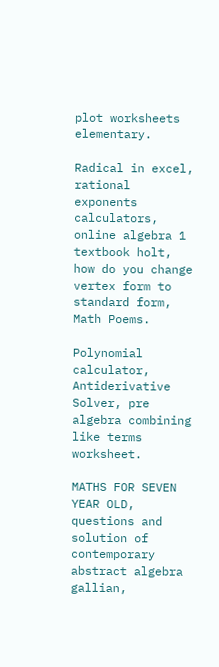plot worksheets elementary.

Radical in excel, rational exponents calculators, online algebra 1 textbook holt, how do you change vertex form to standard form, Math Poems.

Polynomial calculator, Antiderivative Solver, pre algebra combining like terms worksheet.

MATHS FOR SEVEN YEAR OLD, questions and solution of contemporary abstract algebra gallian,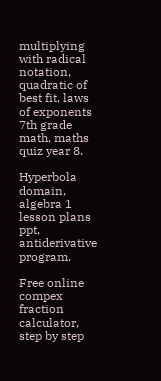multiplying with radical notation, quadratic of best fit, laws of exponents 7th grade math, maths quiz year 8.

Hyperbola domain, algebra 1 lesson plans ppt, antiderivative program.

Free online compex fraction calculator, step by step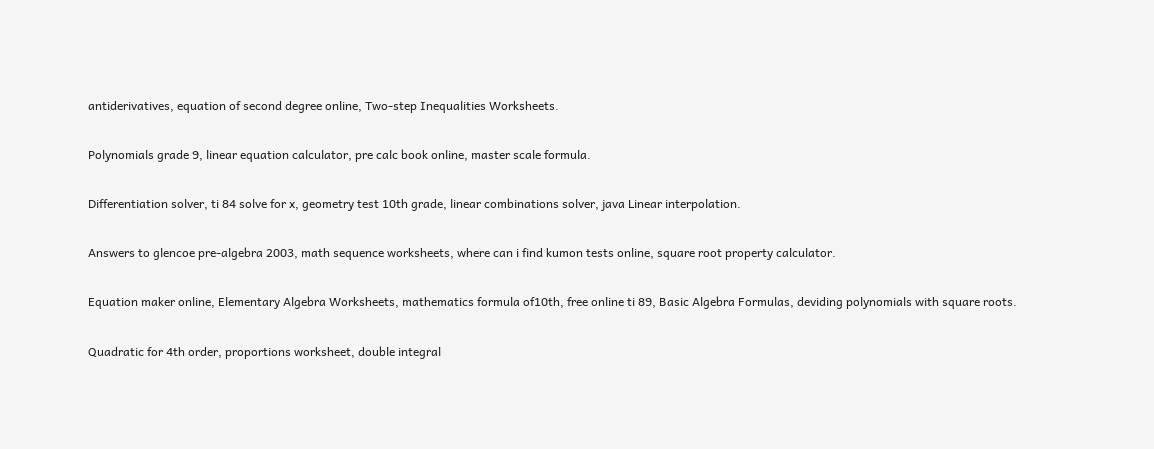antiderivatives, equation of second degree online, Two-step Inequalities Worksheets.

Polynomials grade 9, linear equation calculator, pre calc book online, master scale formula.

Differentiation solver, ti 84 solve for x, geometry test 10th grade, linear combinations solver, java Linear interpolation.

Answers to glencoe pre-algebra 2003, math sequence worksheets, where can i find kumon tests online, square root property calculator.

Equation maker online, Elementary Algebra Worksheets, mathematics formula of10th, free online ti 89, Basic Algebra Formulas, deviding polynomials with square roots.

Quadratic for 4th order, proportions worksheet, double integral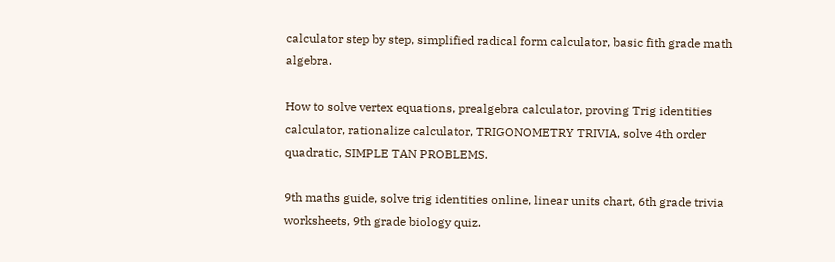calculator step by step, simplified radical form calculator, basic fith grade math algebra.

How to solve vertex equations, prealgebra calculator, proving Trig identities calculator, rationalize calculator, TRIGONOMETRY TRIVIA, solve 4th order quadratic, SIMPLE TAN PROBLEMS.

9th maths guide, solve trig identities online, linear units chart, 6th grade trivia worksheets, 9th grade biology quiz.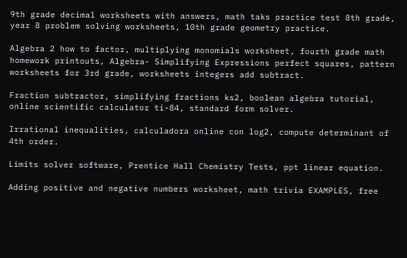9th grade decimal worksheets with answers, math taks practice test 8th grade, year 8 problem solving worksheets, 10th grade geometry practice.

Algebra 2 how to factor, multiplying monomials worksheet, fourth grade math homework printouts, Algebra- Simplifying Expressions perfect squares, pattern worksheets for 3rd grade, worksheets integers add subtract.

Fraction subtractor, simplifying fractions ks2, boolean algebra tutorial, online scientific calculator ti-84, standard form solver.

Irrational inequalities, calculadora online con log2, compute determinant of 4th order.

Limits solver software, Prentice Hall Chemistry Tests, ppt linear equation.

Adding positive and negative numbers worksheet, math trivia EXAMPLES, free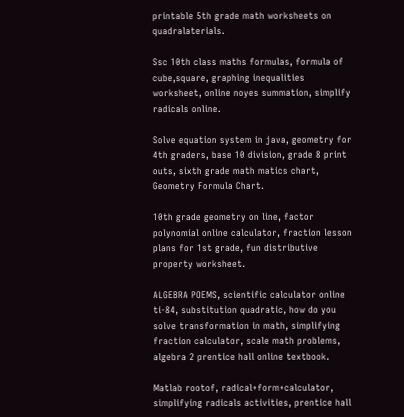printable 5th grade math worksheets on quadralaterials.

Ssc 10th class maths formulas, formula of cube,square, graphing inequalities worksheet, online noyes summation, simplify radicals online.

Solve equation system in java, geometry for 4th graders, base 10 division, grade 8 print outs, sixth grade math matics chart, Geometry Formula Chart.

10th grade geometry on line, factor polynomial online calculator, fraction lesson plans for 1st grade, fun distributive property worksheet.

ALGEBRA POEMS, scientific calculator online ti-84, substitution quadratic, how do you solve transformation in math, simplifying fraction calculator, scale math problems, algebra 2 prentice hall online textbook.

Matlab rootof, radical+form+calculator, simplifying radicals activities, prentice hall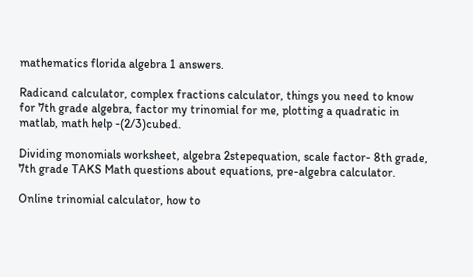mathematics florida algebra 1 answers.

Radicand calculator, complex fractions calculator, things you need to know for 7th grade algebra, factor my trinomial for me, plotting a quadratic in matlab, math help -(2/3)cubed.

Dividing monomials worksheet, algebra 2stepequation, scale factor- 8th grade, 7th grade TAKS Math questions about equations, pre-algebra calculator.

Online trinomial calculator, how to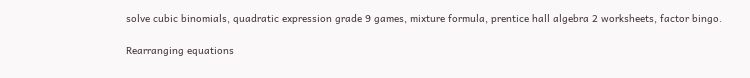solve cubic binomials, quadratic expression grade 9 games, mixture formula, prentice hall algebra 2 worksheets, factor bingo.

Rearranging equations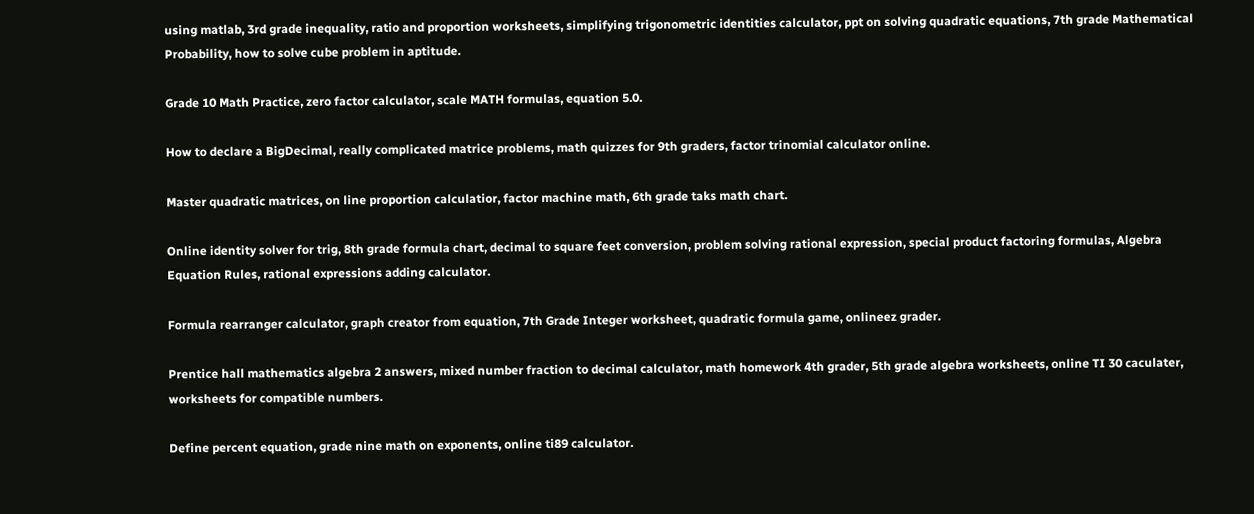using matlab, 3rd grade inequality, ratio and proportion worksheets, simplifying trigonometric identities calculator, ppt on solving quadratic equations, 7th grade Mathematical Probability, how to solve cube problem in aptitude.

Grade 10 Math Practice, zero factor calculator, scale MATH formulas, equation 5.0.

How to declare a BigDecimal, really complicated matrice problems, math quizzes for 9th graders, factor trinomial calculator online.

Master quadratic matrices, on line proportion calculatior, factor machine math, 6th grade taks math chart.

Online identity solver for trig, 8th grade formula chart, decimal to square feet conversion, problem solving rational expression, special product factoring formulas, Algebra Equation Rules, rational expressions adding calculator.

Formula rearranger calculator, graph creator from equation, 7th Grade Integer worksheet, quadratic formula game, onlineez grader.

Prentice hall mathematics algebra 2 answers, mixed number fraction to decimal calculator, math homework 4th grader, 5th grade algebra worksheets, online TI 30 caculater, worksheets for compatible numbers.

Define percent equation, grade nine math on exponents, online ti89 calculator.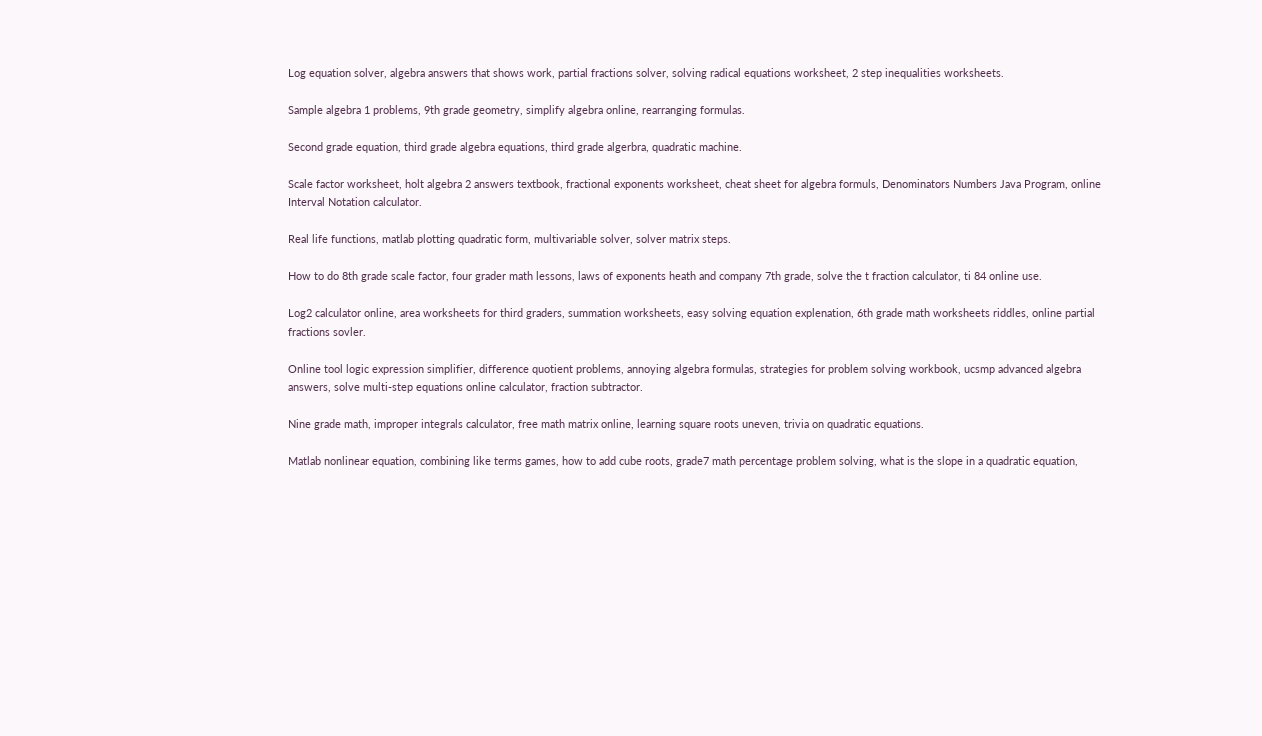Log equation solver, algebra answers that shows work, partial fractions solver, solving radical equations worksheet, 2 step inequalities worksheets.

Sample algebra 1 problems, 9th grade geometry, simplify algebra online, rearranging formulas.

Second grade equation, third grade algebra equations, third grade algerbra, quadratic machine.

Scale factor worksheet, holt algebra 2 answers textbook, fractional exponents worksheet, cheat sheet for algebra formuls, Denominators Numbers Java Program, online Interval Notation calculator.

Real life functions, matlab plotting quadratic form, multivariable solver, solver matrix steps.

How to do 8th grade scale factor, four grader math lessons, laws of exponents heath and company 7th grade, solve the t fraction calculator, ti 84 online use.

Log2 calculator online, area worksheets for third graders, summation worksheets, easy solving equation explenation, 6th grade math worksheets riddles, online partial fractions sovler.

Online tool logic expression simplifier, difference quotient problems, annoying algebra formulas, strategies for problem solving workbook, ucsmp advanced algebra answers, solve multi-step equations online calculator, fraction subtractor.

Nine grade math, improper integrals calculator, free math matrix online, learning square roots uneven, trivia on quadratic equations.

Matlab nonlinear equation, combining like terms games, how to add cube roots, grade7 math percentage problem solving, what is the slope in a quadratic equation,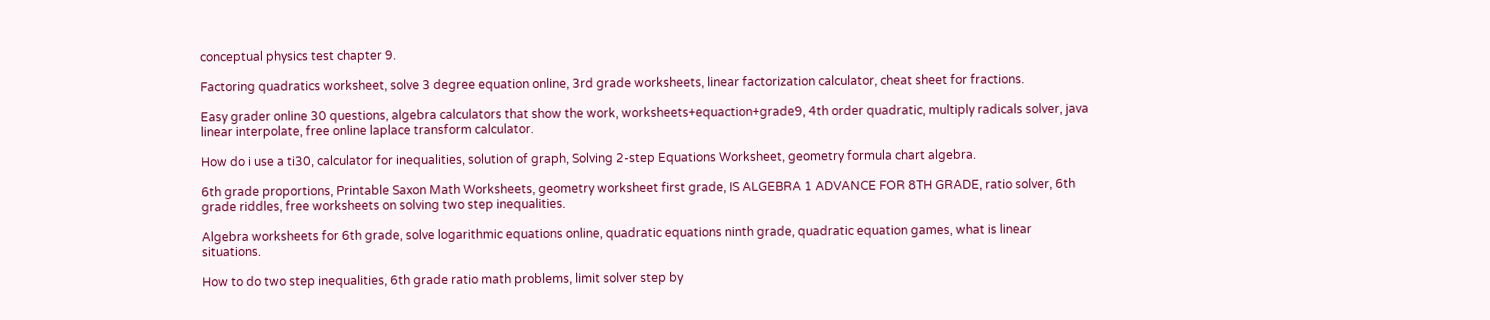conceptual physics test chapter 9.

Factoring quadratics worksheet, solve 3 degree equation online, 3rd grade worksheets, linear factorization calculator, cheat sheet for fractions.

Easy grader online 30 questions, algebra calculators that show the work, worksheets+equaction+grade9, 4th order quadratic, multiply radicals solver, java linear interpolate, free online laplace transform calculator.

How do i use a ti30, calculator for inequalities, solution of graph, Solving 2-step Equations Worksheet, geometry formula chart algebra.

6th grade proportions, Printable Saxon Math Worksheets, geometry worksheet first grade, IS ALGEBRA 1 ADVANCE FOR 8TH GRADE, ratio solver, 6th grade riddles, free worksheets on solving two step inequalities.

Algebra worksheets for 6th grade, solve logarithmic equations online, quadratic equations ninth grade, quadratic equation games, what is linear situations.

How to do two step inequalities, 6th grade ratio math problems, limit solver step by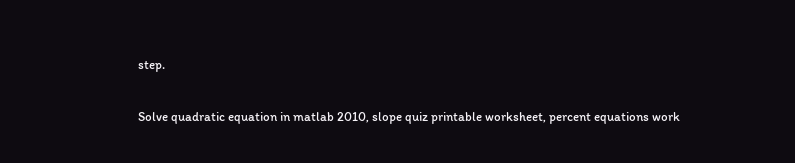step.

Solve quadratic equation in matlab 2010, slope quiz printable worksheet, percent equations work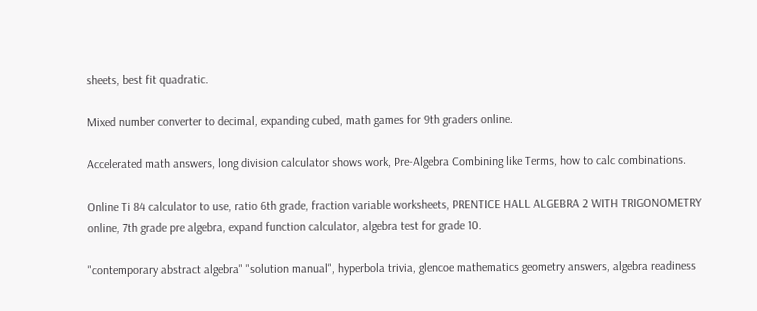sheets, best fit quadratic.

Mixed number converter to decimal, expanding cubed, math games for 9th graders online.

Accelerated math answers, long division calculator shows work, Pre-Algebra Combining like Terms, how to calc combinations.

Online Ti 84 calculator to use, ratio 6th grade, fraction variable worksheets, PRENTICE HALL ALGEBRA 2 WITH TRIGONOMETRY online, 7th grade pre algebra, expand function calculator, algebra test for grade 10.

"contemporary abstract algebra" "solution manual", hyperbola trivia, glencoe mathematics geometry answers, algebra readiness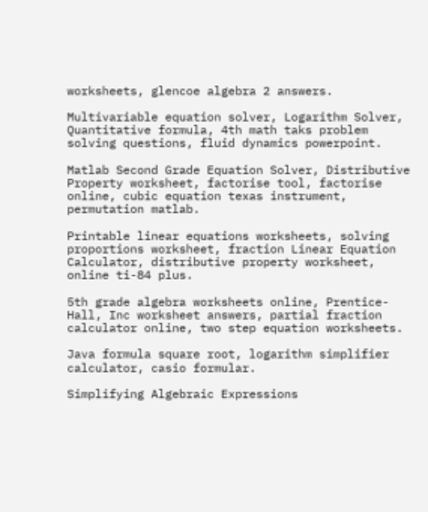worksheets, glencoe algebra 2 answers.

Multivariable equation solver, Logarithm Solver, Quantitative formula, 4th math taks problem solving questions, fluid dynamics powerpoint.

Matlab Second Grade Equation Solver, Distributive Property worksheet, factorise tool, factorise online, cubic equation texas instrument, permutation matlab.

Printable linear equations worksheets, solving proportions worksheet, fraction Linear Equation Calculator, distributive property worksheet, online ti-84 plus.

5th grade algebra worksheets online, Prentice-Hall, Inc worksheet answers, partial fraction calculator online, two step equation worksheets.

Java formula square root, logarithm simplifier calculator, casio formular.

Simplifying Algebraic Expressions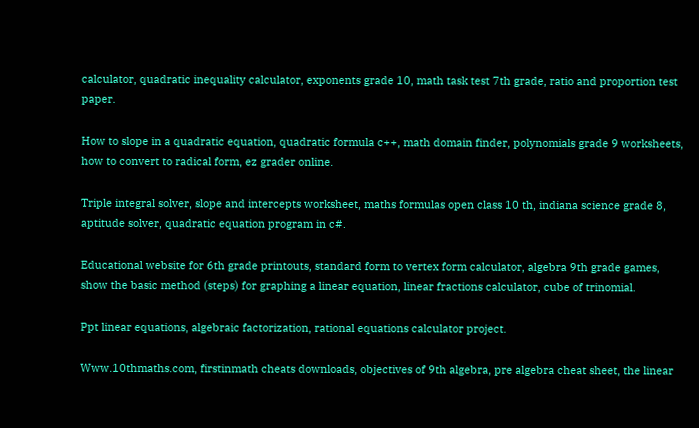calculator, quadratic inequality calculator, exponents grade 10, math task test 7th grade, ratio and proportion test paper.

How to slope in a quadratic equation, quadratic formula c++, math domain finder, polynomials grade 9 worksheets, how to convert to radical form, ez grader online.

Triple integral solver, slope and intercepts worksheet, maths formulas open class 10 th, indiana science grade 8, aptitude solver, quadratic equation program in c#.

Educational website for 6th grade printouts, standard form to vertex form calculator, algebra 9th grade games, show the basic method (steps) for graphing a linear equation, linear fractions calculator, cube of trinomial.

Ppt linear equations, algebraic factorization, rational equations calculator project.

Www.10thmaths.com, firstinmath cheats downloads, objectives of 9th algebra, pre algebra cheat sheet, the linear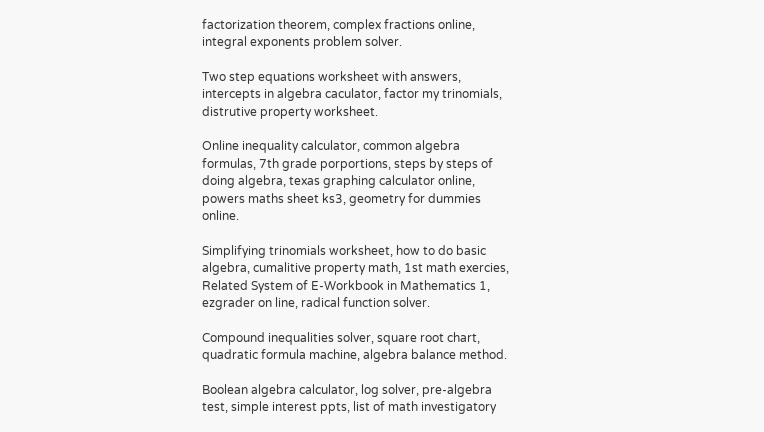factorization theorem, complex fractions online, integral exponents problem solver.

Two step equations worksheet with answers, intercepts in algebra caculator, factor my trinomials, distrutive property worksheet.

Online inequality calculator, common algebra formulas, 7th grade porportions, steps by steps of doing algebra, texas graphing calculator online, powers maths sheet ks3, geometry for dummies online.

Simplifying trinomials worksheet, how to do basic algebra, cumalitive property math, 1st math exercies, Related System of E-Workbook in Mathematics 1, ezgrader on line, radical function solver.

Compound inequalities solver, square root chart, quadratic formula machine, algebra balance method.

Boolean algebra calculator, log solver, pre-algebra test, simple interest ppts, list of math investigatory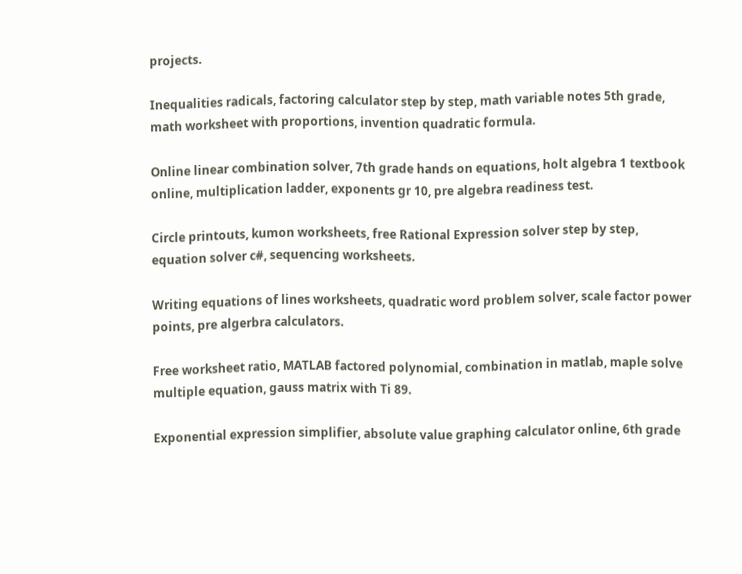projects.

Inequalities radicals, factoring calculator step by step, math variable notes 5th grade, math worksheet with proportions, invention quadratic formula.

Online linear combination solver, 7th grade hands on equations, holt algebra 1 textbook online, multiplication ladder, exponents gr 10, pre algebra readiness test.

Circle printouts, kumon worksheets, free Rational Expression solver step by step, equation solver c#, sequencing worksheets.

Writing equations of lines worksheets, quadratic word problem solver, scale factor power points, pre algerbra calculators.

Free worksheet ratio, MATLAB factored polynomial, combination in matlab, maple solve multiple equation, gauss matrix with Ti 89.

Exponential expression simplifier, absolute value graphing calculator online, 6th grade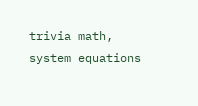trivia math, system equations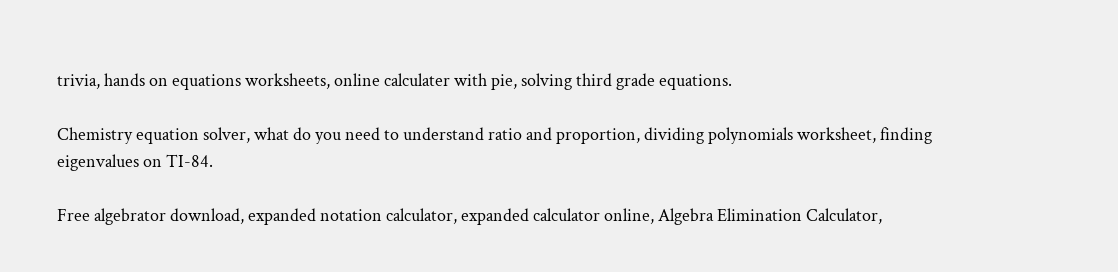trivia, hands on equations worksheets, online calculater with pie, solving third grade equations.

Chemistry equation solver, what do you need to understand ratio and proportion, dividing polynomials worksheet, finding eigenvalues on TI-84.

Free algebrator download, expanded notation calculator, expanded calculator online, Algebra Elimination Calculator,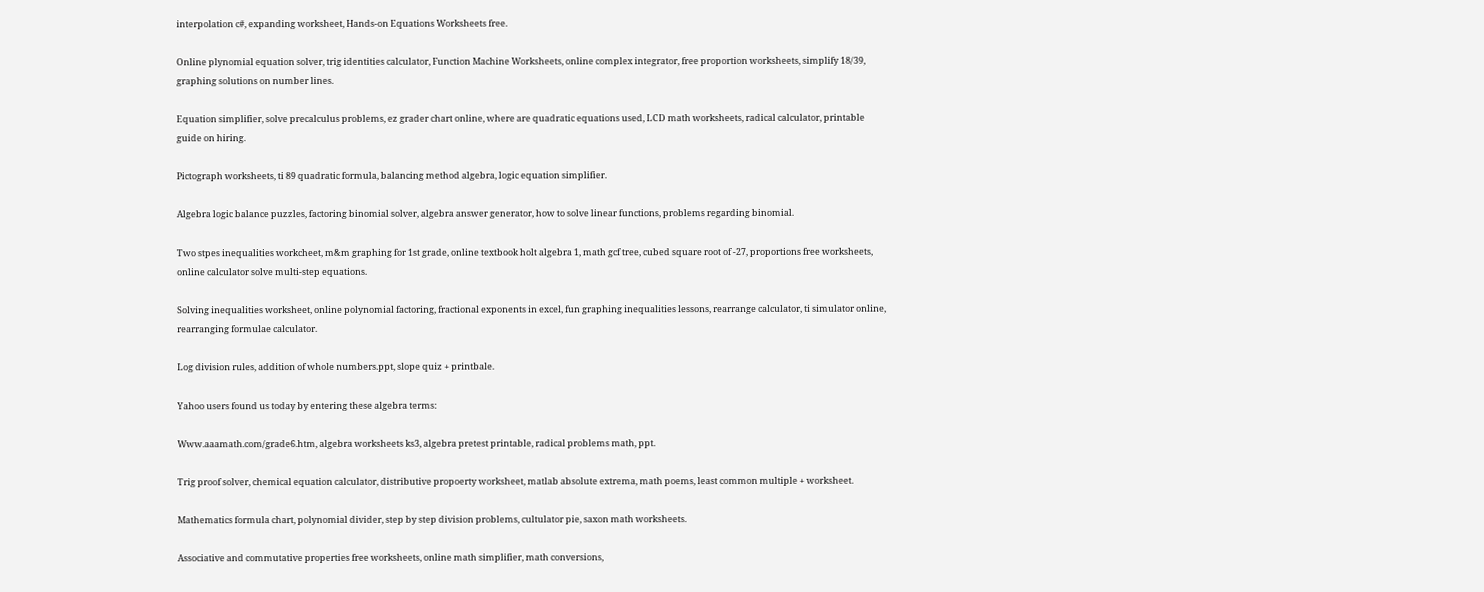interpolation c#, expanding worksheet, Hands-on Equations Worksheets free.

Online plynomial equation solver, trig identities calculator, Function Machine Worksheets, online complex integrator, free proportion worksheets, simplify 18/39, graphing solutions on number lines.

Equation simplifier, solve precalculus problems, ez grader chart online, where are quadratic equations used, LCD math worksheets, radical calculator, printable guide on hiring.

Pictograph worksheets, ti 89 quadratic formula, balancing method algebra, logic equation simplifier.

Algebra logic balance puzzles, factoring binomial solver, algebra answer generator, how to solve linear functions, problems regarding binomial.

Two stpes inequalities workcheet, m&m graphing for 1st grade, online textbook holt algebra 1, math gcf tree, cubed square root of -27, proportions free worksheets, online calculator solve multi-step equations.

Solving inequalities worksheet, online polynomial factoring, fractional exponents in excel, fun graphing inequalities lessons, rearrange calculator, ti simulator online, rearranging formulae calculator.

Log division rules, addition of whole numbers.ppt, slope quiz + printbale.

Yahoo users found us today by entering these algebra terms:

Www.aaamath.com/grade6.htm, algebra worksheets ks3, algebra pretest printable, radical problems math, ppt.

Trig proof solver, chemical equation calculator, distributive propoerty worksheet, matlab absolute extrema, math poems, least common multiple + worksheet.

Mathematics formula chart, polynomial divider, step by step division problems, cultulator pie, saxon math worksheets.

Associative and commutative properties free worksheets, online math simplifier, math conversions,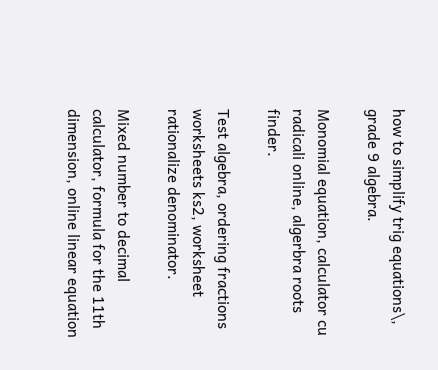how to simplify trig equations\, grade 9 algebra.

Monomial equation, calculator cu radicali online, algerbra roots finder.

Test algebra, ordering fractions worksheets ks2, worksheet rationalize denominator.

Mixed number to decimal calculator, formula for the 11th dimension, online linear equation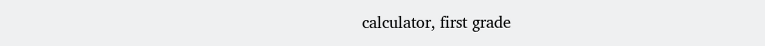calculator, first grade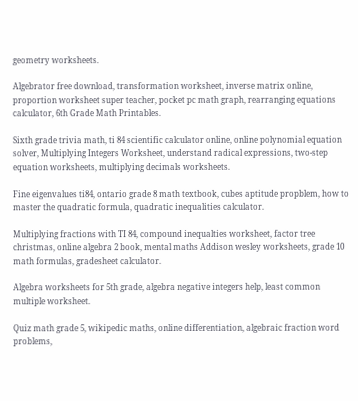geometry worksheets.

Algebrator free download, transformation worksheet, inverse matrix online, proportion worksheet super teacher, pocket pc math graph, rearranging equations calculator, 6th Grade Math Printables.

Sixth grade trivia math, ti 84 scientific calculator online, online polynomial equation solver, Multiplying Integers Worksheet, understand radical expressions, two-step equation worksheets, multiplying decimals worksheets.

Fine eigenvalues ti84, ontario grade 8 math textbook, cubes aptitude propblem, how to master the quadratic formula, quadratic inequalities calculator.

Multiplying fractions with TI 84, compound inequalties worksheet, factor tree christmas, online algebra 2 book, mental maths Addison wesley worksheets, grade 10 math formulas, gradesheet calculator.

Algebra worksheets for 5th grade, algebra negative integers help, least common multiple worksheet.

Quiz math grade 5, wikipedic maths, online differentiation, algebraic fraction word problems,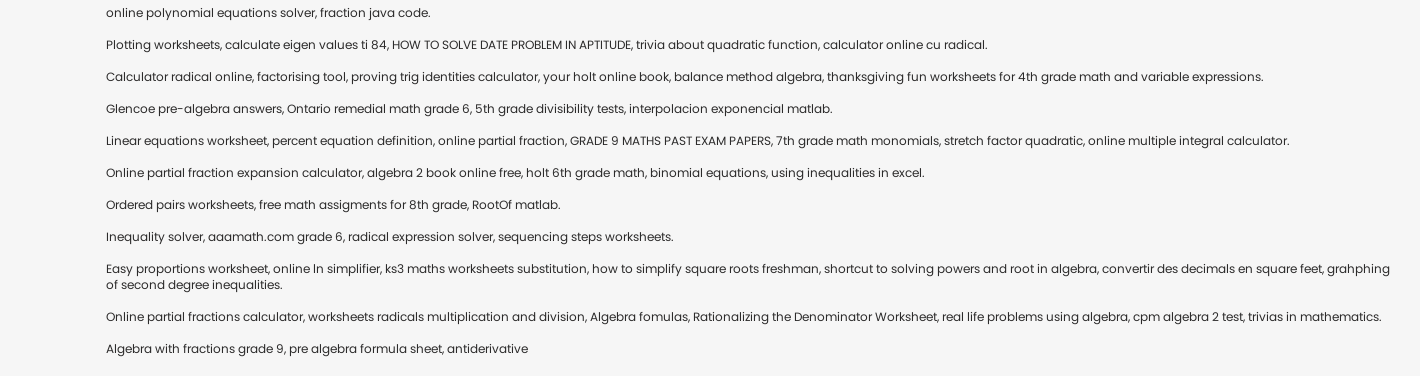online polynomial equations solver, fraction java code.

Plotting worksheets, calculate eigen values ti 84, HOW TO SOLVE DATE PROBLEM IN APTITUDE, trivia about quadratic function, calculator online cu radical.

Calculator radical online, factorising tool, proving trig identities calculator, your holt online book, balance method algebra, thanksgiving fun worksheets for 4th grade math and variable expressions.

Glencoe pre-algebra answers, Ontario remedial math grade 6, 5th grade divisibility tests, interpolacion exponencial matlab.

Linear equations worksheet, percent equation definition, online partial fraction, GRADE 9 MATHS PAST EXAM PAPERS, 7th grade math monomials, stretch factor quadratic, online multiple integral calculator.

Online partial fraction expansion calculator, algebra 2 book online free, holt 6th grade math, binomial equations, using inequalities in excel.

Ordered pairs worksheets, free math assigments for 8th grade, RootOf matlab.

Inequality solver, aaamath.com grade 6, radical expression solver, sequencing steps worksheets.

Easy proportions worksheet, online ln simplifier, ks3 maths worksheets substitution, how to simplify square roots freshman, shortcut to solving powers and root in algebra, convertir des decimals en square feet, grahphing of second degree inequalities.

Online partial fractions calculator, worksheets radicals multiplication and division, Algebra fomulas, Rationalizing the Denominator Worksheet, real life problems using algebra, cpm algebra 2 test, trivias in mathematics.

Algebra with fractions grade 9, pre algebra formula sheet, antiderivative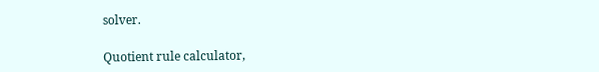solver.

Quotient rule calculator,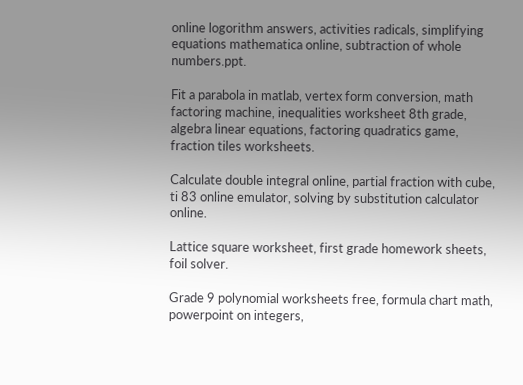online logorithm answers, activities radicals, simplifying equations mathematica online, subtraction of whole numbers.ppt.

Fit a parabola in matlab, vertex form conversion, math factoring machine, inequalities worksheet 8th grade, algebra linear equations, factoring quadratics game, fraction tiles worksheets.

Calculate double integral online, partial fraction with cube, ti 83 online emulator, solving by substitution calculator online.

Lattice square worksheet, first grade homework sheets, foil solver.

Grade 9 polynomial worksheets free, formula chart math, powerpoint on integers,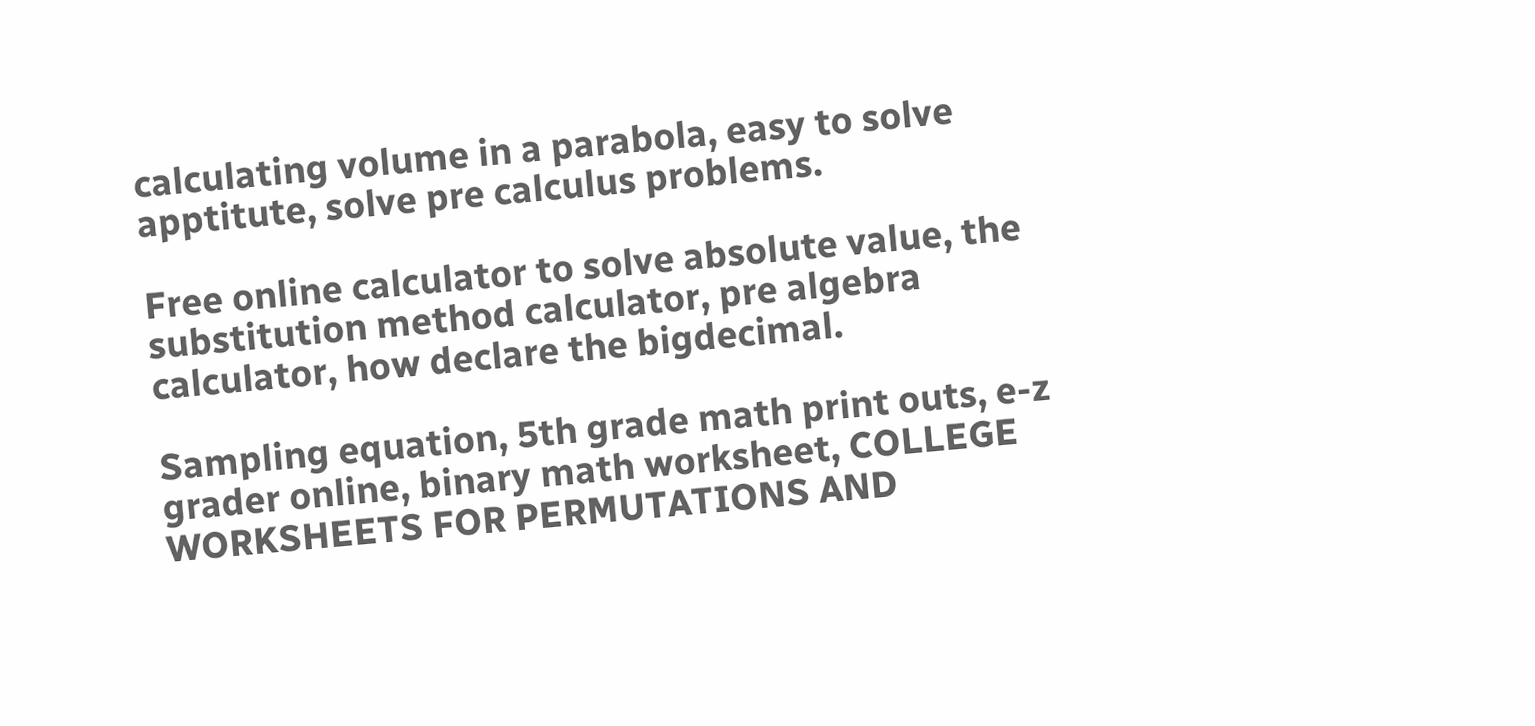calculating volume in a parabola, easy to solve apptitute, solve pre calculus problems.

Free online calculator to solve absolute value, the substitution method calculator, pre algebra calculator, how declare the bigdecimal.

Sampling equation, 5th grade math print outs, e-z grader online, binary math worksheet, COLLEGE WORKSHEETS FOR PERMUTATIONS AND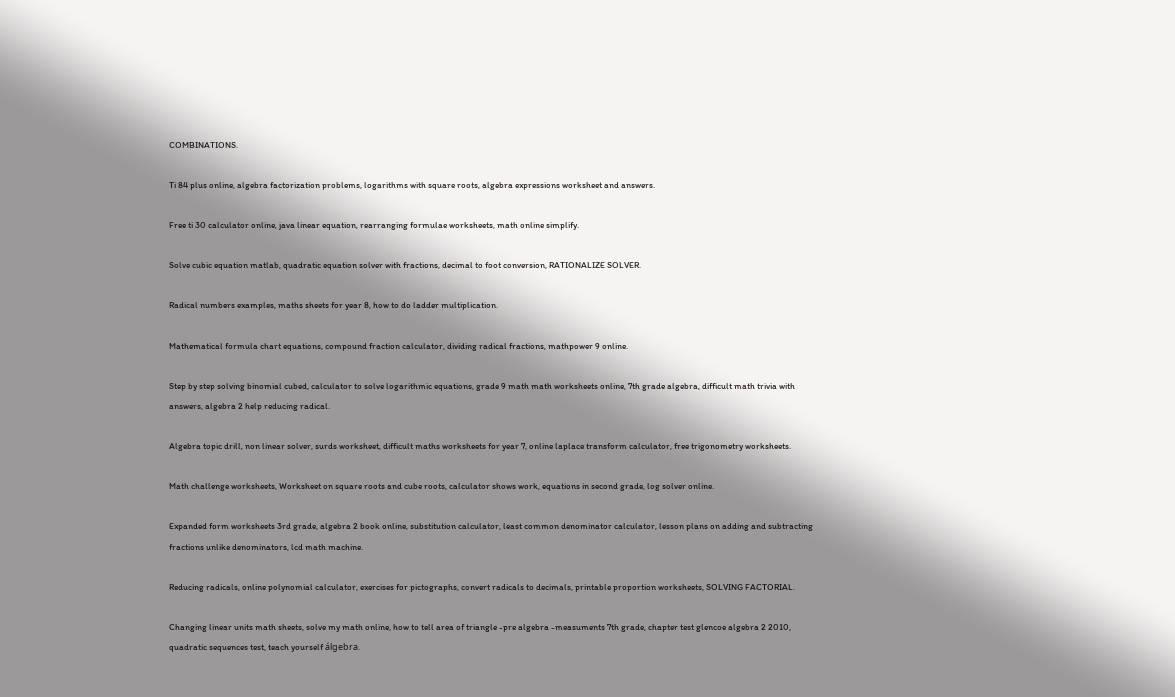COMBINATIONS.

Ti 84 plus online, algebra factorization problems, logarithms with square roots, algebra expressions worksheet and answers.

Free ti 30 calculator online, java linear equation, rearranging formulae worksheets, math online simplify.

Solve cubic equation matlab, quadratic equation solver with fractions, decimal to foot conversion, RATIONALIZE SOLVER.

Radical numbers examples, maths sheets for year 8, how to do ladder multiplication.

Mathematical formula chart equations, compound fraction calculator, dividing radical fractions, mathpower 9 online.

Step by step solving binomial cubed, calculator to solve logarithmic equations, grade 9 math math worksheets online, 7th grade algebra, difficult math trivia with answers, algebra 2 help reducing radical.

Algebra topic drill, non linear solver, surds worksheet, difficult maths worksheets for year 7, online laplace transform calculator, free trigonometry worksheets.

Math challenge worksheets, Worksheet on square roots and cube roots, calculator shows work, equations in second grade, log solver online.

Expanded form worksheets 3rd grade, algebra 2 book online, substitution calculator, least common denominator calculator, lesson plans on adding and subtracting fractions unlike denominators, lcd math machine.

Reducing radicals, online polynomial calculator, exercises for pictographs, convert radicals to decimals, printable proportion worksheets, SOLVING FACTORIAL.

Changing linear units math sheets, solve my math online, how to tell area of triangle -pre algebra -measuments 7th grade, chapter test glencoe algebra 2 2010, quadratic sequences test, teach yourself álgebra.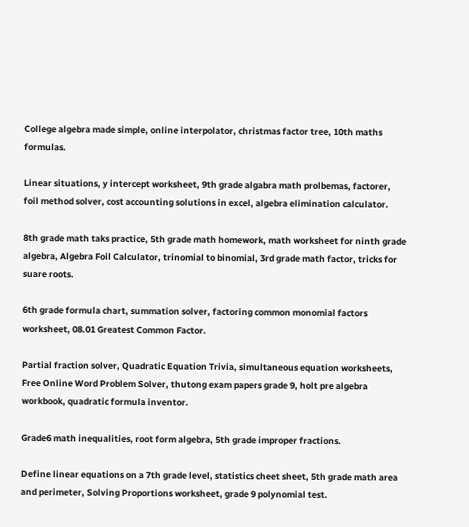College algebra made simple, online interpolator, christmas factor tree, 10th maths formulas.

Linear situations, y intercept worksheet, 9th grade algabra math prolbemas, factorer, foil method solver, cost accounting solutions in excel, algebra elimination calculator.

8th grade math taks practice, 5th grade math homework, math worksheet for ninth grade algebra, Algebra Foil Calculator, trinomial to binomial, 3rd grade math factor, tricks for suare roots.

6th grade formula chart, summation solver, factoring common monomial factors worksheet, 08.01 Greatest Common Factor.

Partial fraction solver, Quadratic Equation Trivia, simultaneous equation worksheets, Free Online Word Problem Solver, thutong exam papers grade 9, holt pre algebra workbook, quadratic formula inventor.

Grade6 math inequalities, root form algebra, 5th grade improper fractions.

Define linear equations on a 7th grade level, statistics cheet sheet, 5th grade math area and perimeter, Solving Proportions worksheet, grade 9 polynomial test.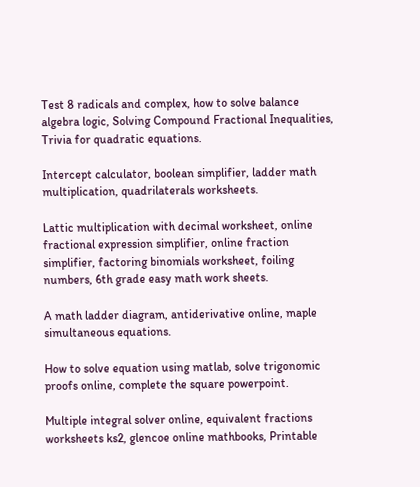Test 8 radicals and complex, how to solve balance algebra logic, Solving Compound Fractional Inequalities, Trivia for quadratic equations.

Intercept calculator, boolean simplifier, ladder math multiplication, quadrilaterals worksheets.

Lattic multiplication with decimal worksheet, online fractional expression simplifier, online fraction simplifier, factoring binomials worksheet, foiling numbers, 6th grade easy math work sheets.

A math ladder diagram, antiderivative online, maple simultaneous equations.

How to solve equation using matlab, solve trigonomic proofs online, complete the square powerpoint.

Multiple integral solver online, equivalent fractions worksheets ks2, glencoe online mathbooks, Printable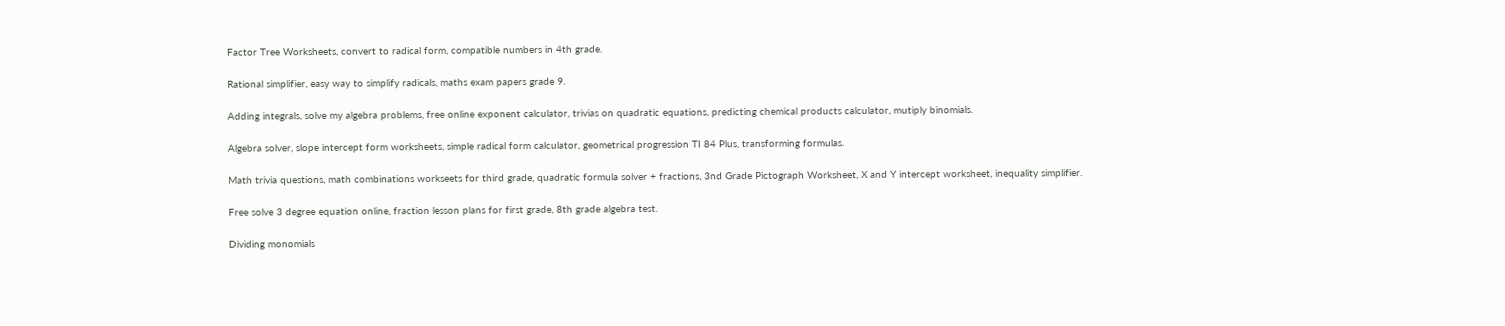Factor Tree Worksheets, convert to radical form, compatible numbers in 4th grade.

Rational simplifier, easy way to simplify radicals, maths exam papers grade 9.

Adding integrals, solve my algebra problems, free online exponent calculator, trivias on quadratic equations, predicting chemical products calculator, mutiply binomials.

Algebra solver, slope intercept form worksheets, simple radical form calculator, geometrical progression TI 84 Plus, transforming formulas.

Math trivia questions, math combinations workseets for third grade, quadratic formula solver + fractions, 3nd Grade Pictograph Worksheet, X and Y intercept worksheet, inequality simplifier.

Free solve 3 degree equation online, fraction lesson plans for first grade, 8th grade algebra test.

Dividing monomials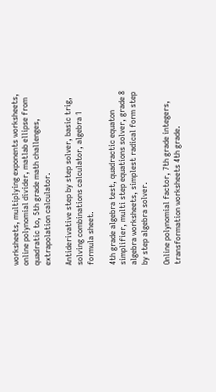worksheets, multiplying exponents worksheets, online polynomial divider, matlab ellipse from quadratic to, 5th grade math challenges, extrapolation calculator.

Antiderivative step by step solver, basic trig, solving combinations calculator, algebra 1 formula sheet.

4th grade algebra test, quadractic equaton simplifier, multi step equations solver, grade 8 algebra worksheets, simplest radical form step by step algebra solver.

Online polynomial factor, 7th grade integers, transformation worksheets 4th grade.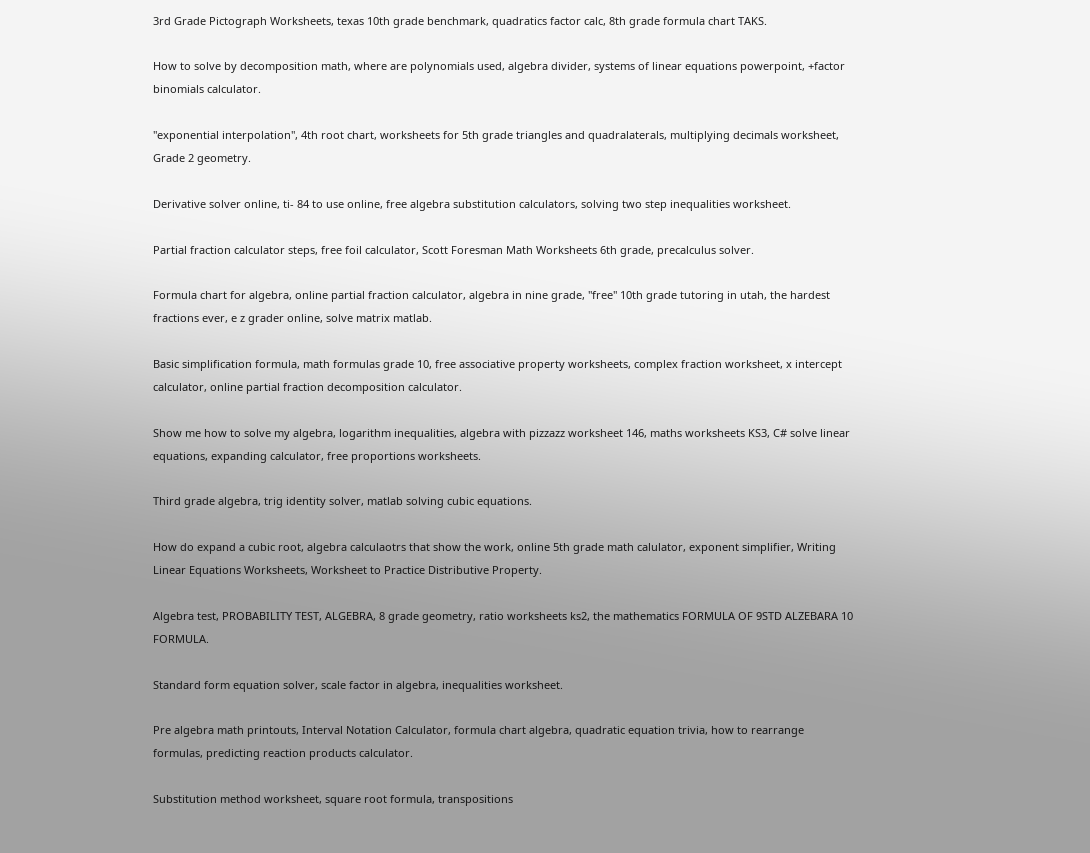3rd Grade Pictograph Worksheets, texas 10th grade benchmark, quadratics factor calc, 8th grade formula chart TAKS.

How to solve by decomposition math, where are polynomials used, algebra divider, systems of linear equations powerpoint, +factor binomials calculator.

"exponential interpolation", 4th root chart, worksheets for 5th grade triangles and quadralaterals, multiplying decimals worksheet, Grade 2 geometry.

Derivative solver online, ti- 84 to use online, free algebra substitution calculators, solving two step inequalities worksheet.

Partial fraction calculator steps, free foil calculator, Scott Foresman Math Worksheets 6th grade, precalculus solver.

Formula chart for algebra, online partial fraction calculator, algebra in nine grade, "free" 10th grade tutoring in utah, the hardest fractions ever, e z grader online, solve matrix matlab.

Basic simplification formula, math formulas grade 10, free associative property worksheets, complex fraction worksheet, x intercept calculator, online partial fraction decomposition calculator.

Show me how to solve my algebra, logarithm inequalities, algebra with pizzazz worksheet 146, maths worksheets KS3, C# solve linear equations, expanding calculator, free proportions worksheets.

Third grade algebra, trig identity solver, matlab solving cubic equations.

How do expand a cubic root, algebra calculaotrs that show the work, online 5th grade math calulator, exponent simplifier, Writing Linear Equations Worksheets, Worksheet to Practice Distributive Property.

Algebra test, PROBABILITY TEST, ALGEBRA, 8 grade geometry, ratio worksheets ks2, the mathematics FORMULA OF 9STD ALZEBARA 10 FORMULA.

Standard form equation solver, scale factor in algebra, inequalities worksheet.

Pre algebra math printouts, Interval Notation Calculator, formula chart algebra, quadratic equation trivia, how to rearrange formulas, predicting reaction products calculator.

Substitution method worksheet, square root formula, transpositions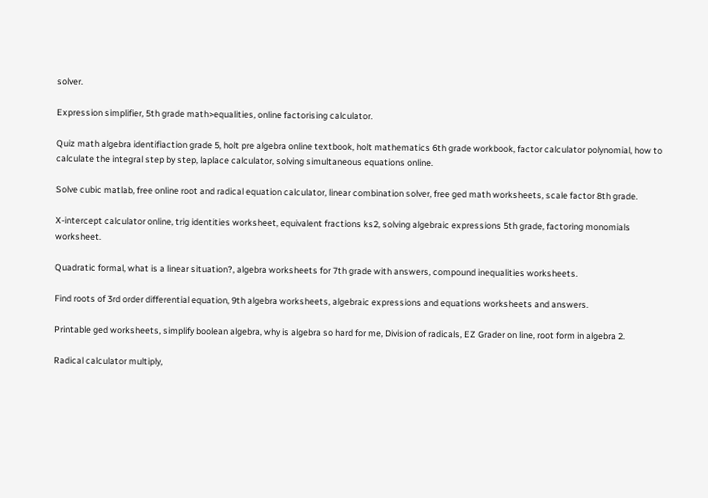solver.

Expression simplifier, 5th grade math>equalities, online factorising calculator.

Quiz math algebra identifiaction grade 5, holt pre algebra online textbook, holt mathematics 6th grade workbook, factor calculator polynomial, how to calculate the integral step by step, laplace calculator, solving simultaneous equations online.

Solve cubic matlab, free online root and radical equation calculator, linear combination solver, free ged math worksheets, scale factor 8th grade.

X-intercept calculator online, trig identities worksheet, equivalent fractions ks2, solving algebraic expressions 5th grade, factoring monomials worksheet.

Quadratic formal, what is a linear situation?, algebra worksheets for 7th grade with answers, compound inequalities worksheets.

Find roots of 3rd order differential equation, 9th algebra worksheets, algebraic expressions and equations worksheets and answers.

Printable ged worksheets, simplify boolean algebra, why is algebra so hard for me, Division of radicals, EZ Grader on line, root form in algebra 2.

Radical calculator multiply,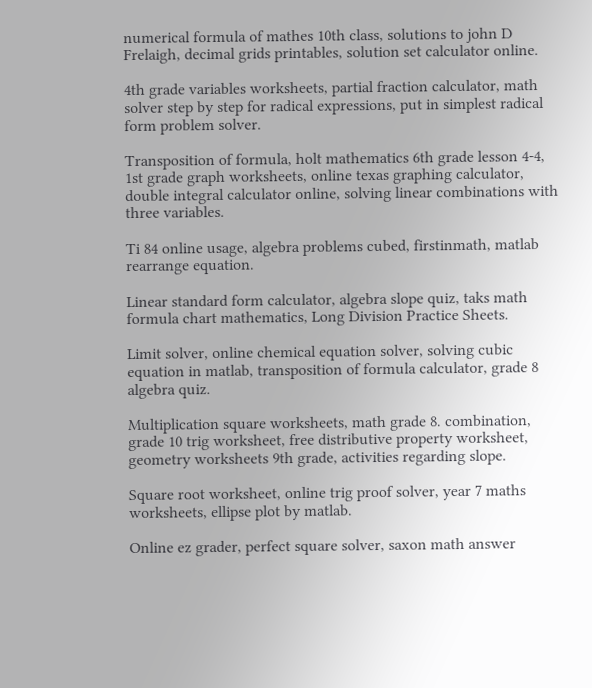numerical formula of mathes 10th class, solutions to john D Frelaigh, decimal grids printables, solution set calculator online.

4th grade variables worksheets, partial fraction calculator, math solver step by step for radical expressions, put in simplest radical form problem solver.

Transposition of formula, holt mathematics 6th grade lesson 4-4, 1st grade graph worksheets, online texas graphing calculator, double integral calculator online, solving linear combinations with three variables.

Ti 84 online usage, algebra problems cubed, firstinmath, matlab rearrange equation.

Linear standard form calculator, algebra slope quiz, taks math formula chart mathematics, Long Division Practice Sheets.

Limit solver, online chemical equation solver, solving cubic equation in matlab, transposition of formula calculator, grade 8 algebra quiz.

Multiplication square worksheets, math grade 8. combination, grade 10 trig worksheet, free distributive property worksheet, geometry worksheets 9th grade, activities regarding slope.

Square root worksheet, online trig proof solver, year 7 maths worksheets, ellipse plot by matlab.

Online ez grader, perfect square solver, saxon math answer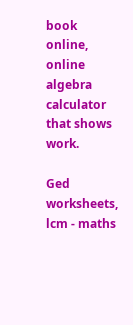book online, online algebra calculator that shows work.

Ged worksheets, lcm - maths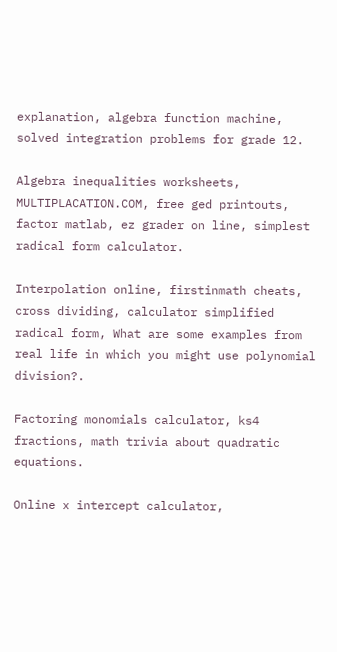explanation, algebra function machine, solved integration problems for grade 12.

Algebra inequalities worksheets, MULTIPLACATION.COM, free ged printouts, factor matlab, ez grader on line, simplest radical form calculator.

Interpolation online, firstinmath cheats, cross dividing, calculator simplified radical form, What are some examples from real life in which you might use polynomial division?.

Factoring monomials calculator, ks4 fractions, math trivia about quadratic equations.

Online x intercept calculator,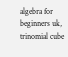algebra for beginners uk, trinomial cube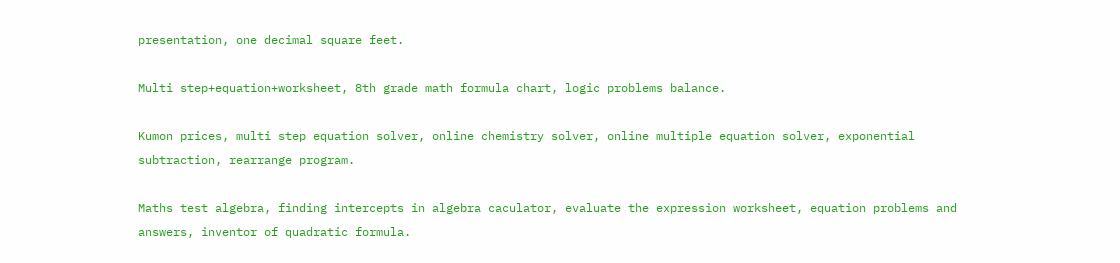presentation, one decimal square feet.

Multi step+equation+worksheet, 8th grade math formula chart, logic problems balance.

Kumon prices, multi step equation solver, online chemistry solver, online multiple equation solver, exponential subtraction, rearrange program.

Maths test algebra, finding intercepts in algebra caculator, evaluate the expression worksheet, equation problems and answers, inventor of quadratic formula.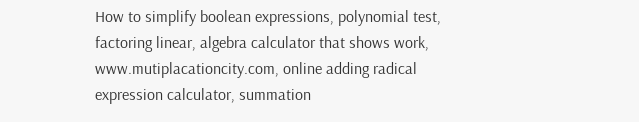How to simplify boolean expressions, polynomial test, factoring linear, algebra calculator that shows work, www.mutiplacationcity.com, online adding radical expression calculator, summation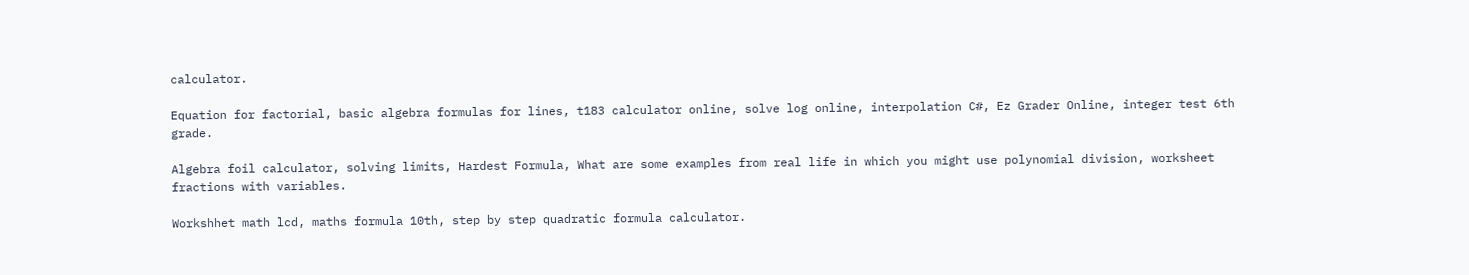calculator.

Equation for factorial, basic algebra formulas for lines, t183 calculator online, solve log online, interpolation C#, Ez Grader Online, integer test 6th grade.

Algebra foil calculator, solving limits, Hardest Formula, What are some examples from real life in which you might use polynomial division, worksheet fractions with variables.

Workshhet math lcd, maths formula 10th, step by step quadratic formula calculator.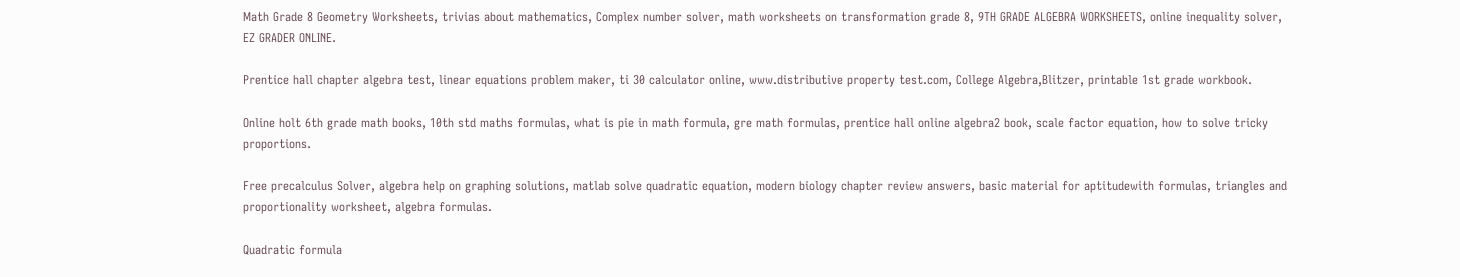Math Grade 8 Geometry Worksheets, trivias about mathematics, Complex number solver, math worksheets on transformation grade 8, 9TH GRADE ALGEBRA WORKSHEETS, online inequality solver, EZ GRADER ONLINE.

Prentice hall chapter algebra test, linear equations problem maker, ti 30 calculator online, www.distributive property test.com, College Algebra,Blitzer, printable 1st grade workbook.

Online holt 6th grade math books, 10th std maths formulas, what is pie in math formula, gre math formulas, prentice hall online algebra2 book, scale factor equation, how to solve tricky proportions.

Free precalculus Solver, algebra help on graphing solutions, matlab solve quadratic equation, modern biology chapter review answers, basic material for aptitudewith formulas, triangles and proportionality worksheet, algebra formulas.

Quadratic formula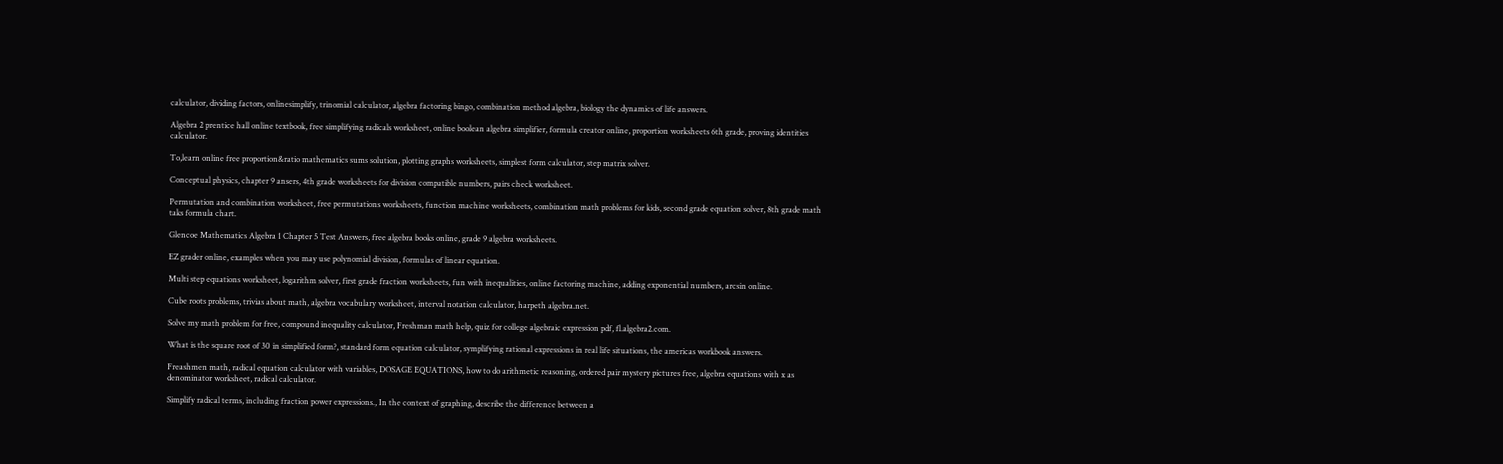calculator, dividing factors, onlinesimplify, trinomial calculator, algebra factoring bingo, combination method algebra, biology the dynamics of life answers.

Algebra 2 prentice hall online textbook, free simplifying radicals worksheet, online boolean algebra simplifier, formula creator online, proportion worksheets 6th grade, proving identities calculator.

To,learn online free proportion&ratio mathematics sums solution, plotting graphs worksheets, simplest form calculator, step matrix solver.

Conceptual physics, chapter 9 ansers, 4th grade worksheets for division compatible numbers, pairs check worksheet.

Permutation and combination worksheet, free permutations worksheets, function machine worksheets, combination math problems for kids, second grade equation solver, 8th grade math taks formula chart.

Glencoe Mathematics Algebra 1 Chapter 5 Test Answers, free algebra books online, grade 9 algebra worksheets.

EZ grader online, examples when you may use polynomial division, formulas of linear equation.

Multi step equations worksheet, logarithm solver, first grade fraction worksheets, fun with inequalities, online factoring machine, adding exponential numbers, arcsin online.

Cube roots problems, trivias about math, algebra vocabulary worksheet, interval notation calculator, harpeth algebra.net.

Solve my math problem for free, compound inequality calculator, Freshman math help, quiz for college algebraic expression pdf, fl.algebra2.com.

What is the square root of 30 in simplified form?, standard form equation calculator, symplifying rational expressions in real life situations, the americas workbook answers.

Freashmen math, radical equation calculator with variables, DOSAGE EQUATIONS, how to do arithmetic reasoning, ordered pair mystery pictures free, algebra equations with x as denominator worksheet, radical calculator.

Simplify radical terms, including fraction power expressions., In the context of graphing, describe the difference between a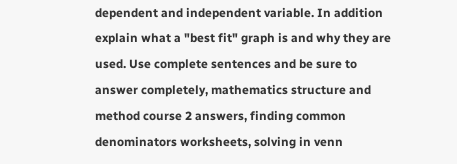dependent and independent variable. In addition explain what a "best fit" graph is and why they are used. Use complete sentences and be sure to answer completely, mathematics structure and method course 2 answers, finding common denominators worksheets, solving in venn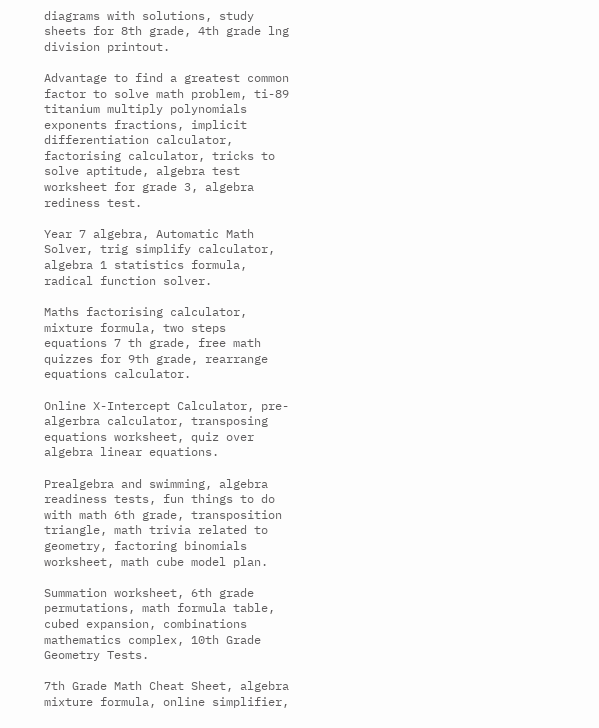diagrams with solutions, study sheets for 8th grade, 4th grade lng division printout.

Advantage to find a greatest common factor to solve math problem, ti-89 titanium multiply polynomials exponents fractions, implicit differentiation calculator, factorising calculator, tricks to solve aptitude, algebra test worksheet for grade 3, algebra rediness test.

Year 7 algebra, Automatic Math Solver, trig simplify calculator, algebra 1 statistics formula, radical function solver.

Maths factorising calculator, mixture formula, two steps equations 7 th grade, free math quizzes for 9th grade, rearrange equations calculator.

Online X-Intercept Calculator, pre-algerbra calculator, transposing equations worksheet, quiz over algebra linear equations.

Prealgebra and swimming, algebra readiness tests, fun things to do with math 6th grade, transposition triangle, math trivia related to geometry, factoring binomials worksheet, math cube model plan.

Summation worksheet, 6th grade permutations, math formula table, cubed expansion, combinations mathematics complex, 10th Grade Geometry Tests.

7th Grade Math Cheat Sheet, algebra mixture formula, online simplifier,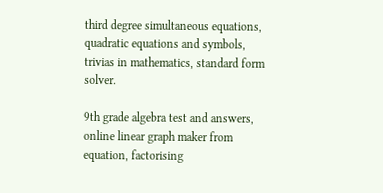third degree simultaneous equations, quadratic equations and symbols, trivias in mathematics, standard form solver.

9th grade algebra test and answers, online linear graph maker from equation, factorising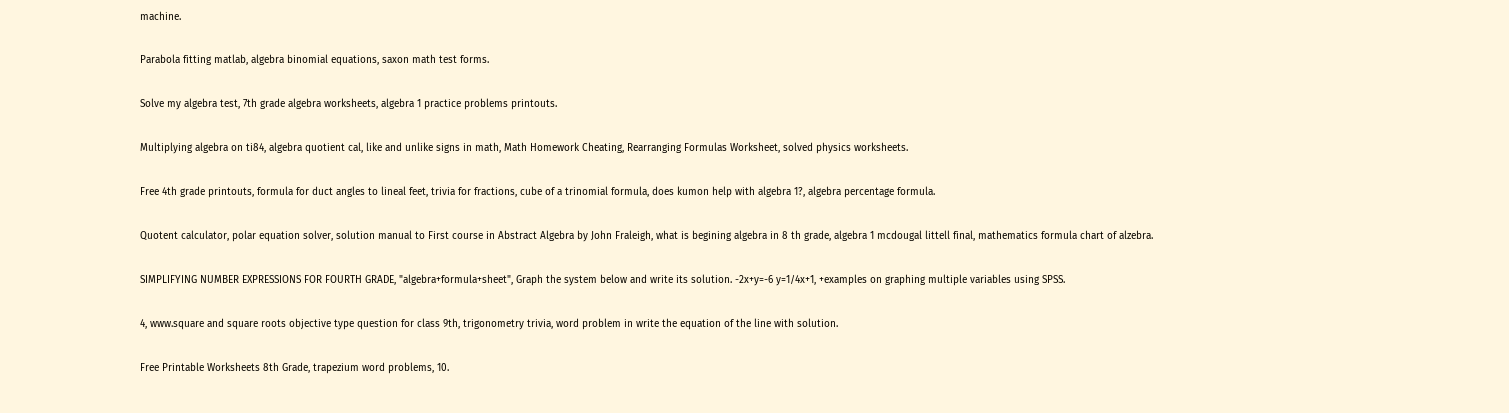machine.

Parabola fitting matlab, algebra binomial equations, saxon math test forms.

Solve my algebra test, 7th grade algebra worksheets, algebra 1 practice problems printouts.

Multiplying algebra on ti84, algebra quotient cal, like and unlike signs in math, Math Homework Cheating, Rearranging Formulas Worksheet, solved physics worksheets.

Free 4th grade printouts, formula for duct angles to lineal feet, trivia for fractions, cube of a trinomial formula, does kumon help with algebra 1?, algebra percentage formula.

Quotent calculator, polar equation solver, solution manual to First course in Abstract Algebra by John Fraleigh, what is begining algebra in 8 th grade, algebra 1 mcdougal littell final, mathematics formula chart of alzebra.

SIMPLIFYING NUMBER EXPRESSIONS FOR FOURTH GRADE, "algebra+formula+sheet", Graph the system below and write its solution. -2x+y=-6 y=1/4x+1, +examples on graphing multiple variables using SPSS.

4, www.square and square roots objective type question for class 9th, trigonometry trivia, word problem in write the equation of the line with solution.

Free Printable Worksheets 8th Grade, trapezium word problems, 10.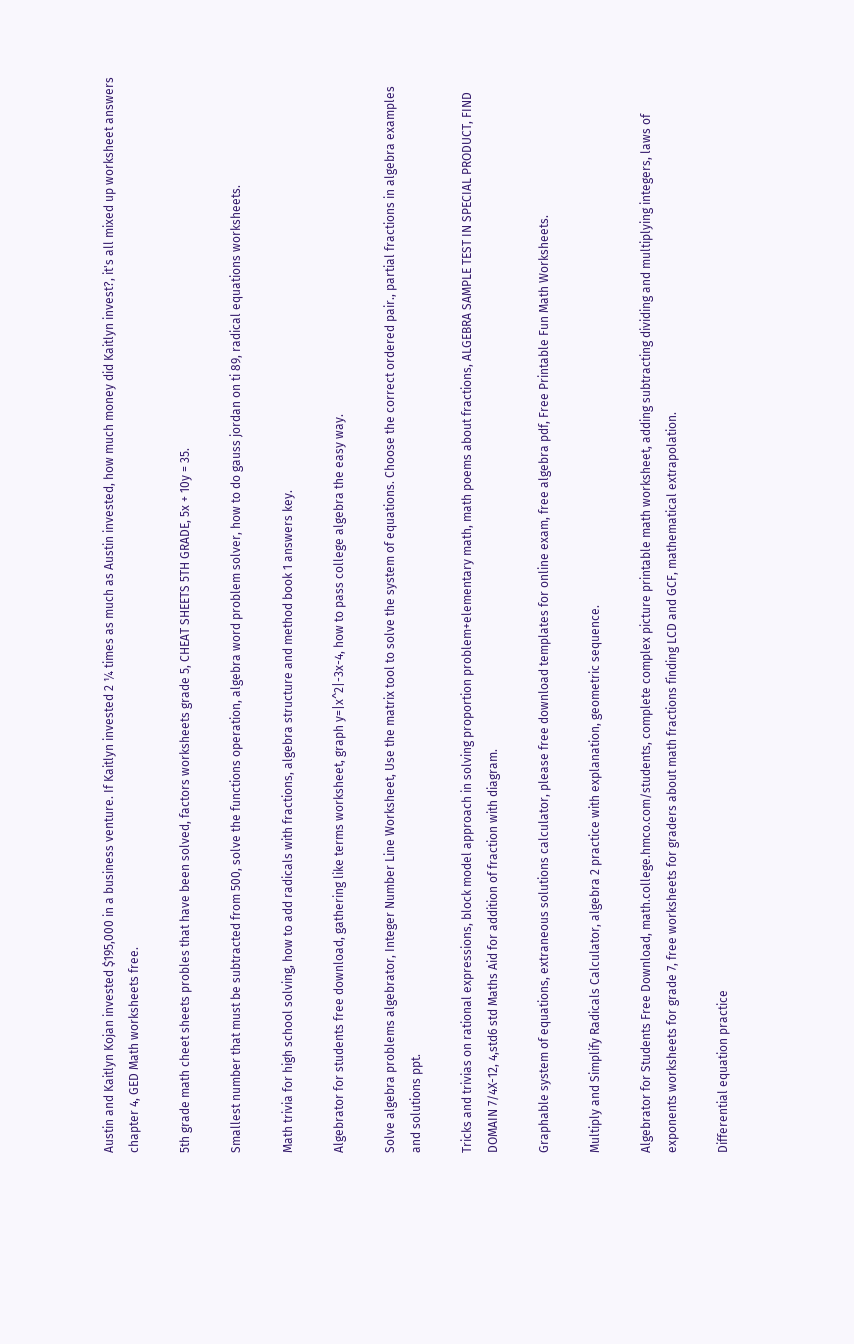Austin and Kaitlyn Kojan invested $195,000 in a business venture. If Kaitlyn invested 2 ¼ times as much as Austin invested, how much money did Kaitlyn invest?, it's all mixed up worksheet answers chapter 4, GED Math worksheets free.

5th grade math cheet sheets probles that have been solved, factors worksheets grade 5, CHEAT SHEETS 5TH GRADE, 5x + 10y = 35.

Smallest number that must be subtracted from 500, solve the functions operation, algebra word problem solver, how to do gauss jordan on ti 89, radical equations worksheets.

Math trivia for high school solving, how to add radicals with fractions, algebra structure and method book 1 answers key.

Algebrator for students free download, gathering like terms worksheet, graph y=|x^2|-3x-4, how to pass college algebra the easy way.

Solve algebra problems algebrator, Integer Number Line Worksheet, Use the matrix tool to solve the system of equations. Choose the correct ordered pair., partial fractions in algebra examples and solutions ppt.

Tricks and trivias on rational expressions, block model approach in solving proportion problem+elementary math, math poems about fractions, ALGEBRA SAMPLE TEST IN SPECIAL PRODUCT, FIND DOMAIN 7/4X-12, 4,std6 std Maths Aid for addition of fraction with diagram.

Graphable system of equations, extraneous solutions calculator, please free download templates for online exam, free algebra pdf, Free Printable Fun Math Worksheets.

Multiply and Simplify Radicals Calculator, algebra 2 practice with explanation, geometric sequence.

Algebrator for Students Free Download, math.college.hmco.com/students, complete complex picture printable math worksheet, adding subtracting dividing and multiplying integers, laws of exponents worksheets for grade 7, free worksheets for graders about math fractions finding LCD and GCF, mathematical extrapolation.

Differential equation practice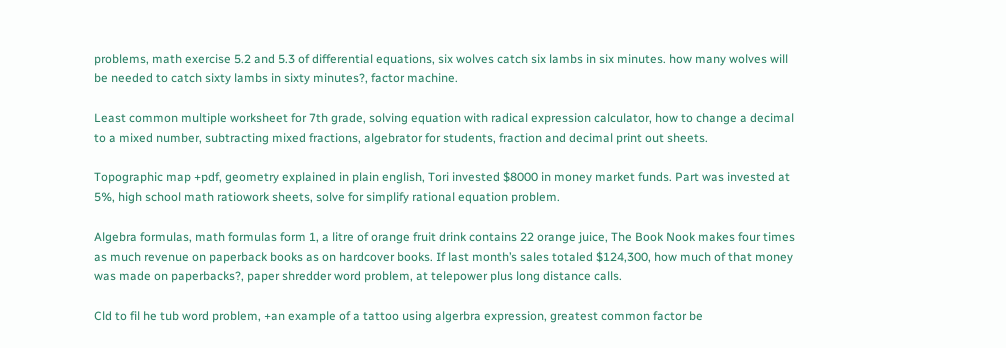problems, math exercise 5.2 and 5.3 of differential equations, six wolves catch six lambs in six minutes. how many wolves will be needed to catch sixty lambs in sixty minutes?, factor machine.

Least common multiple worksheet for 7th grade, solving equation with radical expression calculator, how to change a decimal to a mixed number, subtracting mixed fractions, algebrator for students, fraction and decimal print out sheets.

Topographic map +pdf, geometry explained in plain english, Tori invested $8000 in money market funds. Part was invested at 5%, high school math ratiowork sheets, solve for simplify rational equation problem.

Algebra formulas, math formulas form 1, a litre of orange fruit drink contains 22 orange juice, The Book Nook makes four times as much revenue on paperback books as on hardcover books. If last month’s sales totaled $124,300, how much of that money was made on paperbacks?, paper shredder word problem, at telepower plus long distance calls.

Cld to fil he tub word problem, +an example of a tattoo using algerbra expression, greatest common factor be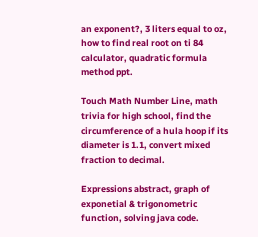an exponent?, 3 liters equal to oz, how to find real root on ti 84 calculator, quadratic formula method ppt.

Touch Math Number Line, math trivia for high school, find the circumference of a hula hoop if its diameter is 1.1, convert mixed fraction to decimal.

Expressions abstract, graph of exponetial & trigonometric function, solving java code.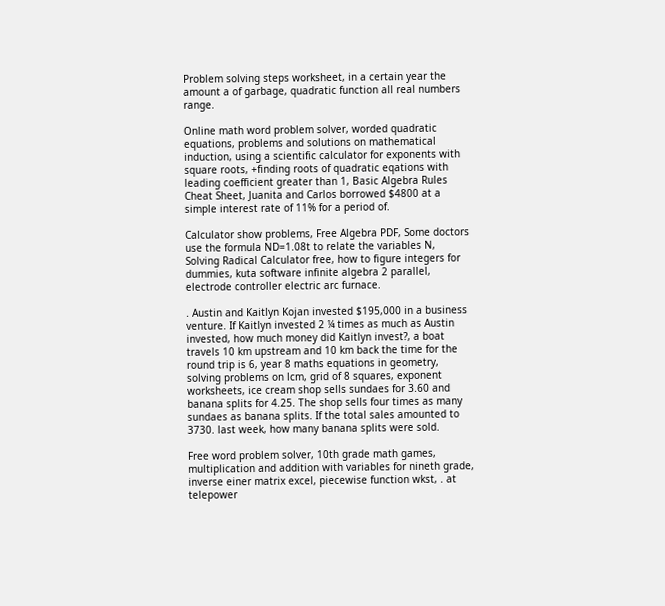Problem solving steps worksheet, in a certain year the amount a of garbage, quadratic function all real numbers range.

Online math word problem solver, worded quadratic equations, problems and solutions on mathematical induction, using a scientific calculator for exponents with square roots, +finding roots of quadratic eqations with leading coefficient greater than 1, Basic Algebra Rules Cheat Sheet, Juanita and Carlos borrowed $4800 at a simple interest rate of 11% for a period of.

Calculator show problems, Free Algebra PDF, Some doctors use the formula ND=1.08t to relate the variables N, Solving Radical Calculator free, how to figure integers for dummies, kuta software infinite algebra 2 parallel, electrode controller electric arc furnace.

. Austin and Kaitlyn Kojan invested $195,000 in a business venture. If Kaitlyn invested 2 ¼ times as much as Austin invested, how much money did Kaitlyn invest?, a boat travels 10 km upstream and 10 km back the time for the round trip is 6, year 8 maths equations in geometry, solving problems on lcm, grid of 8 squares, exponent worksheets, ice cream shop sells sundaes for 3.60 and banana splits for 4.25. The shop sells four times as many sundaes as banana splits. If the total sales amounted to 3730. last week, how many banana splits were sold.

Free word problem solver, 10th grade math games, multiplication and addition with variables for nineth grade, inverse einer matrix excel, piecewise function wkst, . at telepower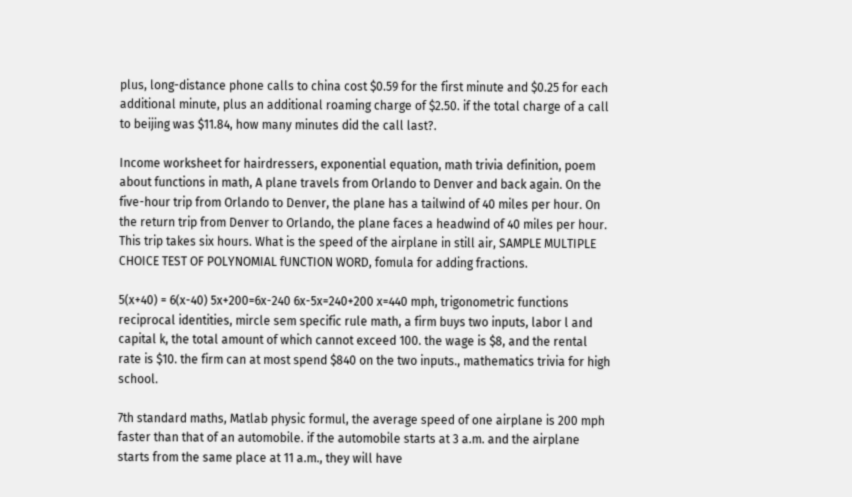plus, long-distance phone calls to china cost $0.59 for the first minute and $0.25 for each additional minute, plus an additional roaming charge of $2.50. if the total charge of a call to beijing was $11.84, how many minutes did the call last?.

Income worksheet for hairdressers, exponential equation, math trivia definition, poem about functions in math, A plane travels from Orlando to Denver and back again. On the five-hour trip from Orlando to Denver, the plane has a tailwind of 40 miles per hour. On the return trip from Denver to Orlando, the plane faces a headwind of 40 miles per hour. This trip takes six hours. What is the speed of the airplane in still air, SAMPLE MULTIPLE CHOICE TEST OF POLYNOMIAL fUNCTION WORD, fomula for adding fractions.

5(x+40) = 6(x-40) 5x+200=6x-240 6x-5x=240+200 x=440 mph, trigonometric functions reciprocal identities, mircle sem specific rule math, a firm buys two inputs, labor l and capital k, the total amount of which cannot exceed 100. the wage is $8, and the rental rate is $10. the firm can at most spend $840 on the two inputs., mathematics trivia for high school.

7th standard maths, Matlab physic formul, the average speed of one airplane is 200 mph faster than that of an automobile. if the automobile starts at 3 a.m. and the airplane starts from the same place at 11 a.m., they will have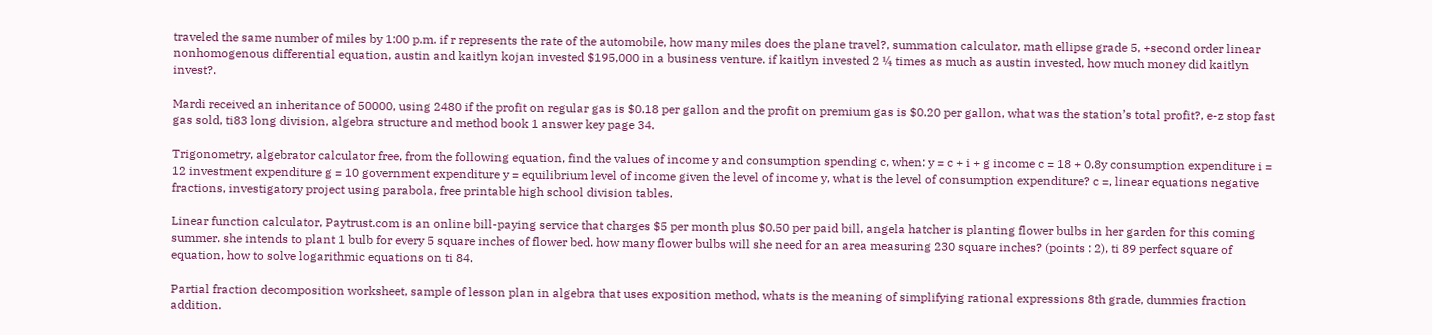traveled the same number of miles by 1:00 p.m. if r represents the rate of the automobile, how many miles does the plane travel?, summation calculator, math ellipse grade 5, +second order linear nonhomogenous differential equation, austin and kaitlyn kojan invested $195,000 in a business venture. if kaitlyn invested 2 ¼ times as much as austin invested, how much money did kaitlyn invest?.

Mardi received an inheritance of 50000, using 2480 if the profit on regular gas is $0.18 per gallon and the profit on premium gas is $0.20 per gallon, what was the station’s total profit?, e-z stop fast gas sold, ti83 long division, algebra structure and method book 1 answer key page 34.

Trigonometry, algebrator calculator free, from the following equation, find the values of income y and consumption spending c, when: y = c + i + g income c = 18 + 0.8y consumption expenditure i = 12 investment expenditure g = 10 government expenditure y = equilibrium level of income given the level of income y, what is the level of consumption expenditure? c =, linear equations negative fractions, investigatory project using parabola, free printable high school division tables.

Linear function calculator, Paytrust.com is an online bill-paying service that charges $5 per month plus $0.50 per paid bill, angela hatcher is planting flower bulbs in her garden for this coming summer. she intends to plant 1 bulb for every 5 square inches of flower bed. how many flower bulbs will she need for an area measuring 230 square inches? (points : 2), ti 89 perfect square of equation, how to solve logarithmic equations on ti 84.

Partial fraction decomposition worksheet, sample of lesson plan in algebra that uses exposition method, whats is the meaning of simplifying rational expressions 8th grade, dummies fraction addition.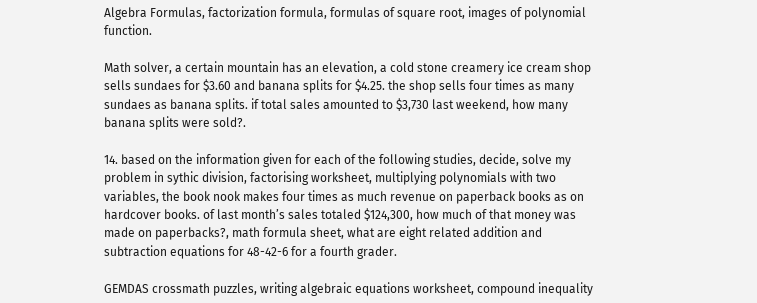Algebra Formulas, factorization formula, formulas of square root, images of polynomial function.

Math solver, a certain mountain has an elevation, a cold stone creamery ice cream shop sells sundaes for $3.60 and banana splits for $4.25. the shop sells four times as many sundaes as banana splits. if total sales amounted to $3,730 last weekend, how many banana splits were sold?.

14. based on the information given for each of the following studies, decide, solve my problem in sythic division, factorising worksheet, multiplying polynomials with two variables, the book nook makes four times as much revenue on paperback books as on hardcover books. of last month’s sales totaled $124,300, how much of that money was made on paperbacks?, math formula sheet, what are eight related addition and subtraction equations for 48-42-6 for a fourth grader.

GEMDAS crossmath puzzles, writing algebraic equations worksheet, compound inequality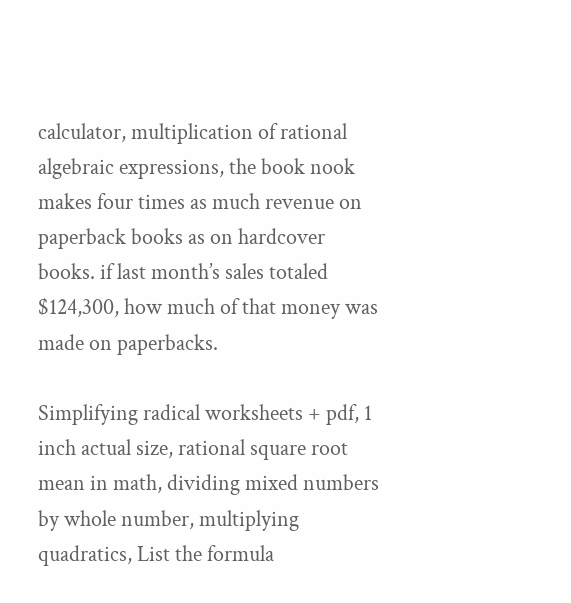calculator, multiplication of rational algebraic expressions, the book nook makes four times as much revenue on paperback books as on hardcover books. if last month’s sales totaled $124,300, how much of that money was made on paperbacks.

Simplifying radical worksheets + pdf, 1 inch actual size, rational square root mean in math, dividing mixed numbers by whole number, multiplying quadratics, List the formula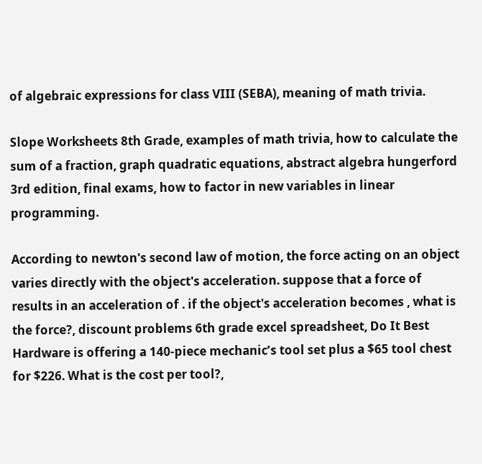of algebraic expressions for class VIII (SEBA), meaning of math trivia.

Slope Worksheets 8th Grade, examples of math trivia, how to calculate the sum of a fraction, graph quadratic equations, abstract algebra hungerford 3rd edition, final exams, how to factor in new variables in linear programming.

According to newton's second law of motion, the force acting on an object varies directly with the object's acceleration. suppose that a force of results in an acceleration of . if the object's acceleration becomes , what is the force?, discount problems 6th grade excel spreadsheet, Do It Best Hardware is offering a 140-piece mechanic’s tool set plus a $65 tool chest for $226. What is the cost per tool?,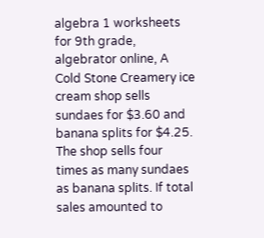algebra 1 worksheets for 9th grade, algebrator online, A Cold Stone Creamery ice cream shop sells sundaes for $3.60 and banana splits for $4.25. The shop sells four times as many sundaes as banana splits. If total sales amounted to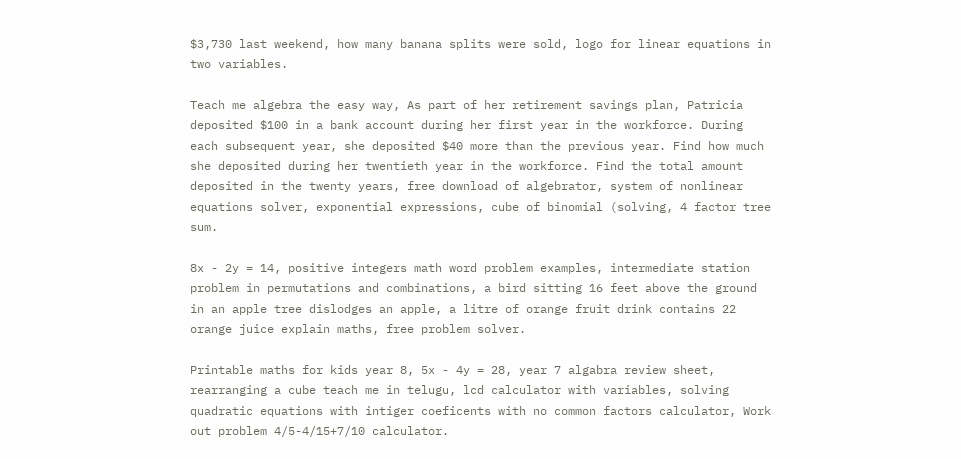$3,730 last weekend, how many banana splits were sold, logo for linear equations in two variables.

Teach me algebra the easy way, As part of her retirement savings plan, Patricia deposited $100 in a bank account during her first year in the workforce. During each subsequent year, she deposited $40 more than the previous year. Find how much she deposited during her twentieth year in the workforce. Find the total amount deposited in the twenty years, free download of algebrator, system of nonlinear equations solver, exponential expressions, cube of binomial (solving, 4 factor tree sum.

8x - 2y = 14, positive integers math word problem examples, intermediate station problem in permutations and combinations, a bird sitting 16 feet above the ground in an apple tree dislodges an apple, a litre of orange fruit drink contains 22 orange juice explain maths, free problem solver.

Printable maths for kids year 8, 5x - 4y = 28, year 7 algabra review sheet, rearranging a cube teach me in telugu, lcd calculator with variables, solving quadratic equations with intiger coeficents with no common factors calculator, Work out problem 4/5-4/15+7/10 calculator.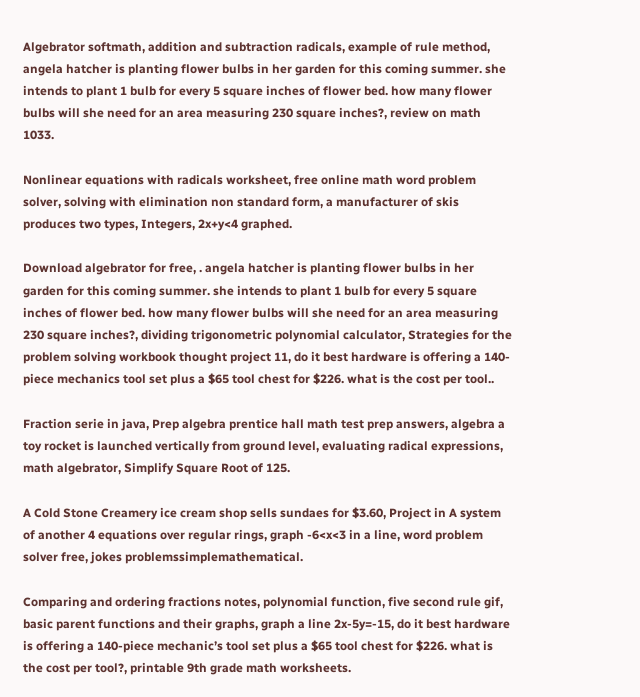Algebrator softmath, addition and subtraction radicals, example of rule method, angela hatcher is planting flower bulbs in her garden for this coming summer. she intends to plant 1 bulb for every 5 square inches of flower bed. how many flower bulbs will she need for an area measuring 230 square inches?, review on math 1033.

Nonlinear equations with radicals worksheet, free online math word problem solver, solving with elimination non standard form, a manufacturer of skis produces two types, Integers, 2x+y<4 graphed.

Download algebrator for free, . angela hatcher is planting flower bulbs in her garden for this coming summer. she intends to plant 1 bulb for every 5 square inches of flower bed. how many flower bulbs will she need for an area measuring 230 square inches?, dividing trigonometric polynomial calculator, Strategies for the problem solving workbook thought project 11, do it best hardware is offering a 140- piece mechanics tool set plus a $65 tool chest for $226. what is the cost per tool..

Fraction serie in java, Prep algebra prentice hall math test prep answers, algebra a toy rocket is launched vertically from ground level, evaluating radical expressions, math algebrator, Simplify Square Root of 125.

A Cold Stone Creamery ice cream shop sells sundaes for $3.60, Project in A system of another 4 equations over regular rings, graph -6<x<3 in a line, word problem solver free, jokes problemssimplemathematical.

Comparing and ordering fractions notes, polynomial function, five second rule gif, basic parent functions and their graphs, graph a line 2x-5y=-15, do it best hardware is offering a 140-piece mechanic’s tool set plus a $65 tool chest for $226. what is the cost per tool?, printable 9th grade math worksheets.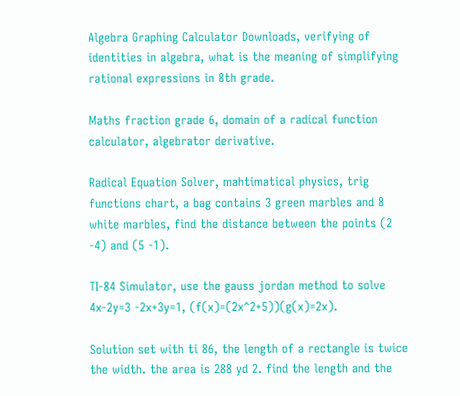Algebra Graphing Calculator Downloads, verifying of identities in algebra, what is the meaning of simplifying rational expressions in 8th grade.

Maths fraction grade 6, domain of a radical function calculator, algebrator derivative.

Radical Equation Solver, mahtimatical physics, trig functions chart, a bag contains 3 green marbles and 8 white marbles, find the distance between the points (2 -4) and (5 -1).

TI-84 Simulator, use the gauss jordan method to solve 4x-2y=3 -2x+3y=1, (f(x)=(2x^2+5))(g(x)=2x).

Solution set with ti 86, the length of a rectangle is twice the width. the area is 288 yd 2. find the length and the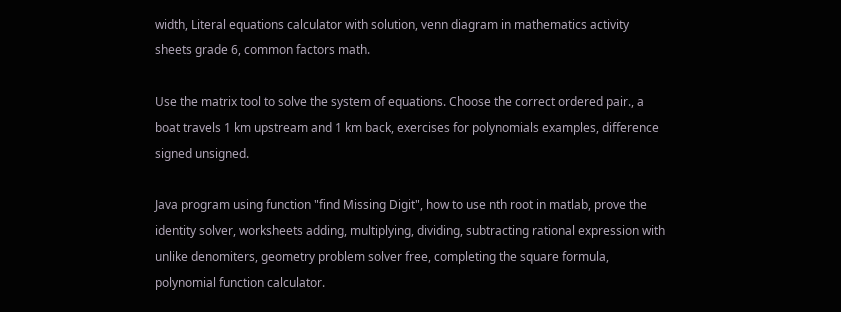width, Literal equations calculator with solution, venn diagram in mathematics activity sheets grade 6, common factors math.

Use the matrix tool to solve the system of equations. Choose the correct ordered pair., a boat travels 1 km upstream and 1 km back, exercises for polynomials examples, difference signed unsigned.

Java program using function "find Missing Digit", how to use nth root in matlab, prove the identity solver, worksheets adding, multiplying, dividing, subtracting rational expression with unlike denomiters, geometry problem solver free, completing the square formula, polynomial function calculator.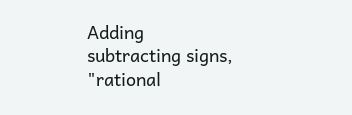Adding subtracting signs, "rational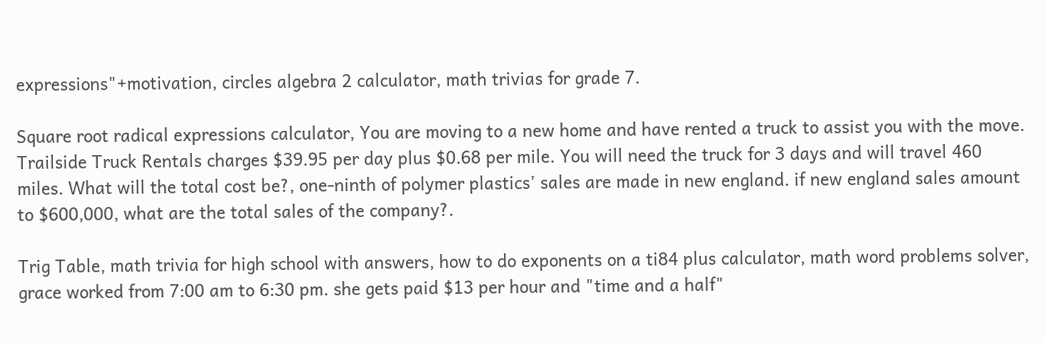expressions"+motivation, circles algebra 2 calculator, math trivias for grade 7.

Square root radical expressions calculator, You are moving to a new home and have rented a truck to assist you with the move. Trailside Truck Rentals charges $39.95 per day plus $0.68 per mile. You will need the truck for 3 days and will travel 460 miles. What will the total cost be?, one-ninth of polymer plastics’ sales are made in new england. if new england sales amount to $600,000, what are the total sales of the company?.

Trig Table, math trivia for high school with answers, how to do exponents on a ti84 plus calculator, math word problems solver, grace worked from 7:00 am to 6:30 pm. she gets paid $13 per hour and "time and a half"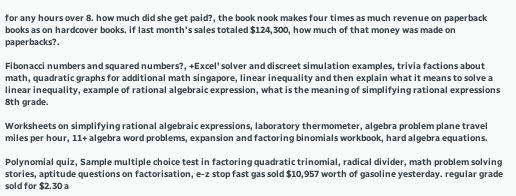for any hours over 8. how much did she get paid?, the book nook makes four times as much revenue on paperback books as on hardcover books. if last month’s sales totaled $124,300, how much of that money was made on paperbacks?.

Fibonacci numbers and squared numbers?, +Excel' solver and discreet simulation examples, trivia factions about math, quadratic graphs for additional math singapore, linear inequality and then explain what it means to solve a linear inequality, example of rational algebraic expression, what is the meaning of simplifying rational expressions 8th grade.

Worksheets on simplifying rational algebraic expressions, laboratory thermometer, algebra problem plane travel miles per hour, 11+ algebra word problems, expansion and factoring binomials workbook, hard algebra equations.

Polynomial quiz, Sample multiple choice test in factoring quadratic trinomial, radical divider, math problem solving stories, aptitude questions on factorisation, e-z stop fast gas sold $10,957 worth of gasoline yesterday. regular grade sold for $2.30 a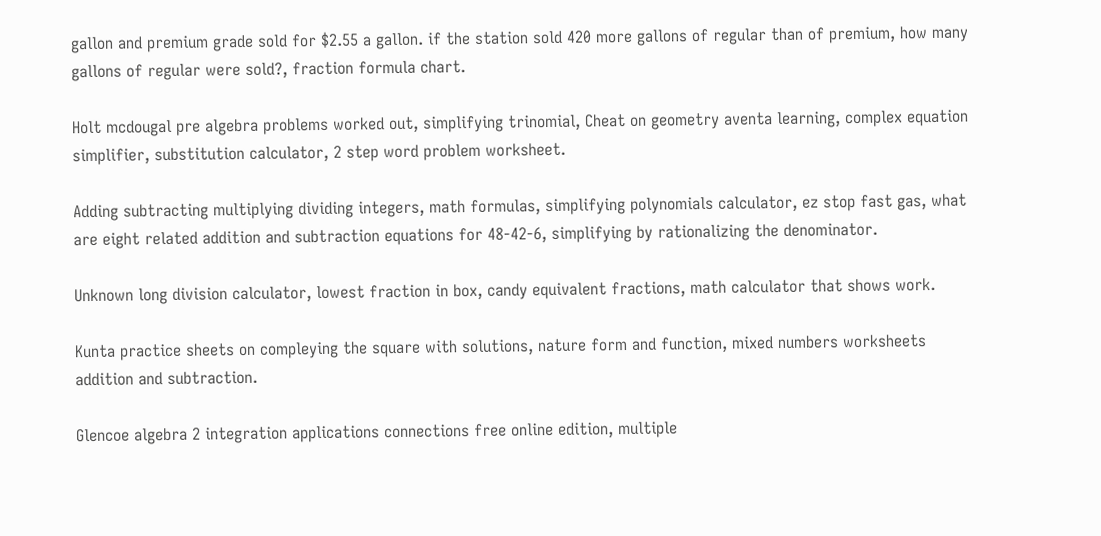gallon and premium grade sold for $2.55 a gallon. if the station sold 420 more gallons of regular than of premium, how many gallons of regular were sold?, fraction formula chart.

Holt mcdougal pre algebra problems worked out, simplifying trinomial, Cheat on geometry aventa learning, complex equation simplifier, substitution calculator, 2 step word problem worksheet.

Adding subtracting multiplying dividing integers, math formulas, simplifying polynomials calculator, ez stop fast gas, what are eight related addition and subtraction equations for 48-42-6, simplifying by rationalizing the denominator.

Unknown long division calculator, lowest fraction in box, candy equivalent fractions, math calculator that shows work.

Kunta practice sheets on compleying the square with solutions, nature form and function, mixed numbers worksheets addition and subtraction.

Glencoe algebra 2 integration applications connections free online edition, multiple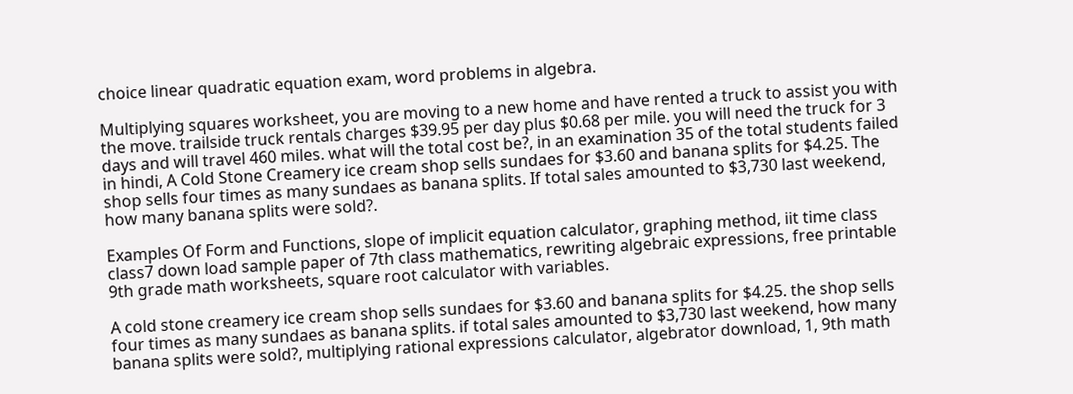choice linear quadratic equation exam, word problems in algebra.

Multiplying squares worksheet, you are moving to a new home and have rented a truck to assist you with the move. trailside truck rentals charges $39.95 per day plus $0.68 per mile. you will need the truck for 3 days and will travel 460 miles. what will the total cost be?, in an examination 35 of the total students failed in hindi, A Cold Stone Creamery ice cream shop sells sundaes for $3.60 and banana splits for $4.25. The shop sells four times as many sundaes as banana splits. If total sales amounted to $3,730 last weekend, how many banana splits were sold?.

Examples Of Form and Functions, slope of implicit equation calculator, graphing method, iit time class class7 down load sample paper of 7th class mathematics, rewriting algebraic expressions, free printable 9th grade math worksheets, square root calculator with variables.

A cold stone creamery ice cream shop sells sundaes for $3.60 and banana splits for $4.25. the shop sells four times as many sundaes as banana splits. if total sales amounted to $3,730 last weekend, how many banana splits were sold?, multiplying rational expressions calculator, algebrator download, 1, 9th math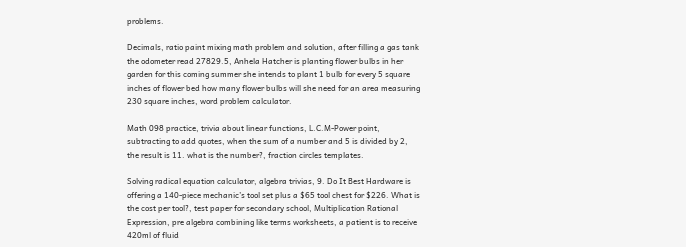problems.

Decimals, ratio paint mixing math problem and solution, after filling a gas tank the odometer read 27829.5, Anhela Hatcher is planting flower bulbs in her garden for this coming summer she intends to plant 1 bulb for every 5 square inches of flower bed how many flower bulbs will she need for an area measuring 230 square inches, word problem calculator.

Math 098 practice, trivia about linear functions, L.C.M-Power point, subtracting to add quotes, when the sum of a number and 5 is divided by 2, the result is 11. what is the number?, fraction circles templates.

Solving radical equation calculator, algebra trivias, 9. Do It Best Hardware is offering a 140-piece mechanic’s tool set plus a $65 tool chest for $226. What is the cost per tool?, test paper for secondary school, Multiplication Rational Expression, pre algebra combining like terms worksheets, a patient is to receive 420ml of fluid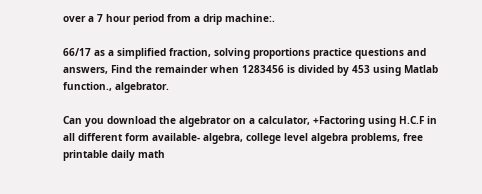over a 7 hour period from a drip machine:.

66/17 as a simplified fraction, solving proportions practice questions and answers, Find the remainder when 1283456 is divided by 453 using Matlab function., algebrator.

Can you download the algebrator on a calculator, +Factoring using H.C.F in all different form available- algebra, college level algebra problems, free printable daily math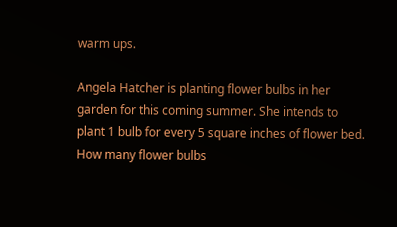warm ups.

Angela Hatcher is planting flower bulbs in her garden for this coming summer. She intends to plant 1 bulb for every 5 square inches of flower bed. How many flower bulbs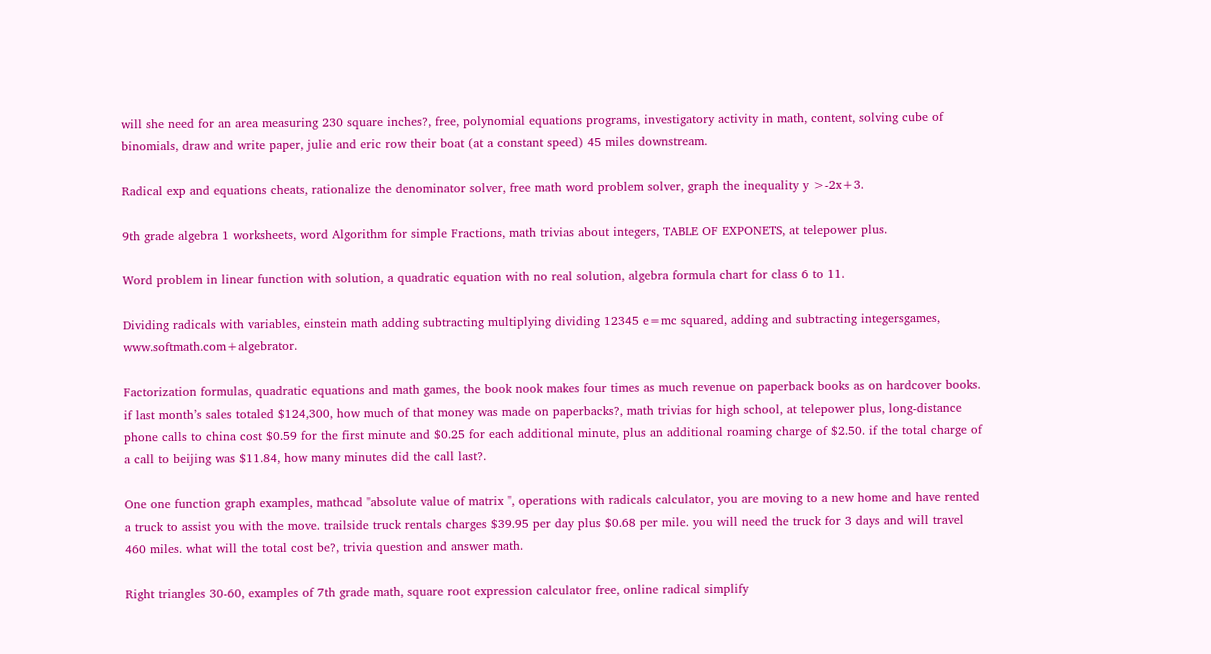will she need for an area measuring 230 square inches?, free, polynomial equations programs, investigatory activity in math, content, solving cube of binomials, draw and write paper, julie and eric row their boat (at a constant speed) 45 miles downstream.

Radical exp and equations cheats, rationalize the denominator solver, free math word problem solver, graph the inequality y >-2x+3.

9th grade algebra 1 worksheets, word Algorithm for simple Fractions, math trivias about integers, TABLE OF EXPONETS, at telepower plus.

Word problem in linear function with solution, a quadratic equation with no real solution, algebra formula chart for class 6 to 11.

Dividing radicals with variables, einstein math adding subtracting multiplying dividing 12345 e=mc squared, adding and subtracting integersgames, www.softmath.com+algebrator.

Factorization formulas, quadratic equations and math games, the book nook makes four times as much revenue on paperback books as on hardcover books. if last month’s sales totaled $124,300, how much of that money was made on paperbacks?, math trivias for high school, at telepower plus, long-distance phone calls to china cost $0.59 for the first minute and $0.25 for each additional minute, plus an additional roaming charge of $2.50. if the total charge of a call to beijing was $11.84, how many minutes did the call last?.

One one function graph examples, mathcad "absolute value of matrix ", operations with radicals calculator, you are moving to a new home and have rented a truck to assist you with the move. trailside truck rentals charges $39.95 per day plus $0.68 per mile. you will need the truck for 3 days and will travel 460 miles. what will the total cost be?, trivia question and answer math.

Right triangles 30-60, examples of 7th grade math, square root expression calculator free, online radical simplify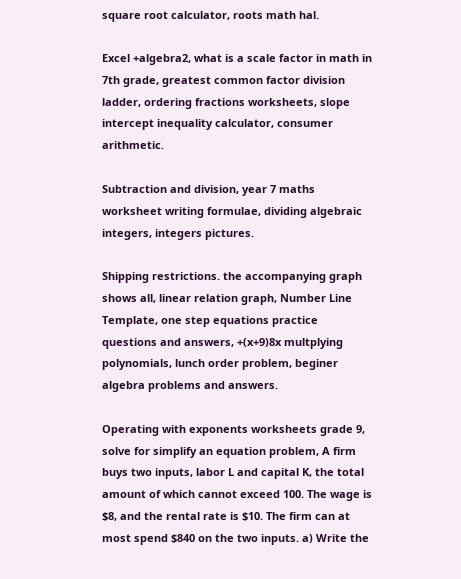square root calculator, roots math hal.

Excel +algebra2, what is a scale factor in math in 7th grade, greatest common factor division ladder, ordering fractions worksheets, slope intercept inequality calculator, consumer arithmetic.

Subtraction and division, year 7 maths worksheet writing formulae, dividing algebraic integers, integers pictures.

Shipping restrictions. the accompanying graph shows all, linear relation graph, Number Line Template, one step equations practice questions and answers, +(x+9)8x multplying polynomials, lunch order problem, beginer algebra problems and answers.

Operating with exponents worksheets grade 9, solve for simplify an equation problem, A firm buys two inputs, labor L and capital K, the total amount of which cannot exceed 100. The wage is $8, and the rental rate is $10. The firm can at most spend $840 on the two inputs. a) Write the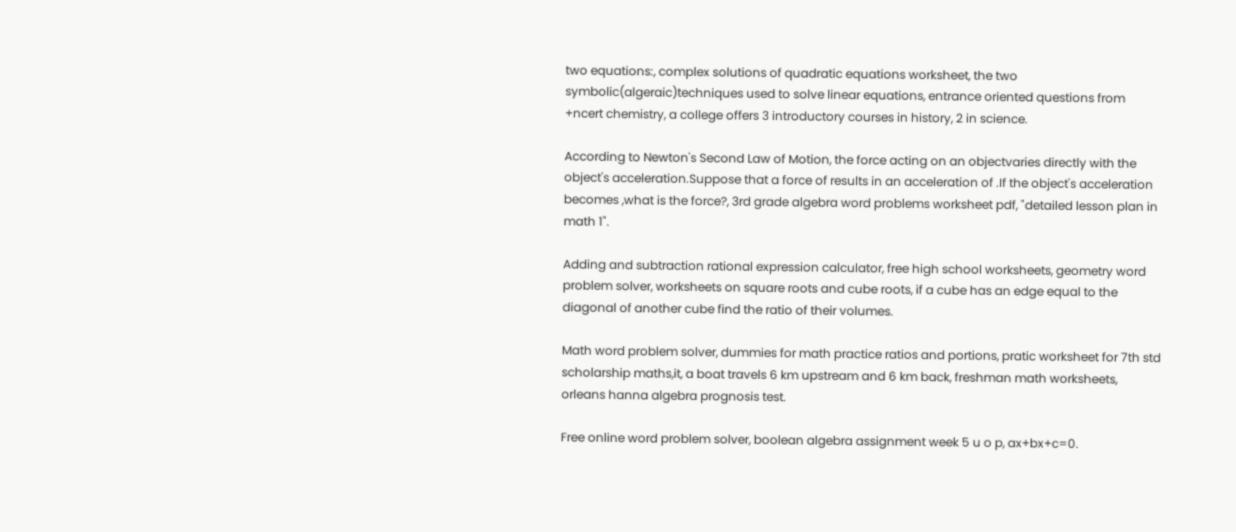two equations:, complex solutions of quadratic equations worksheet, the two symbolic(algeraic)techniques used to solve linear equations, entrance oriented questions from +ncert chemistry, a college offers 3 introductory courses in history, 2 in science.

According to Newton's Second Law of Motion, the force acting on an objectvaries directly with the object's acceleration.Suppose that a force of results in an acceleration of .If the object's acceleration becomes ,what is the force?, 3rd grade algebra word problems worksheet pdf, "detailed lesson plan in math 1".

Adding and subtraction rational expression calculator, free high school worksheets, geometry word problem solver, worksheets on square roots and cube roots, if a cube has an edge equal to the diagonal of another cube find the ratio of their volumes.

Math word problem solver, dummies for math practice ratios and portions, pratic worksheet for 7th std scholarship maths,it, a boat travels 6 km upstream and 6 km back, freshman math worksheets, orleans hanna algebra prognosis test.

Free online word problem solver, boolean algebra assignment week 5 u o p, ax+bx+c=0.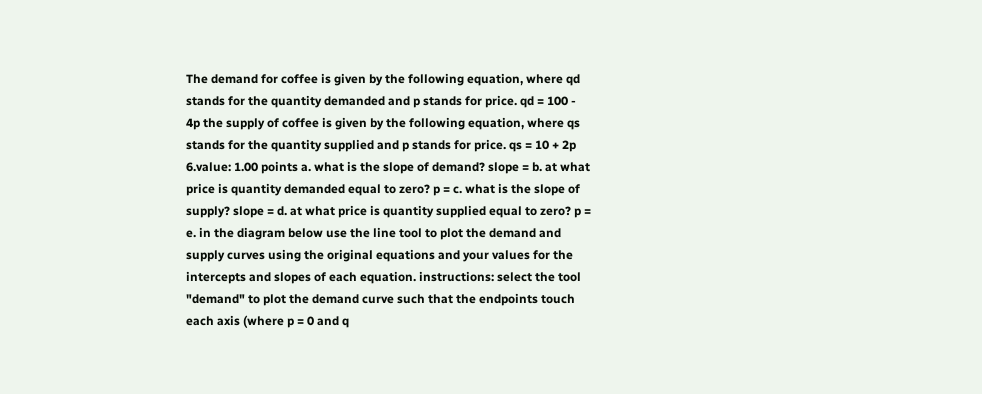The demand for coffee is given by the following equation, where qd stands for the quantity demanded and p stands for price. qd = 100 - 4p the supply of coffee is given by the following equation, where qs stands for the quantity supplied and p stands for price. qs = 10 + 2p 6.value: 1.00 points a. what is the slope of demand? slope = b. at what price is quantity demanded equal to zero? p = c. what is the slope of supply? slope = d. at what price is quantity supplied equal to zero? p = e. in the diagram below use the line tool to plot the demand and supply curves using the original equations and your values for the intercepts and slopes of each equation. instructions: select the tool "demand" to plot the demand curve such that the endpoints touch each axis (where p = 0 and q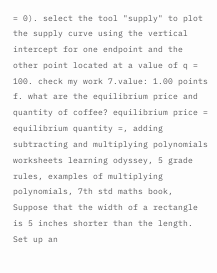= 0). select the tool "supply" to plot the supply curve using the vertical intercept for one endpoint and the other point located at a value of q = 100. check my work 7.value: 1.00 points f. what are the equilibrium price and quantity of coffee? equilibrium price = equilibrium quantity =, adding subtracting and multiplying polynomials worksheets learning odyssey, 5 grade rules, examples of multiplying polynomials, 7th std maths book, Suppose that the width of a rectangle is 5 inches shorter than the length. Set up an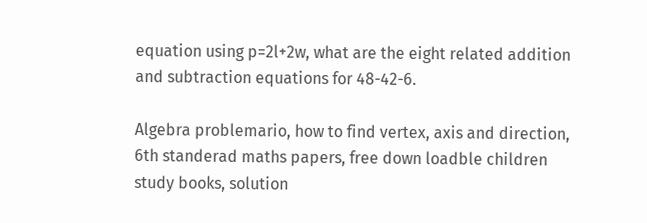equation using p=2l+2w, what are the eight related addition and subtraction equations for 48-42-6.

Algebra problemario, how to find vertex, axis and direction, 6th standerad maths papers, free down loadble children study books, solution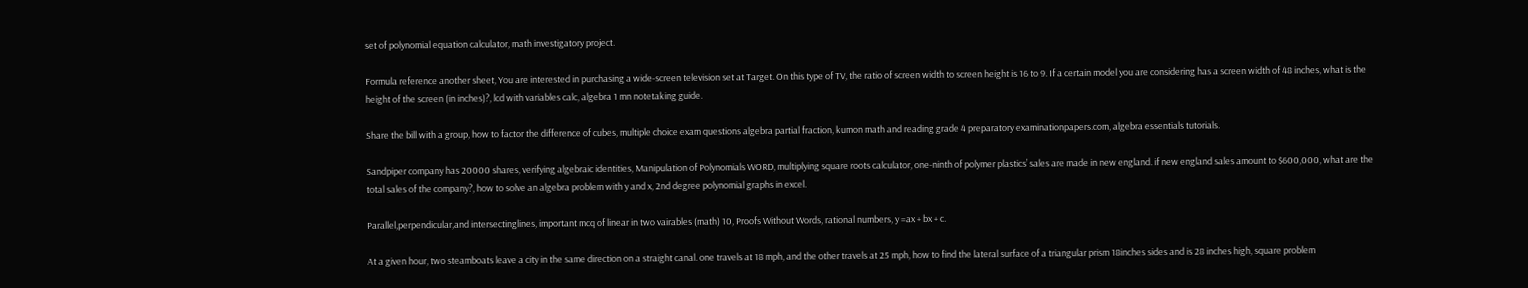set of polynomial equation calculator, math investigatory project.

Formula reference another sheet, You are interested in purchasing a wide-screen television set at Target. On this type of TV, the ratio of screen width to screen height is 16 to 9. If a certain model you are considering has a screen width of 48 inches, what is the height of the screen (in inches)?, lcd with variables calc, algebra 1 mn notetaking guide.

Share the bill with a group, how to factor the difference of cubes, multiple choice exam questions algebra partial fraction, kumon math and reading grade 4 preparatory examinationpapers.com, algebra essentials tutorials.

Sandpiper company has 20000 shares, verifying algebraic identities, Manipulation of Polynomials WORD, multiplying square roots calculator, one-ninth of polymer plastics’ sales are made in new england. if new england sales amount to $600,000, what are the total sales of the company?, how to solve an algebra problem with y and x, 2nd degree polynomial graphs in excel.

Parallel,perpendicular,and intersectinglines, important mcq of linear in two vairables (math) 10, Proofs Without Words, rational numbers, y =ax + bx + c.

At a given hour, two steamboats leave a city in the same direction on a straight canal. one travels at 18 mph, and the other travels at 25 mph, how to find the lateral surface of a triangular prism 18inches sides and is 28 inches high, square problem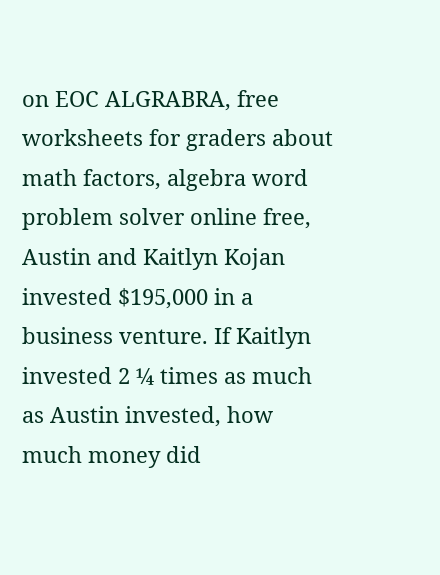on EOC ALGRABRA, free worksheets for graders about math factors, algebra word problem solver online free, Austin and Kaitlyn Kojan invested $195,000 in a business venture. If Kaitlyn invested 2 ¼ times as much as Austin invested, how much money did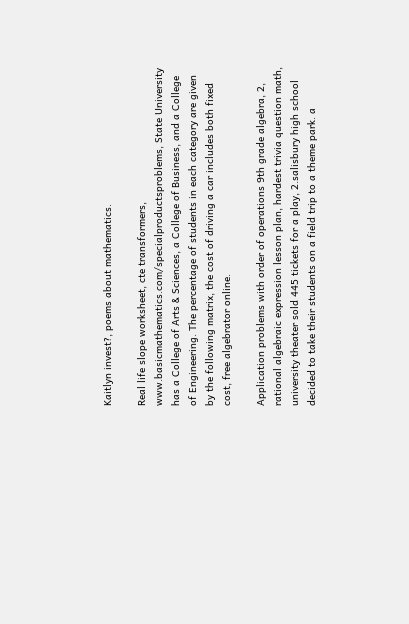Kaitlyn invest?, poems about mathematics.

Real life slope worksheet, cte transformers, www.basicmathematics.com/specialproductsproblems, State University has a College of Arts & Sciences, a College of Business, and a College of Engineering. The percentage of students in each category are given by the following matrix, the cost of driving a car includes both fixed cost, free algebrator online.

Application problems with order of operations 9th grade algebra, 2, rational algebraic expression lesson plan, hardest trivia question math, university theater sold 445 tickets for a play, 2.salisbury high school decided to take their students on a field trip to a theme park. a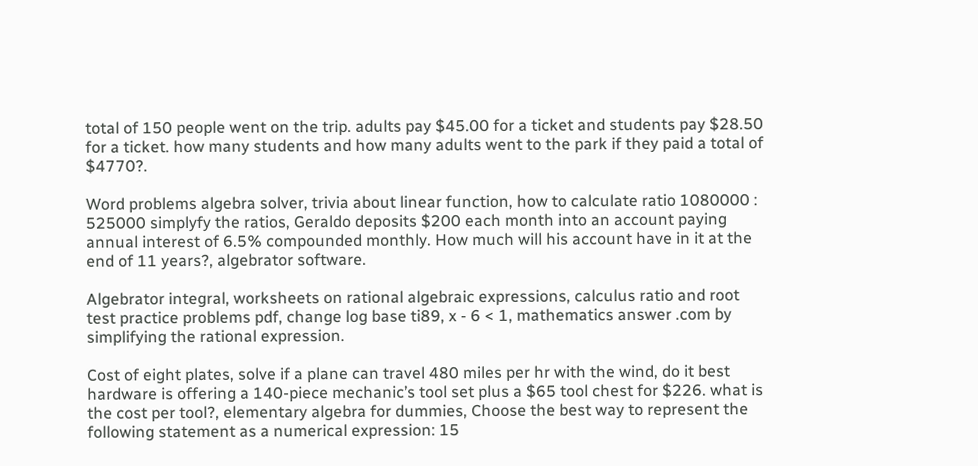total of 150 people went on the trip. adults pay $45.00 for a ticket and students pay $28.50 for a ticket. how many students and how many adults went to the park if they paid a total of $4770?.

Word problems algebra solver, trivia about linear function, how to calculate ratio 1080000 : 525000 simplyfy the ratios, Geraldo deposits $200 each month into an account paying annual interest of 6.5% compounded monthly. How much will his account have in it at the end of 11 years?, algebrator software.

Algebrator integral, worksheets on rational algebraic expressions, calculus ratio and root test practice problems pdf, change log base ti89, x - 6 < 1, mathematics answer .com by simplifying the rational expression.

Cost of eight plates, solve if a plane can travel 480 miles per hr with the wind, do it best hardware is offering a 140-piece mechanic’s tool set plus a $65 tool chest for $226. what is the cost per tool?, elementary algebra for dummies, Choose the best way to represent the following statement as a numerical expression: 15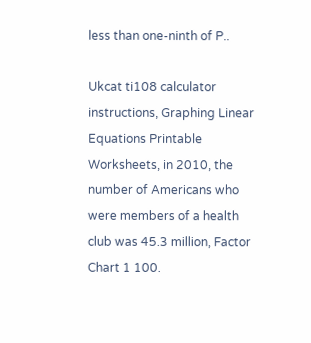less than one-ninth of P..

Ukcat ti108 calculator instructions, Graphing Linear Equations Printable Worksheets, in 2010, the number of Americans who were members of a health club was 45.3 million, Factor Chart 1 100.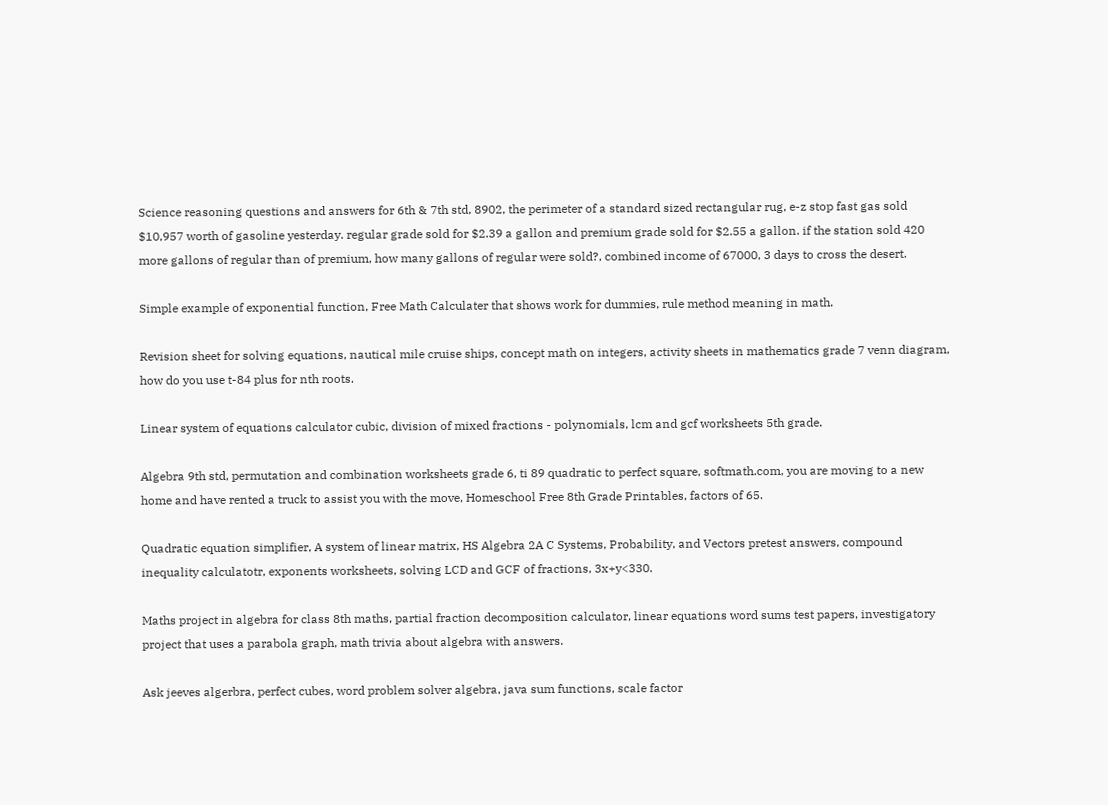Science reasoning questions and answers for 6th & 7th std, 8902, the perimeter of a standard sized rectangular rug, e-z stop fast gas sold $10,957 worth of gasoline yesterday. regular grade sold for $2.39 a gallon and premium grade sold for $2.55 a gallon. if the station sold 420 more gallons of regular than of premium, how many gallons of regular were sold?, combined income of 67000, 3 days to cross the desert.

Simple example of exponential function, Free Math Calculater that shows work for dummies, rule method meaning in math.

Revision sheet for solving equations, nautical mile cruise ships, concept math on integers, activity sheets in mathematics grade 7 venn diagram, how do you use t-84 plus for nth roots.

Linear system of equations calculator cubic, division of mixed fractions - polynomials, lcm and gcf worksheets 5th grade.

Algebra 9th std, permutation and combination worksheets grade 6, ti 89 quadratic to perfect square, softmath.com, you are moving to a new home and have rented a truck to assist you with the move, Homeschool Free 8th Grade Printables, factors of 65.

Quadratic equation simplifier, A system of linear matrix, HS Algebra 2A C Systems, Probability, and Vectors pretest answers, compound inequality calculatotr, exponents worksheets, solving LCD and GCF of fractions, 3x+y<330.

Maths project in algebra for class 8th maths, partial fraction decomposition calculator, linear equations word sums test papers, investigatory project that uses a parabola graph, math trivia about algebra with answers.

Ask jeeves algerbra, perfect cubes, word problem solver algebra, java sum functions, scale factor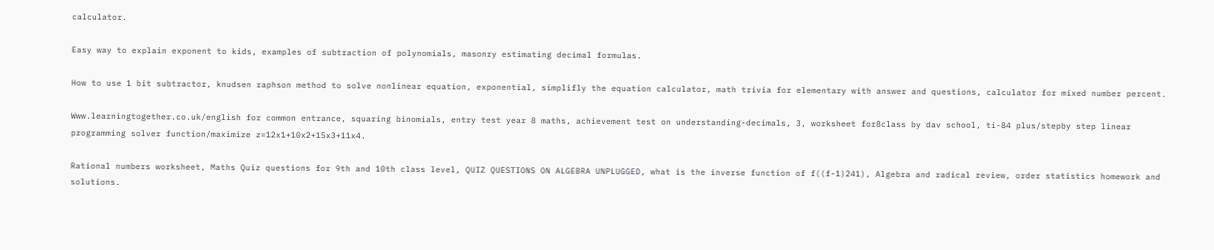calculator.

Easy way to explain exponent to kids, examples of subtraction of polynomials, masonry estimating decimal formulas.

How to use 1 bit subtractor, knudsen raphson method to solve nonlinear equation, exponential, simplifly the equation calculator, math trivia for elementary with answer and questions, calculator for mixed number percent.

Www.learningtogether.co.uk/english for common entrance, squaring binomials, entry test year 8 maths, achievement test on understanding-decimals, 3, worksheet for8class by dav school, ti-84 plus/stepby step linear programming solver function/maximize z=12x1+10x2+15x3+11x4.

Rational numbers worksheet, Maths Quiz questions for 9th and 10th class level, QUIZ QUESTIONS ON ALGEBRA UNPLUGGED, what is the inverse function of f((f-1)241), Algebra and radical review, order statistics homework and solutions.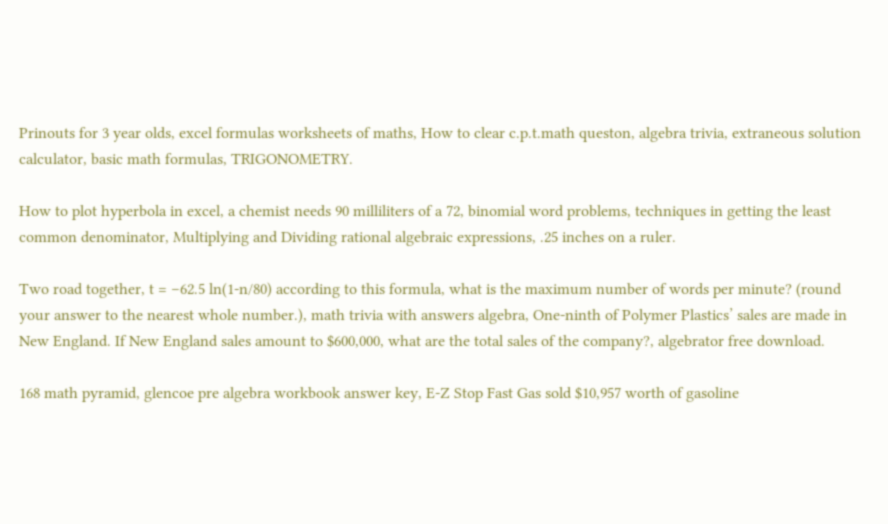Prinouts for 3 year olds, excel formulas worksheets of maths, How to clear c.p.t.math queston, algebra trivia, extraneous solution calculator, basic math formulas, TRIGONOMETRY.

How to plot hyperbola in excel, a chemist needs 90 milliliters of a 72, binomial word problems, techniques in getting the least common denominator, Multiplying and Dividing rational algebraic expressions, .25 inches on a ruler.

Two road together, t = −62.5 ln(1-n/80) according to this formula, what is the maximum number of words per minute? (round your answer to the nearest whole number.), math trivia with answers algebra, One-ninth of Polymer Plastics’ sales are made in New England. If New England sales amount to $600,000, what are the total sales of the company?, algebrator free download.

168 math pyramid, glencoe pre algebra workbook answer key, E-Z Stop Fast Gas sold $10,957 worth of gasoline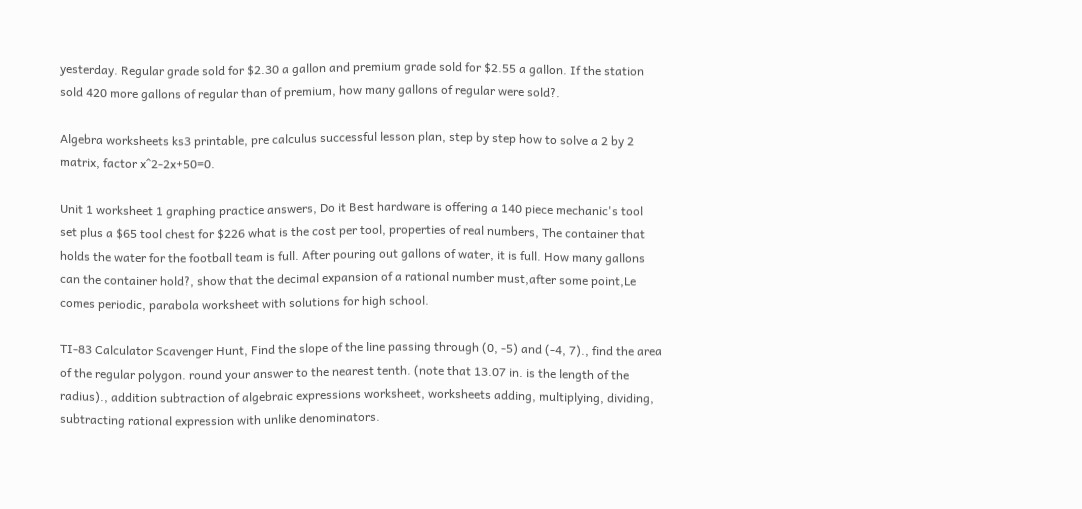yesterday. Regular grade sold for $2.30 a gallon and premium grade sold for $2.55 a gallon. If the station sold 420 more gallons of regular than of premium, how many gallons of regular were sold?.

Algebra worksheets ks3 printable, pre calculus successful lesson plan, step by step how to solve a 2 by 2 matrix, factor x^2-2x+50=0.

Unit 1 worksheet 1 graphing practice answers, Do it Best hardware is offering a 140 piece mechanic's tool set plus a $65 tool chest for $226 what is the cost per tool, properties of real numbers, The container that holds the water for the football team is full. After pouring out gallons of water, it is full. How many gallons can the container hold?, show that the decimal expansion of a rational number must,after some point,Le comes periodic, parabola worksheet with solutions for high school.

TI-83 Calculator Scavenger Hunt, Find the slope of the line passing through (0, -5) and (-4, 7)., find the area of the regular polygon. round your answer to the nearest tenth. (note that 13.07 in. is the length of the radius)., addition subtraction of algebraic expressions worksheet, worksheets adding, multiplying, dividing, subtracting rational expression with unlike denominators.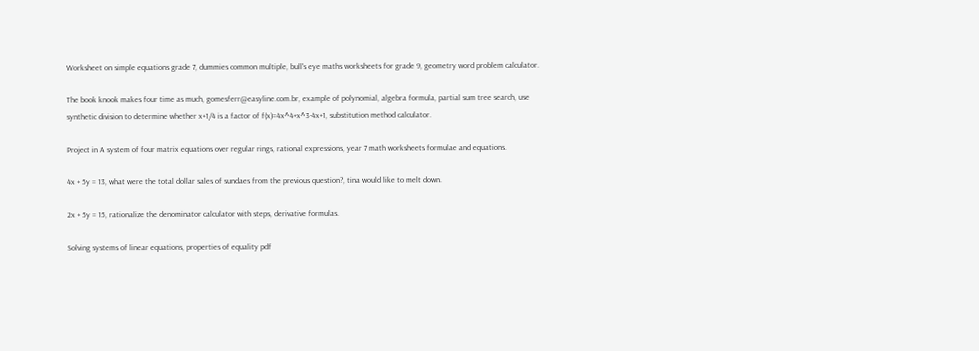Worksheet on simple equations grade 7, dummies common multiple, bull's eye maths worksheets for grade 9, geometry word problem calculator.

The book knook makes four time as much, gomesferr@easyline.com.br, example of polynomial, algebra formula, partial sum tree search, use synthetic division to determine whether x+1/4 is a factor of f(x)=4x^4+x^3-4x+1, substitution method calculator.

Project in A system of four matrix equations over regular rings, rational expressions, year 7 math worksheets formulae and equations.

4x + 5y = 13, what were the total dollar sales of sundaes from the previous question?, tina would like to melt down.

2x + 5y = 15, rationalize the denominator calculator with steps, derivative formulas.

Solving systems of linear equations, properties of equality pdf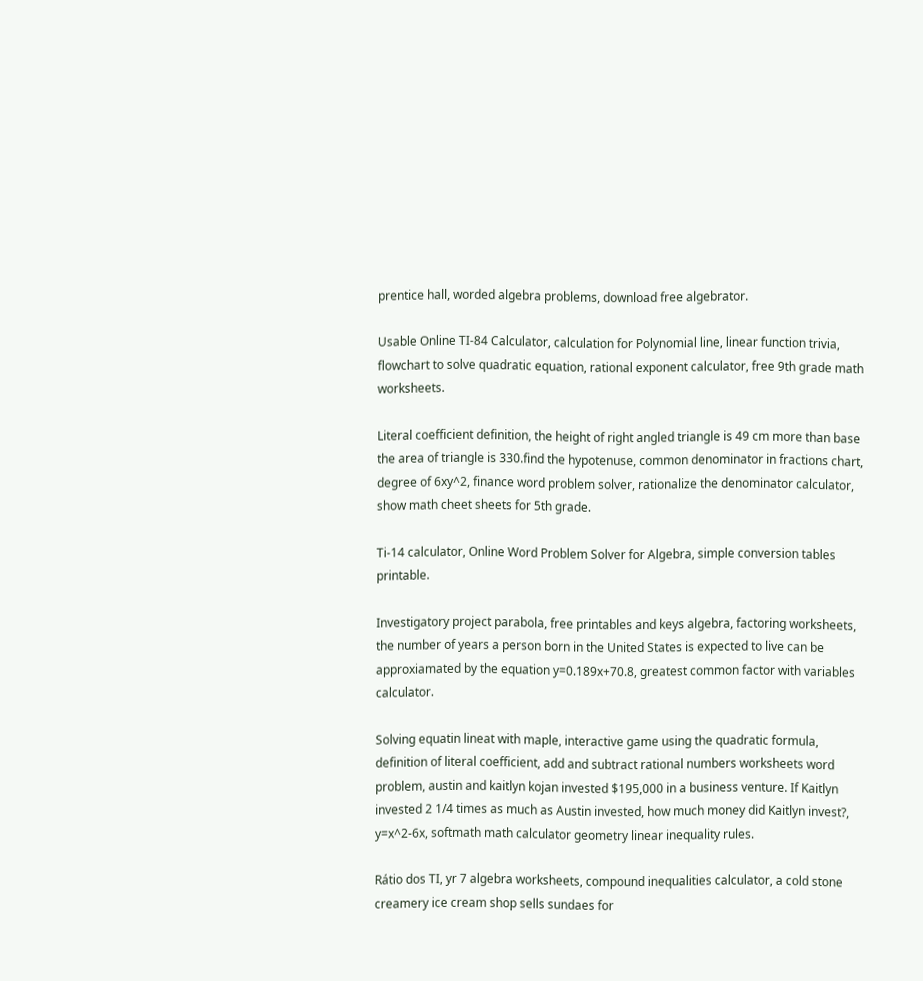prentice hall, worded algebra problems, download free algebrator.

Usable Online TI-84 Calculator, calculation for Polynomial line, linear function trivia, flowchart to solve quadratic equation, rational exponent calculator, free 9th grade math worksheets.

Literal coefficient definition, the height of right angled triangle is 49 cm more than base the area of triangle is 330.find the hypotenuse, common denominator in fractions chart, degree of 6xy^2, finance word problem solver, rationalize the denominator calculator, show math cheet sheets for 5th grade.

Ti-14 calculator, Online Word Problem Solver for Algebra, simple conversion tables printable.

Investigatory project parabola, free printables and keys algebra, factoring worksheets, the number of years a person born in the United States is expected to live can be approxiamated by the equation y=0.189x+70.8, greatest common factor with variables calculator.

Solving equatin lineat with maple, interactive game using the quadratic formula, definition of literal coefficient, add and subtract rational numbers worksheets word problem, austin and kaitlyn kojan invested $195,000 in a business venture. If Kaitlyn invested 2 1/4 times as much as Austin invested, how much money did Kaitlyn invest?, y=x^2-6x, softmath math calculator geometry linear inequality rules.

Rátio dos TI, yr 7 algebra worksheets, compound inequalities calculator, a cold stone creamery ice cream shop sells sundaes for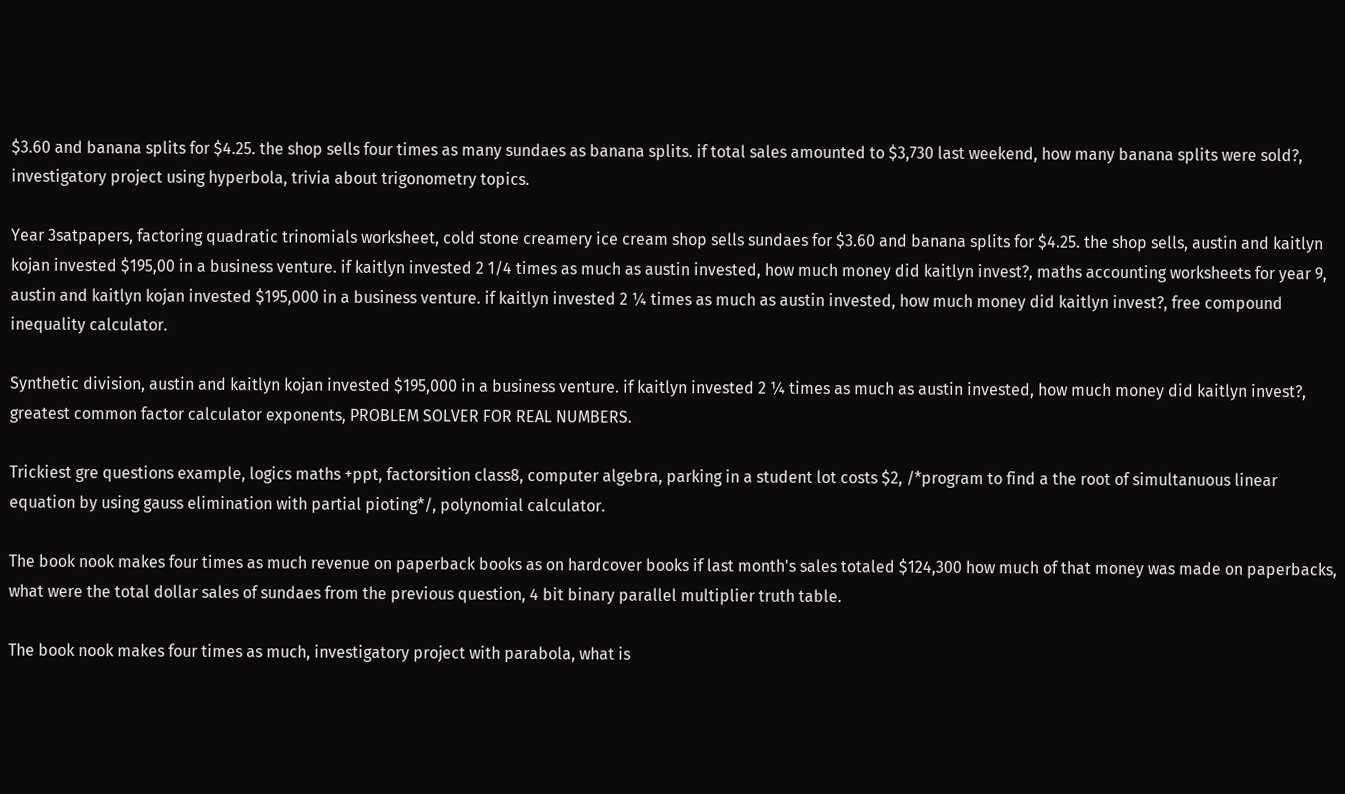$3.60 and banana splits for $4.25. the shop sells four times as many sundaes as banana splits. if total sales amounted to $3,730 last weekend, how many banana splits were sold?, investigatory project using hyperbola, trivia about trigonometry topics.

Year 3satpapers, factoring quadratic trinomials worksheet, cold stone creamery ice cream shop sells sundaes for $3.60 and banana splits for $4.25. the shop sells, austin and kaitlyn kojan invested $195,00 in a business venture. if kaitlyn invested 2 1/4 times as much as austin invested, how much money did kaitlyn invest?, maths accounting worksheets for year 9, austin and kaitlyn kojan invested $195,000 in a business venture. if kaitlyn invested 2 ¼ times as much as austin invested, how much money did kaitlyn invest?, free compound inequality calculator.

Synthetic division, austin and kaitlyn kojan invested $195,000 in a business venture. if kaitlyn invested 2 ¼ times as much as austin invested, how much money did kaitlyn invest?, greatest common factor calculator exponents, PROBLEM SOLVER FOR REAL NUMBERS.

Trickiest gre questions example, logics maths +ppt, factorsition class8, computer algebra, parking in a student lot costs $2, /*program to find a the root of simultanuous linear equation by using gauss elimination with partial pioting*/, polynomial calculator.

The book nook makes four times as much revenue on paperback books as on hardcover books if last month's sales totaled $124,300 how much of that money was made on paperbacks, what were the total dollar sales of sundaes from the previous question, 4 bit binary parallel multiplier truth table.

The book nook makes four times as much, investigatory project with parabola, what is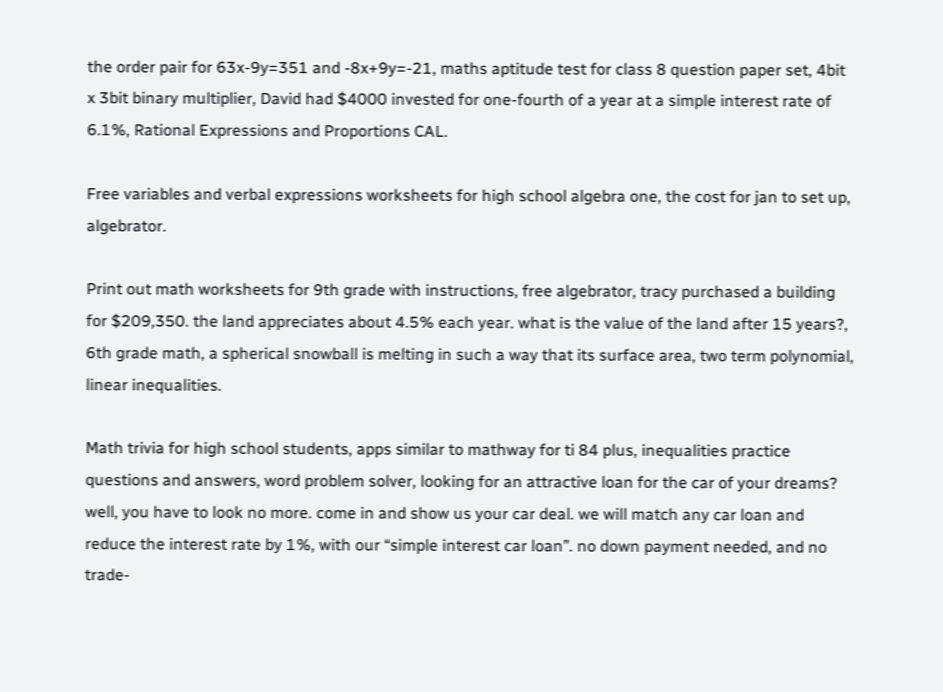the order pair for 63x-9y=351 and -8x+9y=-21, maths aptitude test for class 8 question paper set, 4bit x 3bit binary multiplier, David had $4000 invested for one-fourth of a year at a simple interest rate of 6.1%, Rational Expressions and Proportions CAL.

Free variables and verbal expressions worksheets for high school algebra one, the cost for jan to set up, algebrator.

Print out math worksheets for 9th grade with instructions, free algebrator, tracy purchased a building for $209,350. the land appreciates about 4.5% each year. what is the value of the land after 15 years?, 6th grade math, a spherical snowball is melting in such a way that its surface area, two term polynomial, linear inequalities.

Math trivia for high school students, apps similar to mathway for ti 84 plus, inequalities practice questions and answers, word problem solver, looking for an attractive loan for the car of your dreams? well, you have to look no more. come in and show us your car deal. we will match any car loan and reduce the interest rate by 1%, with our “simple interest car loan”. no down payment needed, and no trade-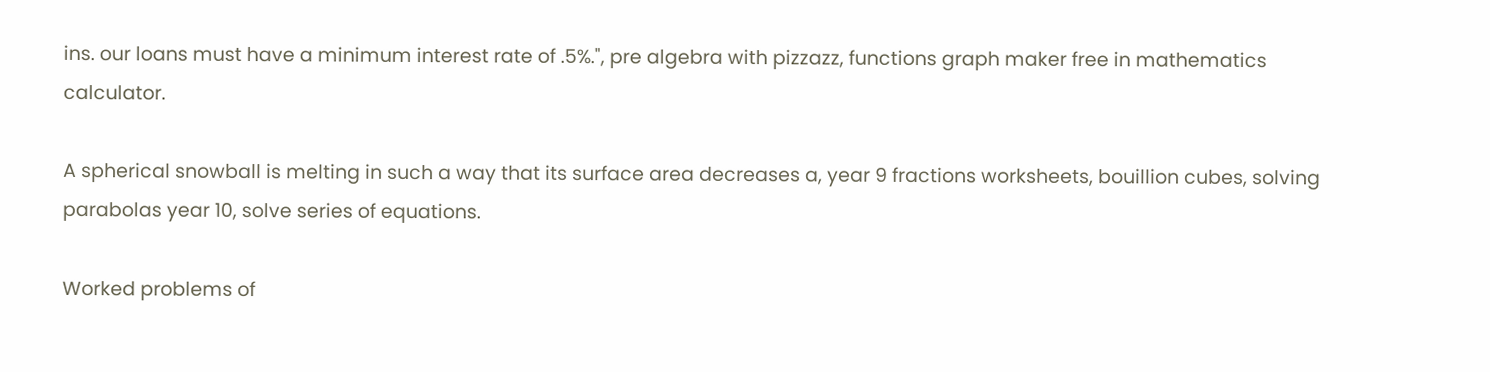ins. our loans must have a minimum interest rate of .5%.", pre algebra with pizzazz, functions graph maker free in mathematics calculator.

A spherical snowball is melting in such a way that its surface area decreases a, year 9 fractions worksheets, bouillion cubes, solving parabolas year 10, solve series of equations.

Worked problems of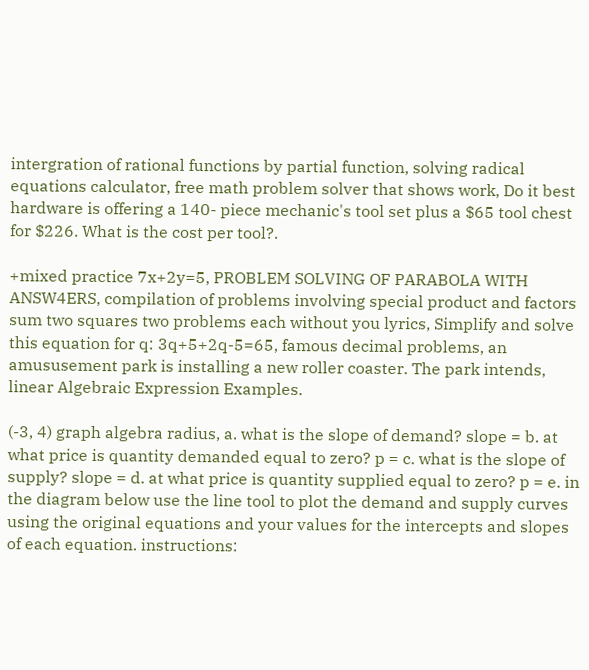intergration of rational functions by partial function, solving radical equations calculator, free math problem solver that shows work, Do it best hardware is offering a 140- piece mechanic's tool set plus a $65 tool chest for $226. What is the cost per tool?.

+mixed practice 7x+2y=5, PROBLEM SOLVING OF PARABOLA WITH ANSW4ERS, compilation of problems involving special product and factors sum two squares two problems each without you lyrics, Simplify and solve this equation for q: 3q+5+2q-5=65, famous decimal problems, an amususement park is installing a new roller coaster. The park intends, linear Algebraic Expression Examples.

(-3, 4) graph algebra radius, a. what is the slope of demand? slope = b. at what price is quantity demanded equal to zero? p = c. what is the slope of supply? slope = d. at what price is quantity supplied equal to zero? p = e. in the diagram below use the line tool to plot the demand and supply curves using the original equations and your values for the intercepts and slopes of each equation. instructions: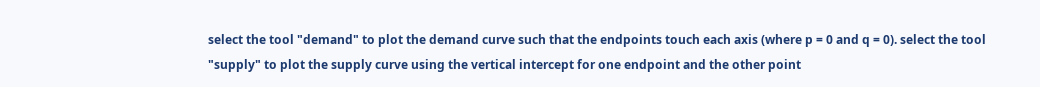select the tool "demand" to plot the demand curve such that the endpoints touch each axis (where p = 0 and q = 0). select the tool "supply" to plot the supply curve using the vertical intercept for one endpoint and the other point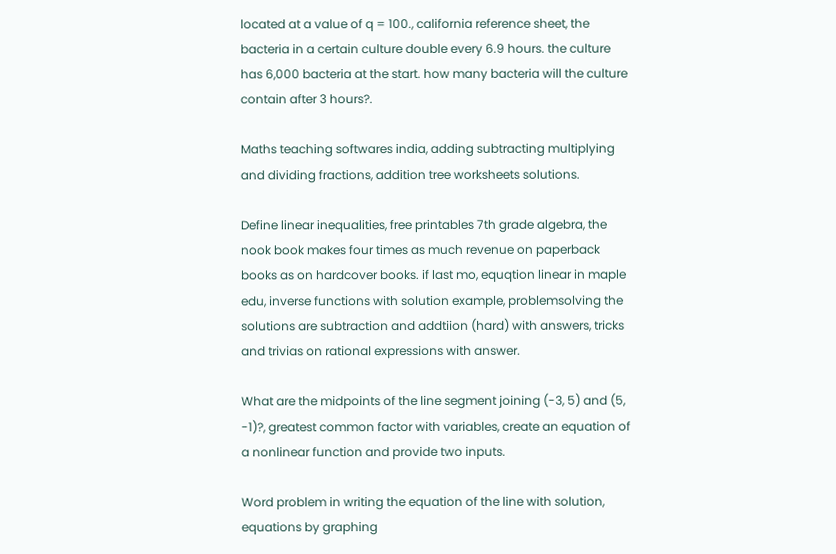located at a value of q = 100., california reference sheet, the bacteria in a certain culture double every 6.9 hours. the culture has 6,000 bacteria at the start. how many bacteria will the culture contain after 3 hours?.

Maths teaching softwares india, adding subtracting multiplying and dividing fractions, addition tree worksheets solutions.

Define linear inequalities, free printables 7th grade algebra, the nook book makes four times as much revenue on paperback books as on hardcover books. if last mo, equqtion linear in maple edu, inverse functions with solution example, problemsolving the solutions are subtraction and addtiion (hard) with answers, tricks and trivias on rational expressions with answer.

What are the midpoints of the line segment joining (-3, 5) and (5, -1)?, greatest common factor with variables, create an equation of a nonlinear function and provide two inputs.

Word problem in writing the equation of the line with solution, equations by graphing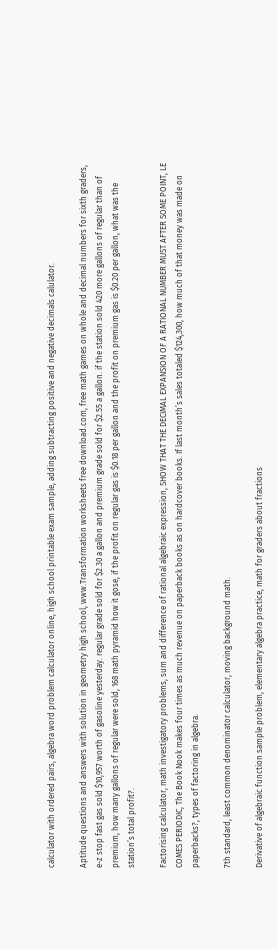calculator with ordered pairs, algebra word problem calculator online, high school printable exam sample, adding subtracting positive and negative decimals calulator.

Aptitude questions and answers with solution in geometry high school, www.Transformation worksheets free download.com, free math games on whole and decimal numbers for sixth graders, e-z stop fast gas sold $10,957 worth of gasoline yesterday. regular grade sold for $2.30 a gallon and premium grade sold for $2.55 a gallon. if the station sold 420 more gallons of regular than of premium, how many gallons of regular were sold, 168 math pyramid how it gose, if the profit on regular gas is $0.18 per gallon and the profit on premium gas is $0.20 per gallon, what was the station’s total profit?.

Factorising calculator, math investigatory problems, sum and difference of rational algebraic expression, SHOW THAT THE DECIMAL EXPANSION OF A RATIONAL NUMBER MUST AFTER SOME POINT, LE COMES PERIODIC, The Book Nook makes four times as much revenue on paperback books as on hardcover books. If last month’s sales totaled $124,300, how much of that money was made on paperbacks?, types of factoring in algebra.

7th standard, least common denominator calculator, moving background math.

Derivative of algebraic function sample problem, elementary algebra practice, math for graders about fractions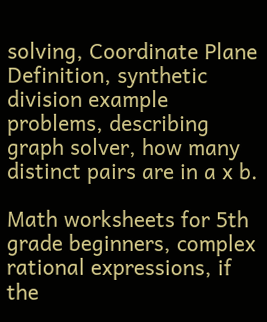solving, Coordinate Plane Definition, synthetic division example problems, describing graph solver, how many distinct pairs are in a x b.

Math worksheets for 5th grade beginners, complex rational expressions, if the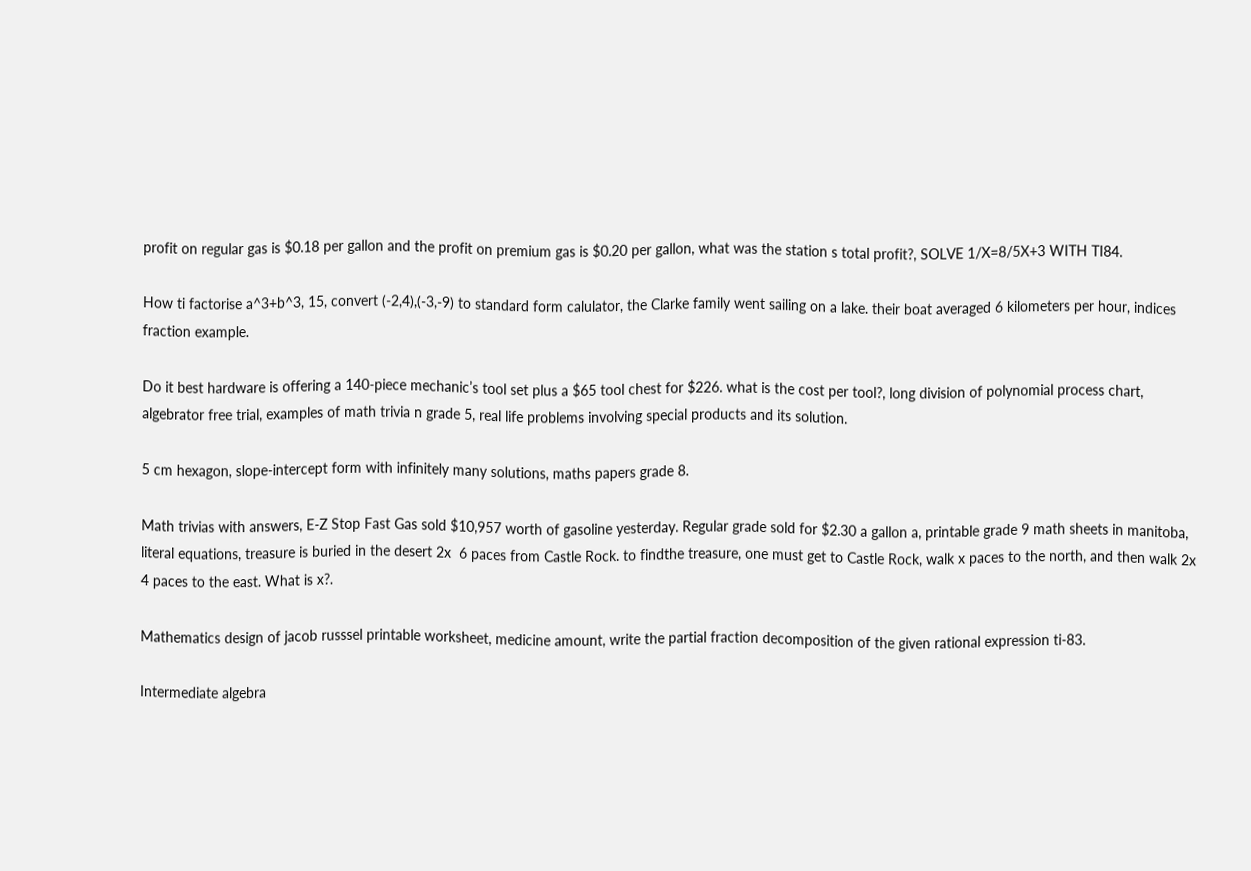profit on regular gas is $0.18 per gallon and the profit on premium gas is $0.20 per gallon, what was the station s total profit?, SOLVE 1/X=8/5X+3 WITH TI84.

How ti factorise a^3+b^3, 15, convert (-2,4),(-3,-9) to standard form calulator, the Clarke family went sailing on a lake. their boat averaged 6 kilometers per hour, indices fraction example.

Do it best hardware is offering a 140-piece mechanic’s tool set plus a $65 tool chest for $226. what is the cost per tool?, long division of polynomial process chart, algebrator free trial, examples of math trivia n grade 5, real life problems involving special products and its solution.

5 cm hexagon, slope-intercept form with infinitely many solutions, maths papers grade 8.

Math trivias with answers, E-Z Stop Fast Gas sold $10,957 worth of gasoline yesterday. Regular grade sold for $2.30 a gallon a, printable grade 9 math sheets in manitoba, literal equations, treasure is buried in the desert 2x  6 paces from Castle Rock. to findthe treasure, one must get to Castle Rock, walk x paces to the north, and then walk 2x  4 paces to the east. What is x?.

Mathematics design of jacob russsel printable worksheet, medicine amount, write the partial fraction decomposition of the given rational expression ti-83.

Intermediate algebra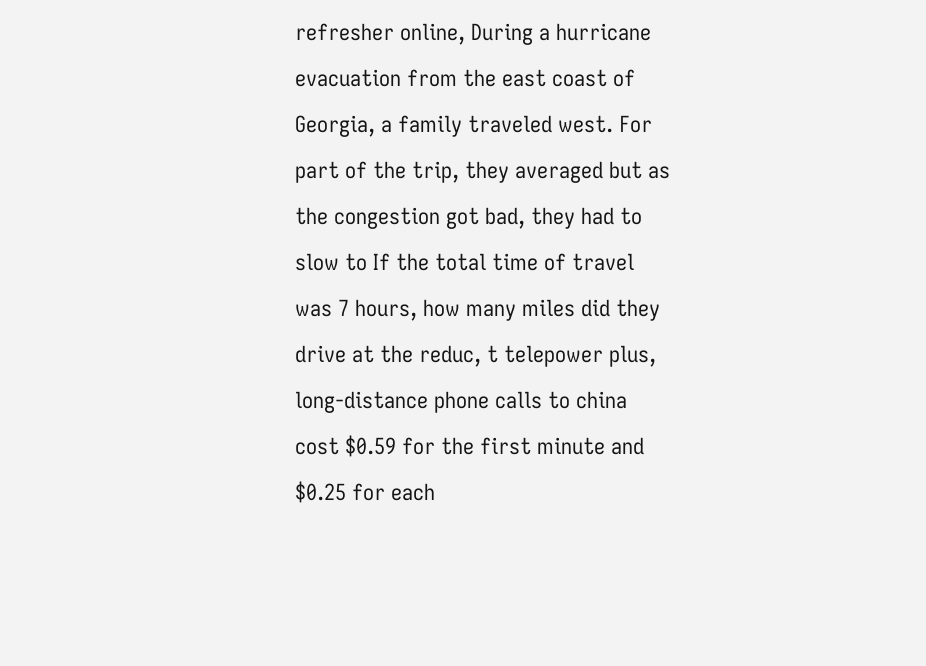refresher online, During a hurricane evacuation from the east coast of Georgia, a family traveled west. For part of the trip, they averaged but as the congestion got bad, they had to slow to If the total time of travel was 7 hours, how many miles did they drive at the reduc, t telepower plus, long-distance phone calls to china cost $0.59 for the first minute and $0.25 for each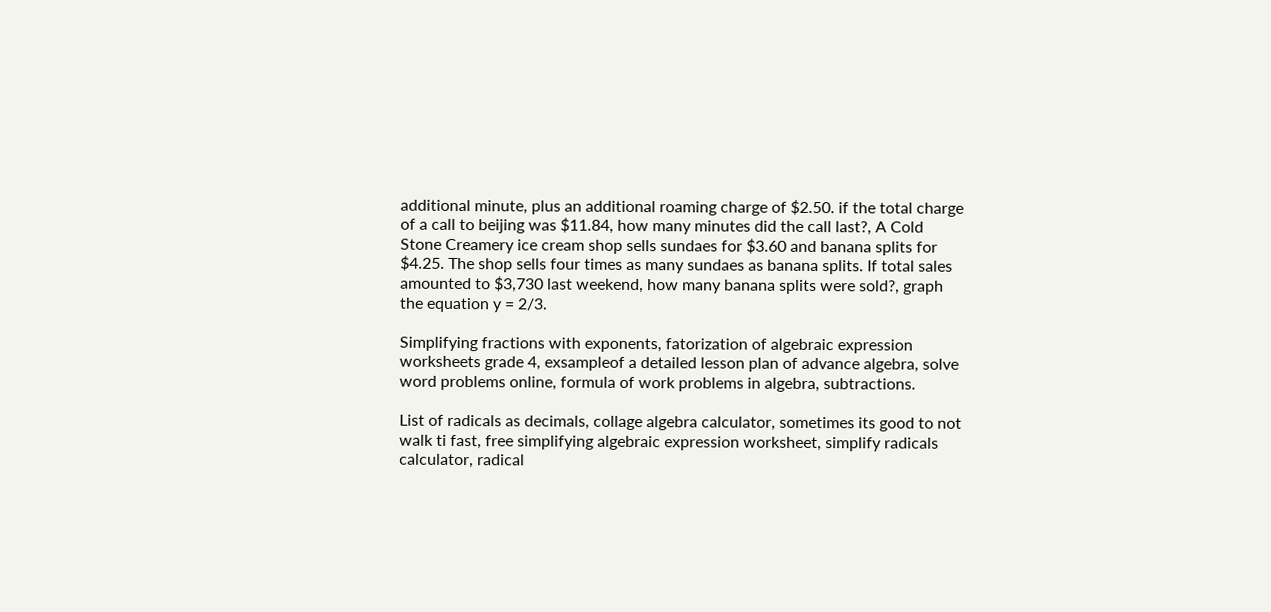additional minute, plus an additional roaming charge of $2.50. if the total charge of a call to beijing was $11.84, how many minutes did the call last?, A Cold Stone Creamery ice cream shop sells sundaes for $3.60 and banana splits for $4.25. The shop sells four times as many sundaes as banana splits. If total sales amounted to $3,730 last weekend, how many banana splits were sold?, graph the equation y = 2/3.

Simplifying fractions with exponents, fatorization of algebraic expression worksheets grade 4, exsampleof a detailed lesson plan of advance algebra, solve word problems online, formula of work problems in algebra, subtractions.

List of radicals as decimals, collage algebra calculator, sometimes its good to not walk ti fast, free simplifying algebraic expression worksheet, simplify radicals calculator, radical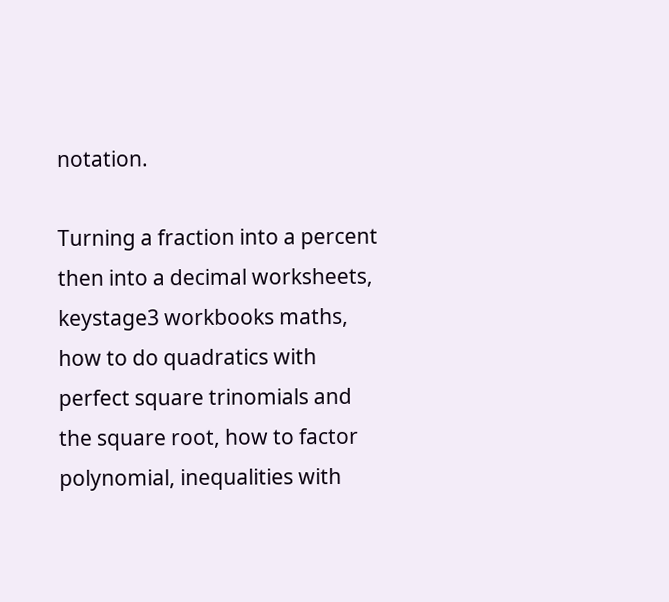notation.

Turning a fraction into a percent then into a decimal worksheets, keystage3 workbooks maths, how to do quadratics with perfect square trinomials and the square root, how to factor polynomial, inequalities with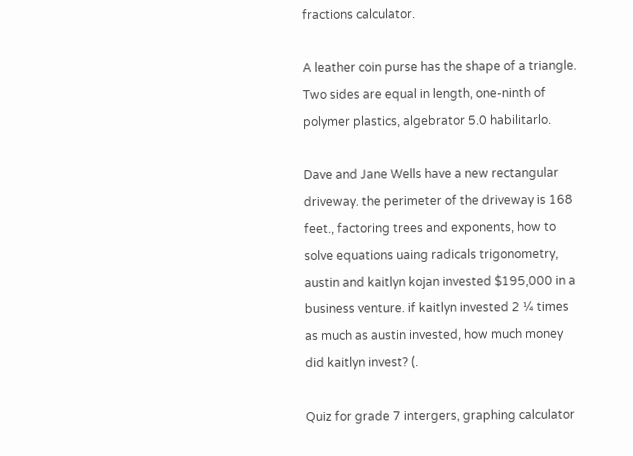fractions calculator.

A leather coin purse has the shape of a triangle. Two sides are equal in length, one-ninth of polymer plastics, algebrator 5.0 habilitarlo.

Dave and Jane Wells have a new rectangular driveway. the perimeter of the driveway is 168 feet., factoring trees and exponents, how to solve equations uaing radicals trigonometry, austin and kaitlyn kojan invested $195,000 in a business venture. if kaitlyn invested 2 ¼ times as much as austin invested, how much money did kaitlyn invest? (.

Quiz for grade 7 intergers, graphing calculator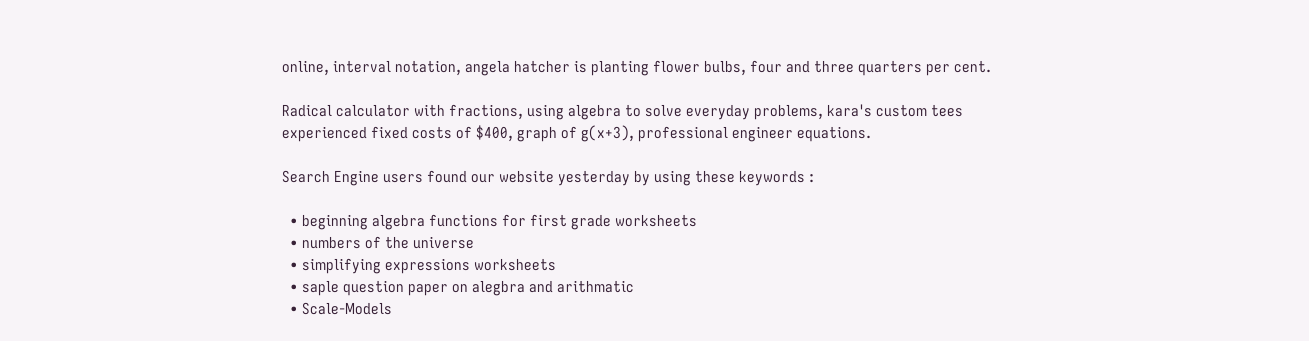online, interval notation, angela hatcher is planting flower bulbs, four and three quarters per cent.

Radical calculator with fractions, using algebra to solve everyday problems, kara's custom tees experienced fixed costs of $400, graph of g(x+3), professional engineer equations.

Search Engine users found our website yesterday by using these keywords :

  • beginning algebra functions for first grade worksheets
  • numbers of the universe
  • simplifying expressions worksheets
  • saple question paper on alegbra and arithmatic
  • Scale-Models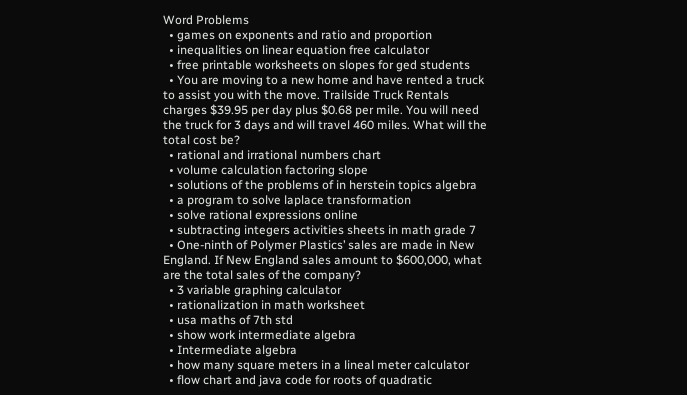Word Problems
  • games on exponents and ratio and proportion
  • inequalities on linear equation free calculator
  • free printable worksheets on slopes for ged students
  • You are moving to a new home and have rented a truck to assist you with the move. Trailside Truck Rentals charges $39.95 per day plus $0.68 per mile. You will need the truck for 3 days and will travel 460 miles. What will the total cost be?
  • rational and irrational numbers chart
  • volume calculation factoring slope
  • solutions of the problems of in herstein topics algebra
  • a program to solve laplace transformation
  • solve rational expressions online
  • subtracting integers activities sheets in math grade 7
  • One-ninth of Polymer Plastics’ sales are made in New England. If New England sales amount to $600,000, what are the total sales of the company?
  • 3 variable graphing calculator
  • rationalization in math worksheet
  • usa maths of 7th std
  • show work intermediate algebra
  • Intermediate algebra
  • how many square meters in a lineal meter calculator
  • flow chart and java code for roots of quadratic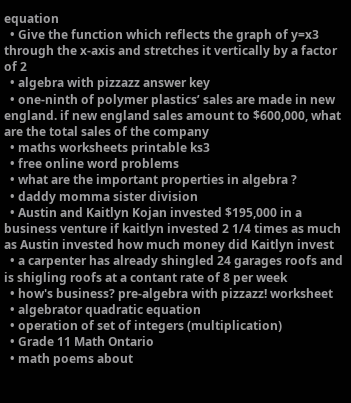equation
  • Give the function which reflects the graph of y=x3 through the x-axis and stretches it vertically by a factor of 2
  • algebra with pizzazz answer key
  • one-ninth of polymer plastics’ sales are made in new england. if new england sales amount to $600,000, what are the total sales of the company
  • maths worksheets printable ks3
  • free online word problems
  • what are the important properties in algebra ?
  • daddy momma sister division
  • Austin and Kaitlyn Kojan invested $195,000 in a business venture if kaitlyn invested 2 1/4 times as much as Austin invested how much money did Kaitlyn invest
  • a carpenter has already shingled 24 garages roofs and is shigling roofs at a contant rate of 8 per week
  • how's business? pre-algebra with pizzazz! worksheet
  • algebrator quadratic equation
  • operation of set of integers (multiplication)
  • Grade 11 Math Ontario
  • math poems about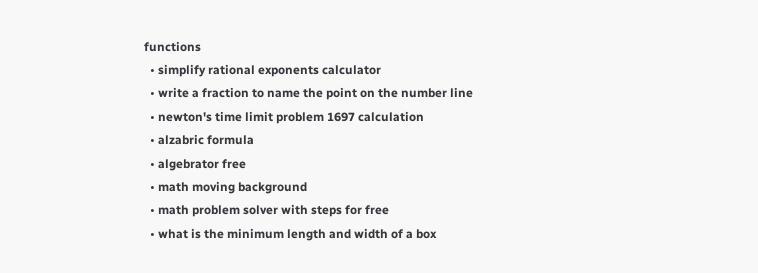functions
  • simplify rational exponents calculator
  • write a fraction to name the point on the number line
  • newton's time limit problem 1697 calculation
  • alzabric formula
  • algebrator free
  • math moving background
  • math problem solver with steps for free
  • what is the minimum length and width of a box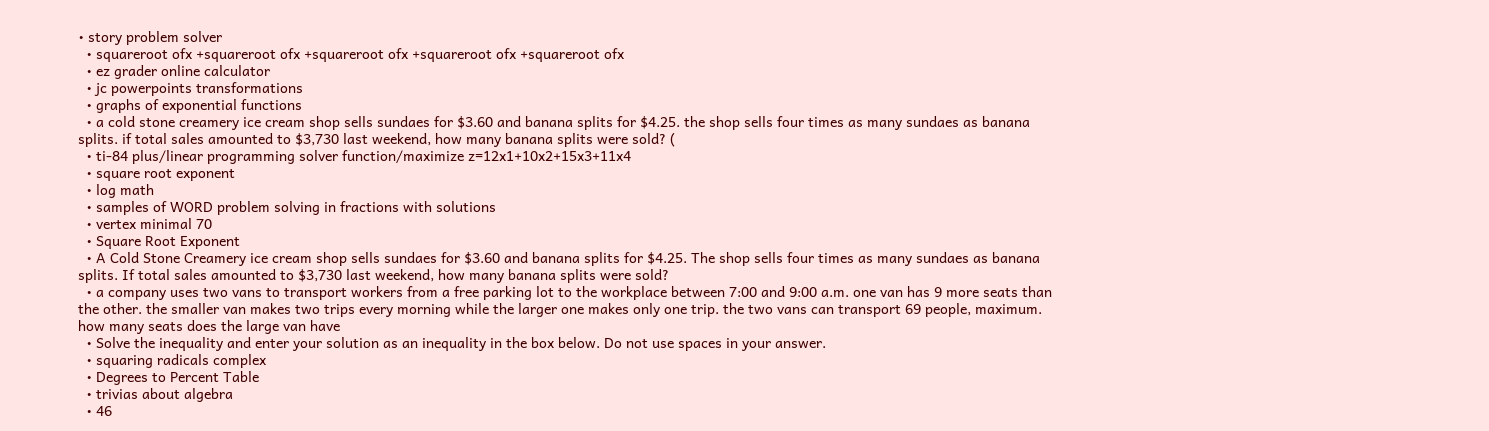• story problem solver
  • squareroot ofx +squareroot ofx +squareroot ofx +squareroot ofx +squareroot ofx
  • ez grader online calculator
  • jc powerpoints transformations
  • graphs of exponential functions
  • a cold stone creamery ice cream shop sells sundaes for $3.60 and banana splits for $4.25. the shop sells four times as many sundaes as banana splits. if total sales amounted to $3,730 last weekend, how many banana splits were sold? (
  • ti-84 plus/linear programming solver function/maximize z=12x1+10x2+15x3+11x4
  • square root exponent
  • log math
  • samples of WORD problem solving in fractions with solutions
  • vertex minimal 70
  • Square Root Exponent
  • A Cold Stone Creamery ice cream shop sells sundaes for $3.60 and banana splits for $4.25. The shop sells four times as many sundaes as banana splits. If total sales amounted to $3,730 last weekend, how many banana splits were sold?
  • a company uses two vans to transport workers from a free parking lot to the workplace between 7:00 and 9:00 a.m. one van has 9 more seats than the other. the smaller van makes two trips every morning while the larger one makes only one trip. the two vans can transport 69 people, maximum. how many seats does the large van have
  • Solve the inequality and enter your solution as an inequality in the box below. Do not use spaces in your answer.
  • squaring radicals complex
  • Degrees to Percent Table
  • trivias about algebra
  • 46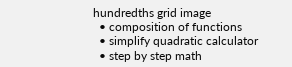hundredths grid image
  • composition of functions
  • simplify quadratic calculator
  • step by step math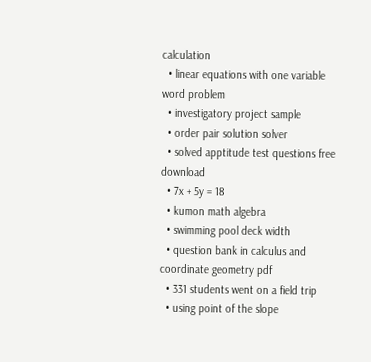calculation
  • linear equations with one variable word problem
  • investigatory project sample
  • order pair solution solver
  • solved apptitude test questions free download
  • 7x + 5y = 18
  • kumon math algebra
  • swimming pool deck width
  • question bank in calculus and coordinate geometry pdf
  • 331 students went on a field trip
  • using point of the slope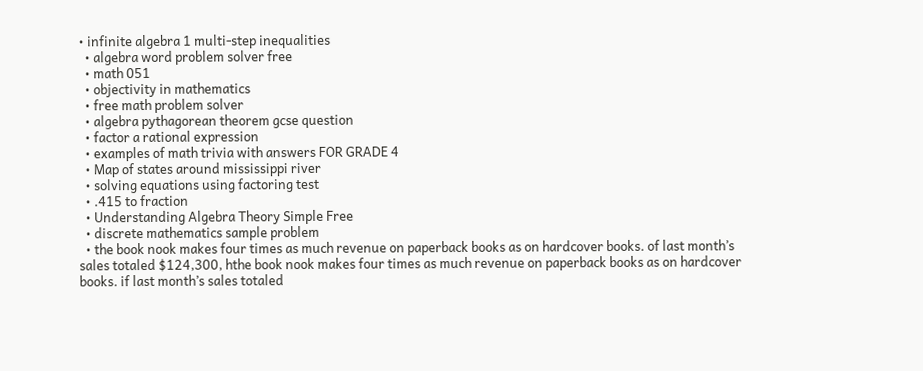• infinite algebra 1 multi-step inequalities
  • algebra word problem solver free
  • math 051
  • objectivity in mathematics
  • free math problem solver
  • algebra pythagorean theorem gcse question
  • factor a rational expression
  • examples of math trivia with answers FOR GRADE 4
  • Map of states around mississippi river
  • solving equations using factoring test
  • .415 to fraction
  • Understanding Algebra Theory Simple Free
  • discrete mathematics sample problem
  • the book nook makes four times as much revenue on paperback books as on hardcover books. of last month’s sales totaled $124,300, hthe book nook makes four times as much revenue on paperback books as on hardcover books. if last month’s sales totaled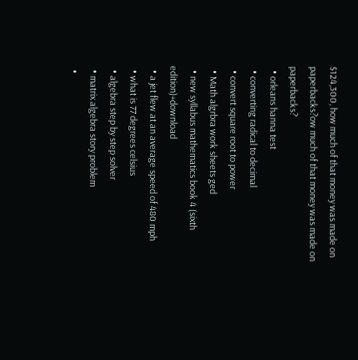$124,300, how much of that money was made on paperbacks?ow much of that money was made on paperbacks?
  • orleans hanna test
  • converting radical to decimal
  • convert square root to power
  • Math algrbra work sheets ged
  • new syllabus mathematics book 4 (sixth edition)+download
  • a jet flew at an average speed of 480 mph
  • what is 77 degrees celsius
  • algebra step by step solver
  • matrix algebra story problem
  •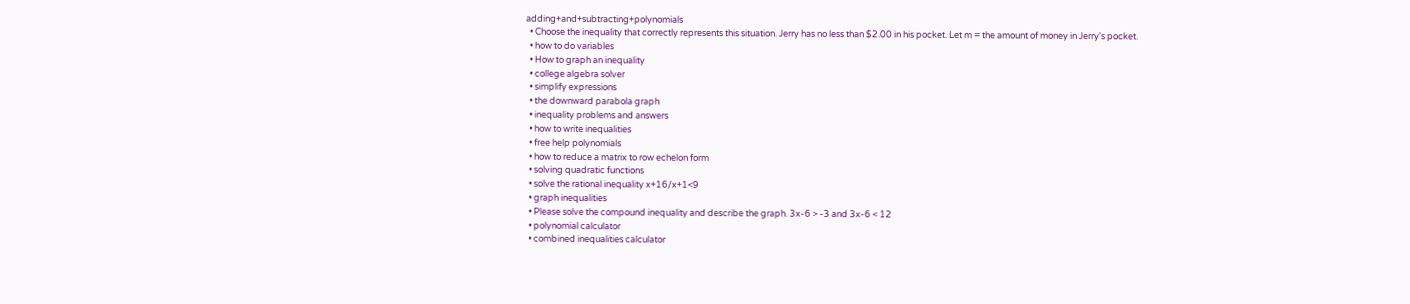adding+and+subtracting+polynomials
  • Choose the inequality that correctly represents this situation. Jerry has no less than $2.00 in his pocket. Let m = the amount of money in Jerry's pocket.
  • how to do variables
  • How to graph an inequality
  • college algebra solver
  • simplify expressions
  • the downward parabola graph
  • inequality problems and answers
  • how to write inequalities
  • free help polynomials
  • how to reduce a matrix to row echelon form
  • solving quadratic functions
  • solve the rational inequality x+16/x+1<9
  • graph inequalities
  • Please solve the compound inequality and describe the graph. 3x-6 > -3 and 3x-6 < 12
  • polynomial calculator
  • combined inequalities calculator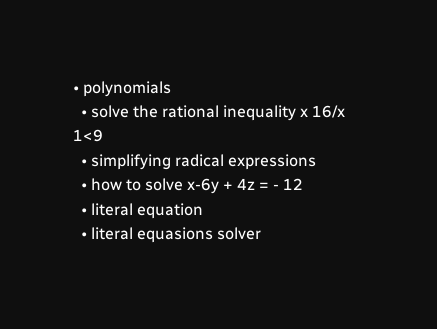• polynomials
  • solve the rational inequality x 16/x 1<9
  • simplifying radical expressions
  • how to solve x-6y + 4z = - 12
  • literal equation
  • literal equasions solver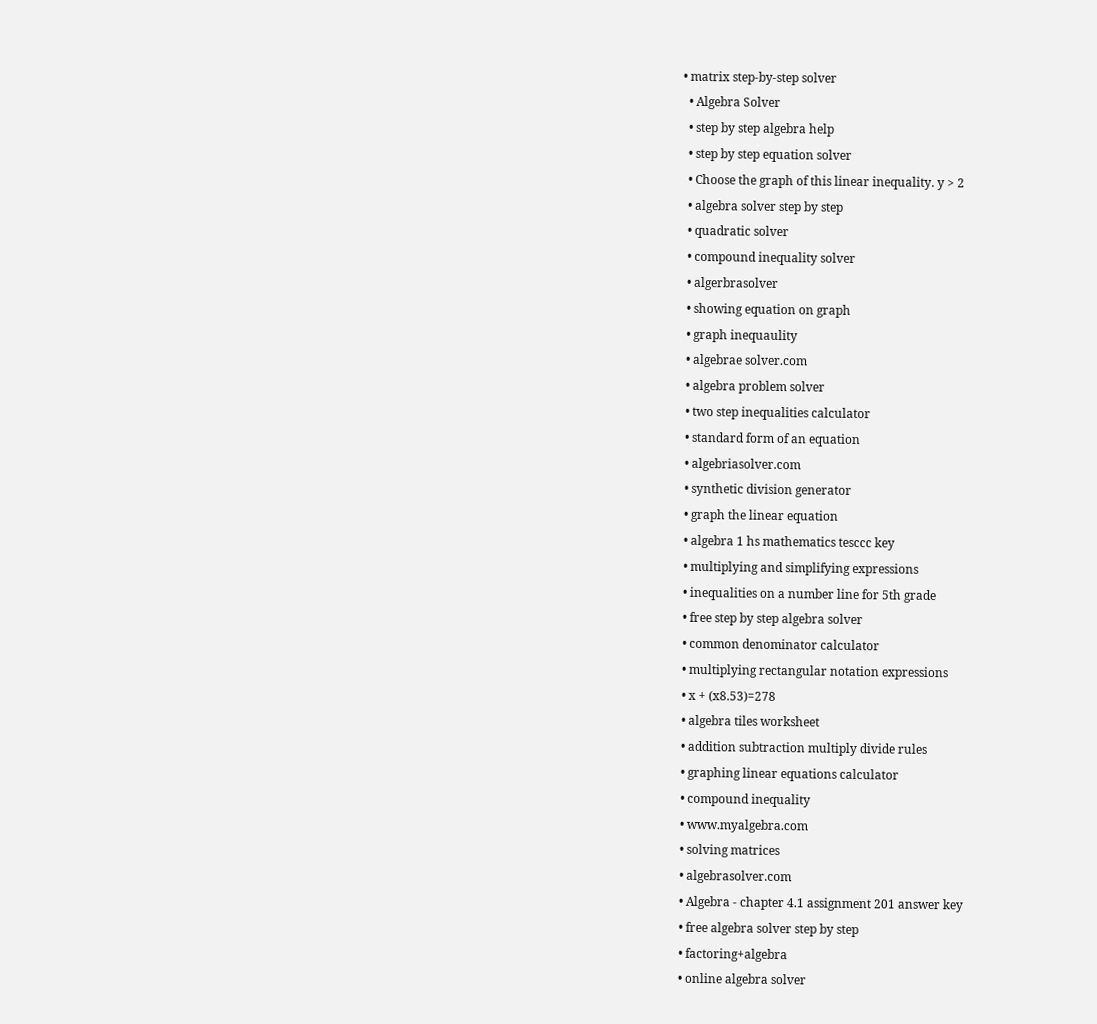• matrix step-by-step solver
  • Algebra Solver
  • step by step algebra help
  • step by step equation solver
  • Choose the graph of this linear inequality. y > 2
  • algebra solver step by step
  • quadratic solver
  • compound inequality solver
  • algerbrasolver
  • showing equation on graph
  • graph inequaulity
  • algebrae solver.com
  • algebra problem solver
  • two step inequalities calculator
  • standard form of an equation
  • algebriasolver.com
  • synthetic division generator
  • graph the linear equation
  • algebra 1 hs mathematics tesccc key
  • multiplying and simplifying expressions
  • inequalities on a number line for 5th grade
  • free step by step algebra solver
  • common denominator calculator
  • multiplying rectangular notation expressions
  • x + (x8.53)=278
  • algebra tiles worksheet
  • addition subtraction multiply divide rules
  • graphing linear equations calculator
  • compound inequality
  • www.myalgebra.com
  • solving matrices
  • algebrasolver.com
  • Algebra - chapter 4.1 assignment 201 answer key
  • free algebra solver step by step
  • factoring+algebra
  • online algebra solver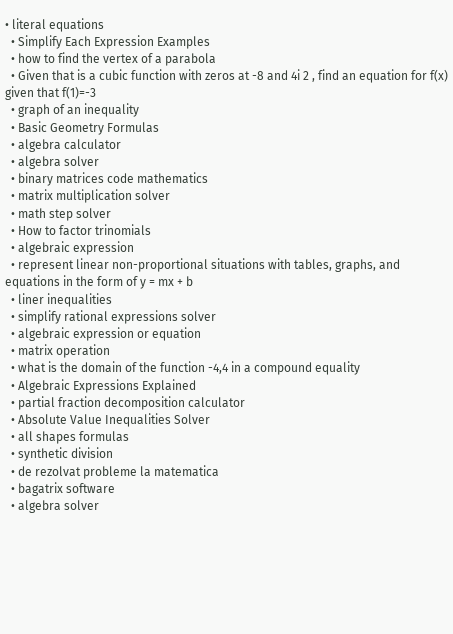• literal equations
  • Simplify Each Expression Examples
  • how to find the vertex of a parabola
  • Given that is a cubic function with zeros at -8 and 4i 2 , find an equation for f(x) given that f(1)=-3
  • graph of an inequality
  • Basic Geometry Formulas
  • algebra calculator
  • algebra solver
  • binary matrices code mathematics
  • matrix multiplication solver
  • math step solver
  • How to factor trinomials
  • algebraic expression
  • represent linear non-proportional situations with tables, graphs, and equations in the form of y = mx + b
  • liner inequalities
  • simplify rational expressions solver
  • algebraic expression or equation
  • matrix operation
  • what is the domain of the function -4,4 in a compound equality
  • Algebraic Expressions Explained
  • partial fraction decomposition calculator
  • Absolute Value Inequalities Solver
  • all shapes formulas
  • synthetic division
  • de rezolvat probleme la matematica
  • bagatrix software
  • algebra solver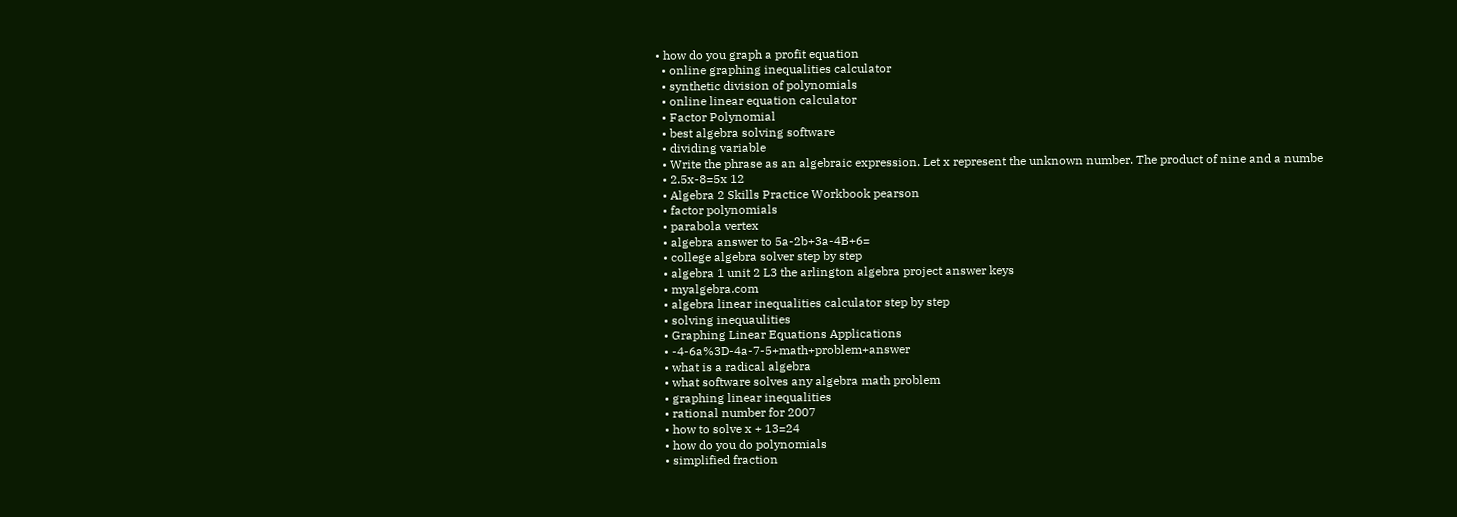• how do you graph a profit equation
  • online graphing inequalities calculator
  • synthetic division of polynomials
  • online linear equation calculator
  • Factor Polynomial
  • best algebra solving software
  • dividing variable
  • Write the phrase as an algebraic expression. Let x represent the unknown number. The product of nine and a numbe
  • 2.5x-8=5x 12
  • Algebra 2 Skills Practice Workbook pearson
  • factor polynomials
  • parabola vertex
  • algebra answer to 5a-2b+3a-4B+6=
  • college algebra solver step by step
  • algebra 1 unit 2 L3 the arlington algebra project answer keys
  • myalgebra.com
  • algebra linear inequalities calculator step by step
  • solving inequaulities
  • Graphing Linear Equations Applications
  • -4-6a%3D-4a-7-5+math+problem+answer
  • what is a radical algebra
  • what software solves any algebra math problem
  • graphing linear inequalities
  • rational number for 2007
  • how to solve x + 13=24
  • how do you do polynomials
  • simplified fraction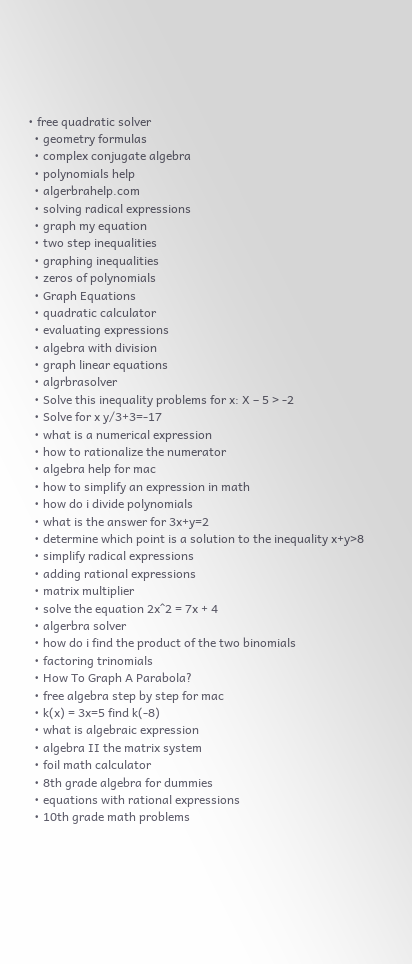• free quadratic solver
  • geometry formulas
  • complex conjugate algebra
  • polynomials help
  • algerbrahelp.com
  • solving radical expressions
  • graph my equation
  • two step inequalities
  • graphing inequalities
  • zeros of polynomials
  • Graph Equations
  • quadratic calculator
  • evaluating expressions
  • algebra with division
  • graph linear equations
  • algrbrasolver
  • Solve this inequality problems for x: X – 5 > -2
  • Solve for x y/3+3=-17
  • what is a numerical expression
  • how to rationalize the numerator
  • algebra help for mac
  • how to simplify an expression in math
  • how do i divide polynomials
  • what is the answer for 3x+y=2
  • determine which point is a solution to the inequality x+y>8
  • simplify radical expressions
  • adding rational expressions
  • matrix multiplier
  • solve the equation 2x^2 = 7x + 4
  • algerbra solver
  • how do i find the product of the two binomials
  • factoring trinomials
  • How To Graph A Parabola?
  • free algebra step by step for mac
  • k(x) = 3x=5 find k(-8)
  • what is algebraic expression
  • algebra II the matrix system
  • foil math calculator
  • 8th grade algebra for dummies
  • equations with rational expressions
  • 10th grade math problems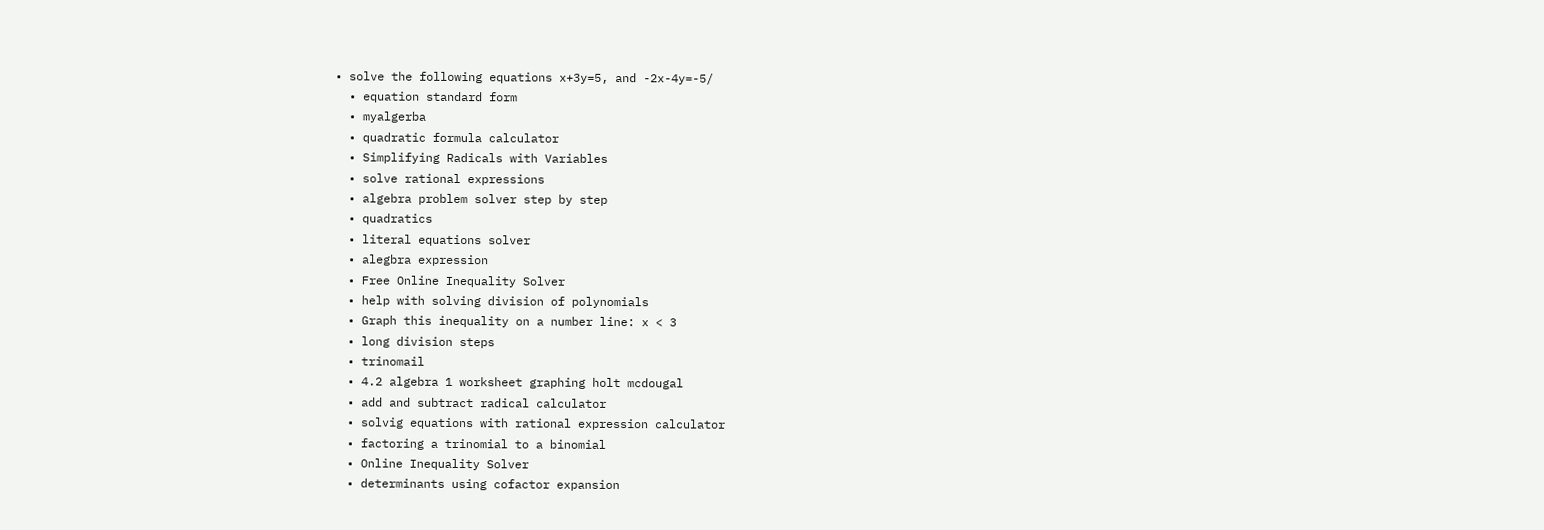• solve the following equations x+3y=5, and -2x-4y=-5/
  • equation standard form
  • myalgerba
  • quadratic formula calculator
  • Simplifying Radicals with Variables
  • solve rational expressions
  • algebra problem solver step by step
  • quadratics
  • literal equations solver
  • alegbra expression
  • Free Online Inequality Solver
  • help with solving division of polynomials
  • Graph this inequality on a number line: x < 3
  • long division steps
  • trinomail
  • 4.2 algebra 1 worksheet graphing holt mcdougal
  • add and subtract radical calculator
  • solvig equations with rational expression calculator
  • factoring a trinomial to a binomial
  • Online Inequality Solver
  • determinants using cofactor expansion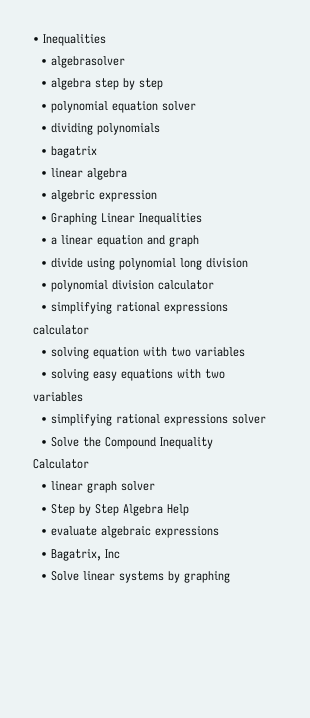• Inequalities
  • algebrasolver
  • algebra step by step
  • polynomial equation solver
  • dividing polynomials
  • bagatrix
  • linear algebra
  • algebric expression
  • Graphing Linear Inequalities
  • a linear equation and graph
  • divide using polynomial long division
  • polynomial division calculator
  • simplifying rational expressions calculator
  • solving equation with two variables
  • solving easy equations with two variables
  • simplifying rational expressions solver
  • Solve the Compound Inequality Calculator
  • linear graph solver
  • Step by Step Algebra Help
  • evaluate algebraic expressions
  • Bagatrix, Inc
  • Solve linear systems by graphing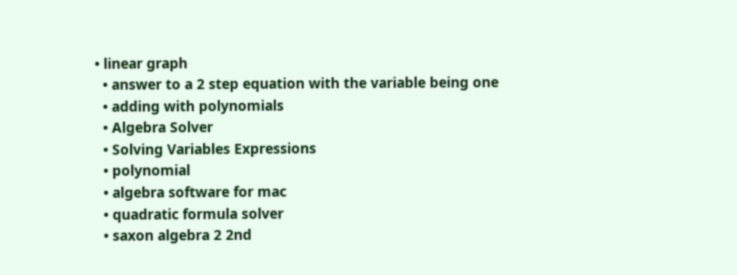• linear graph
  • answer to a 2 step equation with the variable being one
  • adding with polynomials
  • Algebra Solver
  • Solving Variables Expressions
  • polynomial
  • algebra software for mac
  • quadratic formula solver
  • saxon algebra 2 2nd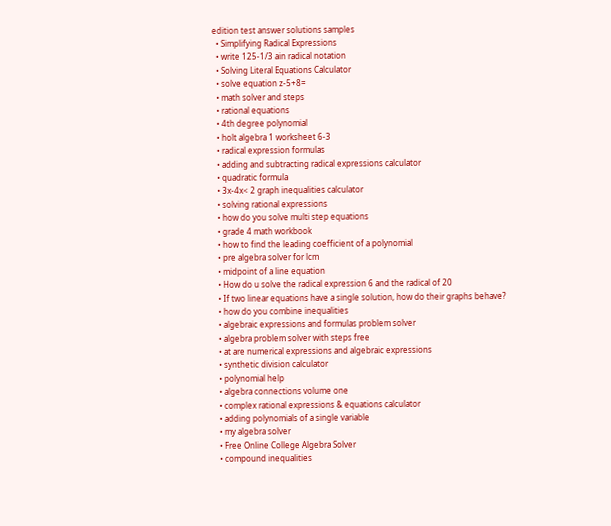edition test answer solutions samples
  • Simplifying Radical Expressions
  • write 125-1/3 ain radical notation
  • Solving Literal Equations Calculator
  • solve equation z-5+8=
  • math solver and steps
  • rational equations
  • 4th degree polynomial
  • holt algebra 1 worksheet 6-3
  • radical expression formulas
  • adding and subtracting radical expressions calculator
  • quadratic formula
  • 3x-4x< 2 graph inequalities calculator
  • solving rational expressions
  • how do you solve multi step equations
  • grade 4 math workbook
  • how to find the leading coefficient of a polynomial
  • pre algebra solver for lcm
  • midpoint of a line equation
  • How do u solve the radical expression 6 and the radical of 20
  • If two linear equations have a single solution, how do their graphs behave?
  • how do you combine inequalities
  • algebraic expressions and formulas problem solver
  • algebra problem solver with steps free
  • at are numerical expressions and algebraic expressions
  • synthetic division calculator
  • polynomial help
  • algebra connections volume one
  • complex rational expressions & equations calculator
  • adding polynomials of a single variable
  • my algebra solver
  • Free Online College Algebra Solver
  • compound inequalities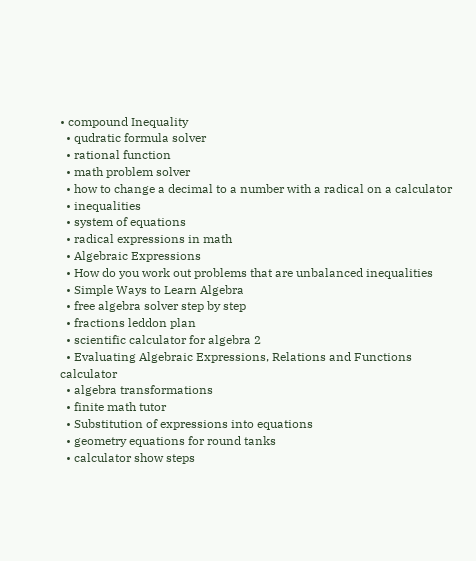• compound Inequality
  • qudratic formula solver
  • rational function
  • math problem solver
  • how to change a decimal to a number with a radical on a calculator
  • inequalities
  • system of equations
  • radical expressions in math
  • Algebraic Expressions
  • How do you work out problems that are unbalanced inequalities
  • Simple Ways to Learn Algebra
  • free algebra solver step by step
  • fractions leddon plan
  • scientific calculator for algebra 2
  • Evaluating Algebraic Expressions, Relations and Functions calculator
  • algebra transformations
  • finite math tutor
  • Substitution of expressions into equations
  • geometry equations for round tanks
  • calculator show steps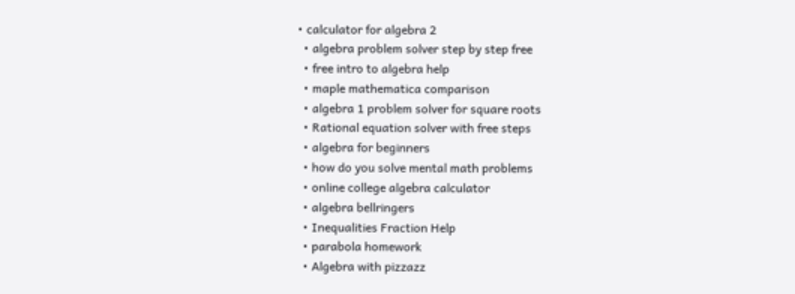• calculator for algebra 2
  • algebra problem solver step by step free
  • free intro to algebra help
  • maple mathematica comparison
  • algebra 1 problem solver for square roots
  • Rational equation solver with free steps
  • algebra for beginners
  • how do you solve mental math problems
  • online college algebra calculator
  • algebra bellringers
  • Inequalities Fraction Help
  • parabola homework
  • Algebra with pizzazz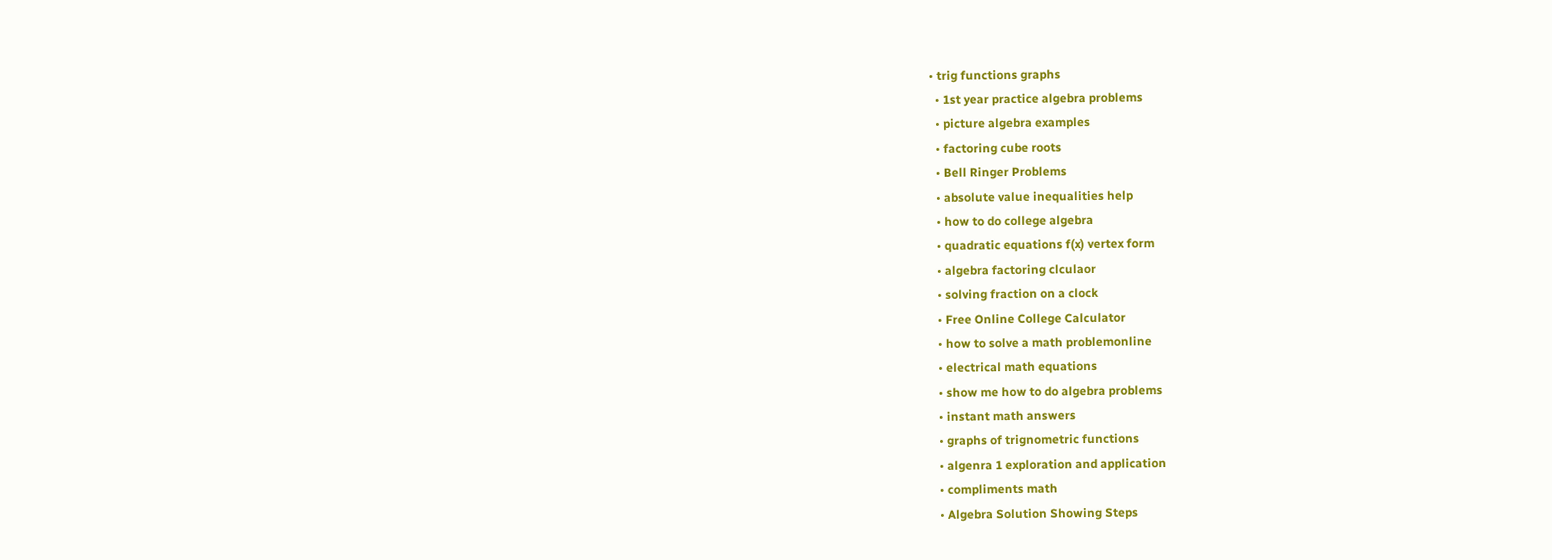• trig functions graphs
  • 1st year practice algebra problems
  • picture algebra examples
  • factoring cube roots
  • Bell Ringer Problems
  • absolute value inequalities help
  • how to do college algebra
  • quadratic equations f(x) vertex form
  • algebra factoring clculaor
  • solving fraction on a clock
  • Free Online College Calculator
  • how to solve a math problemonline
  • electrical math equations
  • show me how to do algebra problems
  • instant math answers
  • graphs of trignometric functions
  • algenra 1 exploration and application
  • compliments math
  • Algebra Solution Showing Steps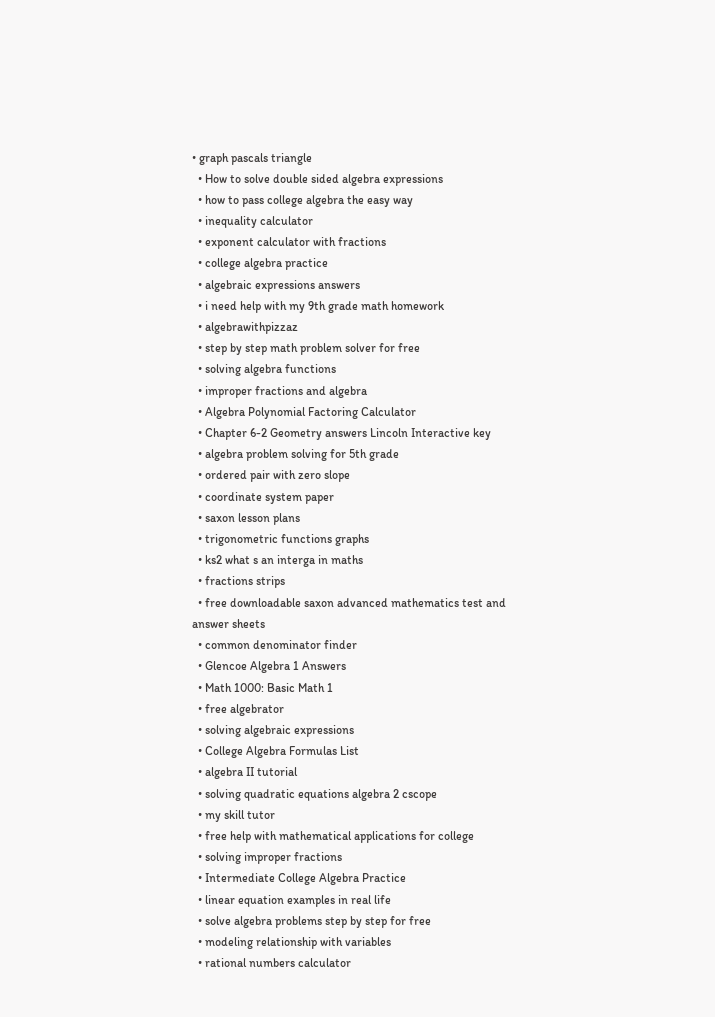• graph pascals triangle
  • How to solve double sided algebra expressions
  • how to pass college algebra the easy way
  • inequality calculator
  • exponent calculator with fractions
  • college algebra practice
  • algebraic expressions answers
  • i need help with my 9th grade math homework
  • algebrawithpizzaz
  • step by step math problem solver for free
  • solving algebra functions
  • improper fractions and algebra
  • Algebra Polynomial Factoring Calculator
  • Chapter 6-2 Geometry answers Lincoln Interactive key
  • algebra problem solving for 5th grade
  • ordered pair with zero slope
  • coordinate system paper
  • saxon lesson plans
  • trigonometric functions graphs
  • ks2 what s an interga in maths
  • fractions strips
  • free downloadable saxon advanced mathematics test and answer sheets
  • common denominator finder
  • Glencoe Algebra 1 Answers
  • Math 1000: Basic Math 1
  • free algebrator
  • solving algebraic expressions
  • College Algebra Formulas List
  • algebra II tutorial
  • solving quadratic equations algebra 2 cscope
  • my skill tutor
  • free help with mathematical applications for college
  • solving improper fractions
  • Intermediate College Algebra Practice
  • linear equation examples in real life
  • solve algebra problems step by step for free
  • modeling relationship with variables
  • rational numbers calculator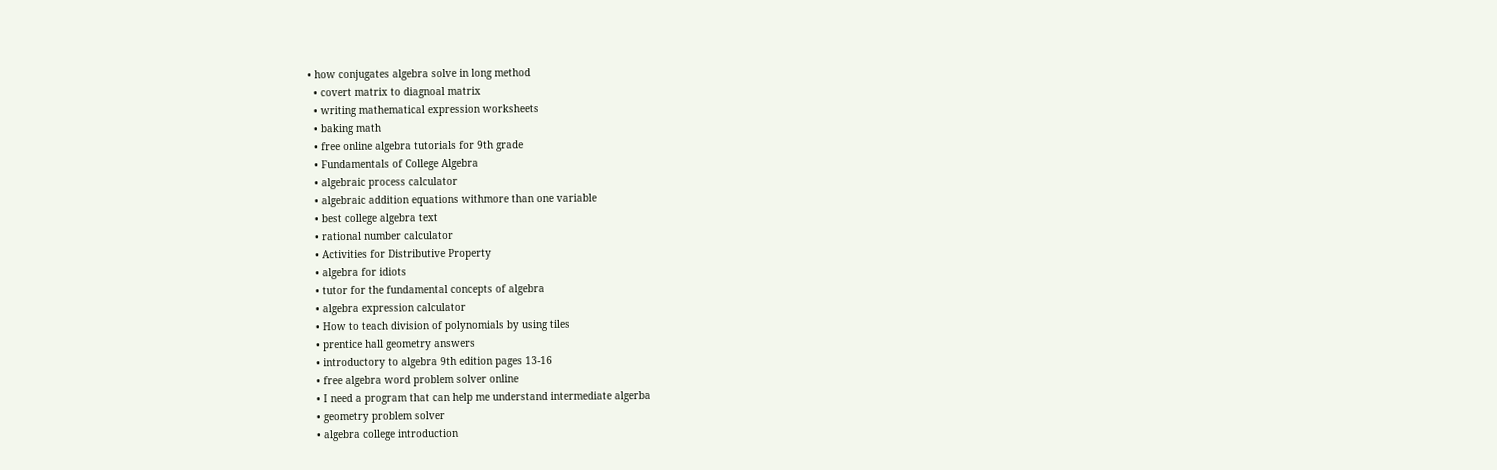• how conjugates algebra solve in long method
  • covert matrix to diagnoal matrix
  • writing mathematical expression worksheets
  • baking math
  • free online algebra tutorials for 9th grade
  • Fundamentals of College Algebra
  • algebraic process calculator
  • algebraic addition equations withmore than one variable
  • best college algebra text
  • rational number calculator
  • Activities for Distributive Property
  • algebra for idiots
  • tutor for the fundamental concepts of algebra
  • algebra expression calculator
  • How to teach division of polynomials by using tiles
  • prentice hall geometry answers
  • introductory to algebra 9th edition pages 13-16
  • free algebra word problem solver online
  • I need a program that can help me understand intermediate algerba
  • geometry problem solver
  • algebra college introduction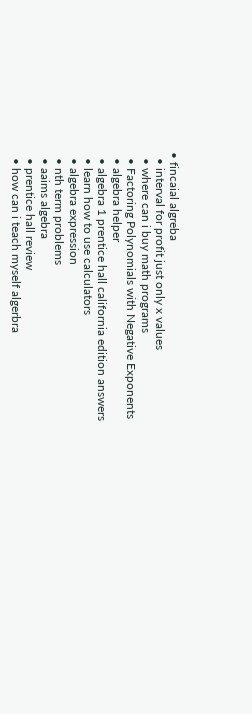• fincaial algreba
  • interval for profit just only x values
  • where can i buy math programs
  • Factoring Polynomials with Negative Exponents
  • algebra helper
  • algebra 1 prentice hall california edition answers
  • learn how to use calculators
  • algebra expression
  • nth term problems
  • aaims algebra
  • prentice hall review
  • how can i teach myself algerbra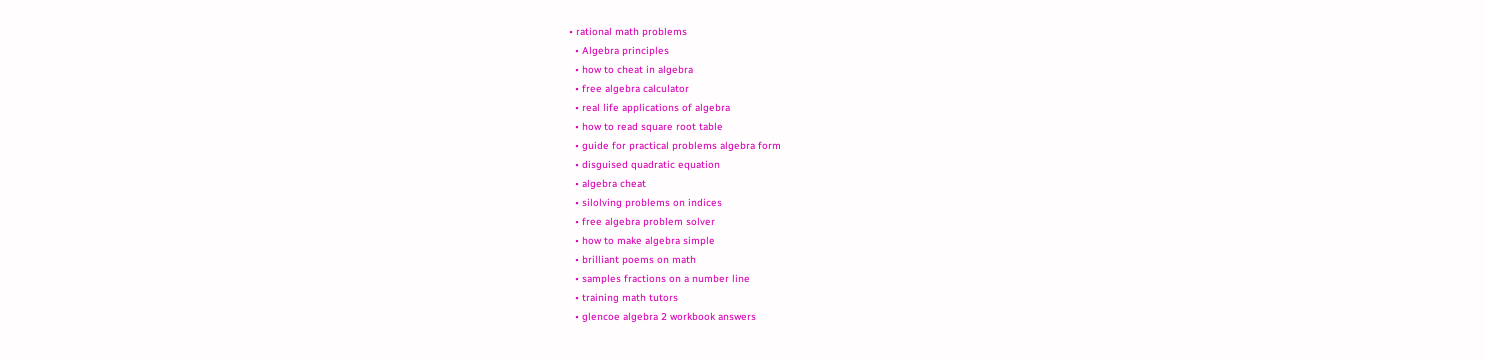• rational math problems
  • Algebra principles
  • how to cheat in algebra
  • free algebra calculator
  • real life applications of algebra
  • how to read square root table
  • guide for practical problems algebra form
  • disguised quadratic equation
  • algebra cheat
  • silolving problems on indices
  • free algebra problem solver
  • how to make algebra simple
  • brilliant poems on math
  • samples fractions on a number line
  • training math tutors
  • glencoe algebra 2 workbook answers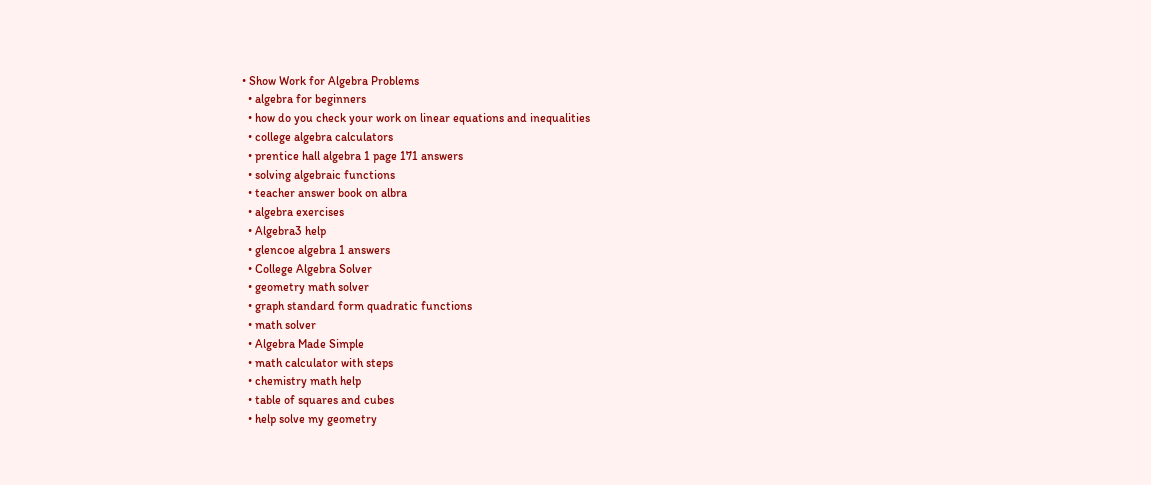• Show Work for Algebra Problems
  • algebra for beginners
  • how do you check your work on linear equations and inequalities
  • college algebra calculators
  • prentice hall algebra 1 page 171 answers
  • solving algebraic functions
  • teacher answer book on albra
  • algebra exercises
  • Algebra3 help
  • glencoe algebra 1 answers
  • College Algebra Solver
  • geometry math solver
  • graph standard form quadratic functions
  • math solver
  • Algebra Made Simple
  • math calculator with steps
  • chemistry math help
  • table of squares and cubes
  • help solve my geometry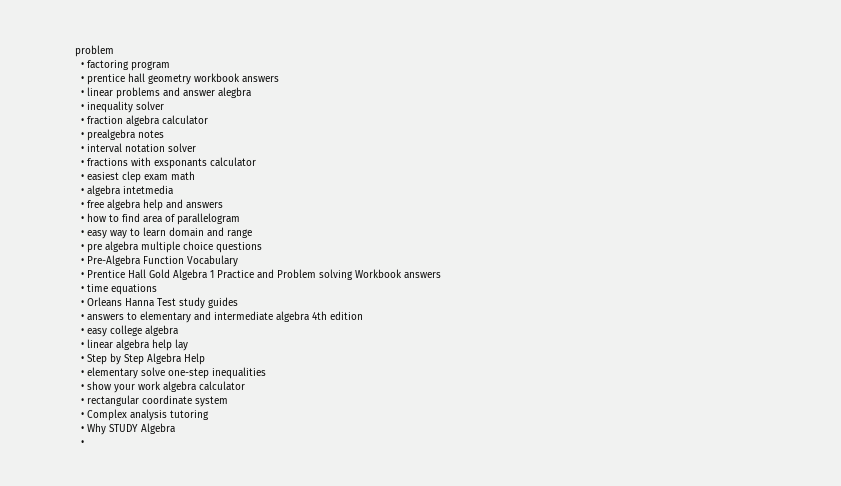problem
  • factoring program
  • prentice hall geometry workbook answers
  • linear problems and answer alegbra
  • inequality solver
  • fraction algebra calculator
  • prealgebra notes
  • interval notation solver
  • fractions with exsponants calculator
  • easiest clep exam math
  • algebra intetmedia
  • free algebra help and answers
  • how to find area of parallelogram
  • easy way to learn domain and range
  • pre algebra multiple choice questions
  • Pre-Algebra Function Vocabulary
  • Prentice Hall Gold Algebra 1 Practice and Problem solving Workbook answers
  • time equations
  • Orleans Hanna Test study guides
  • answers to elementary and intermediate algebra 4th edition
  • easy college algebra
  • linear algebra help lay
  • Step by Step Algebra Help
  • elementary solve one-step inequalities
  • show your work algebra calculator
  • rectangular coordinate system
  • Complex analysis tutoring
  • Why STUDY Algebra
  •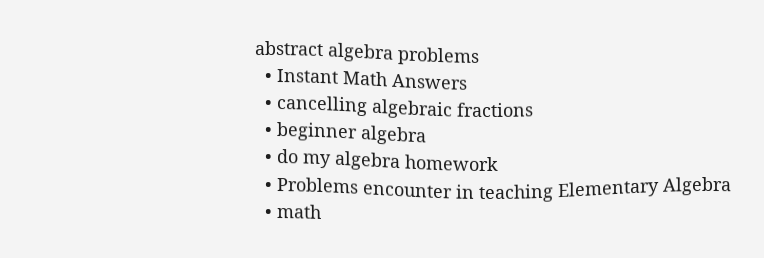abstract algebra problems
  • Instant Math Answers
  • cancelling algebraic fractions
  • beginner algebra
  • do my algebra homework
  • Problems encounter in teaching Elementary Algebra
  • math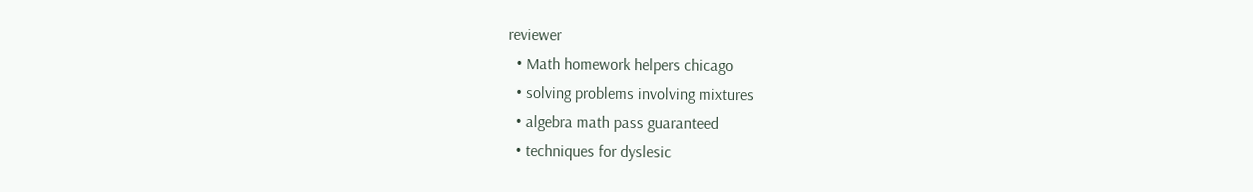reviewer
  • Math homework helpers chicago
  • solving problems involving mixtures
  • algebra math pass guaranteed
  • techniques for dyslesic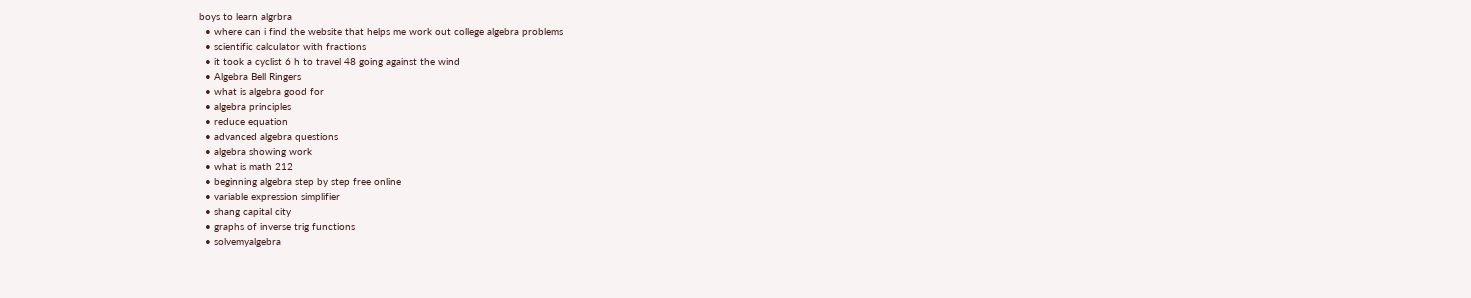boys to learn algrbra
  • where can i find the website that helps me work out college algebra problems
  • scientific calculator with fractions
  • it took a cyclist 6 h to travel 48 going against the wind
  • Algebra Bell Ringers
  • what is algebra good for
  • algebra principles
  • reduce equation
  • advanced algebra questions
  • algebra showing work
  • what is math 212
  • beginning algebra step by step free online
  • variable expression simplifier
  • shang capital city
  • graphs of inverse trig functions
  • solvemyalgebra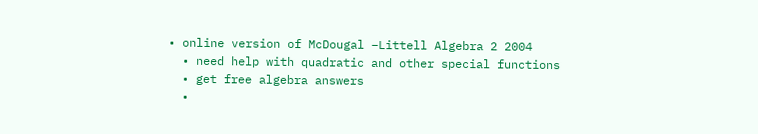• online version of McDougal –Littell Algebra 2 2004
  • need help with quadratic and other special functions
  • get free algebra answers
  •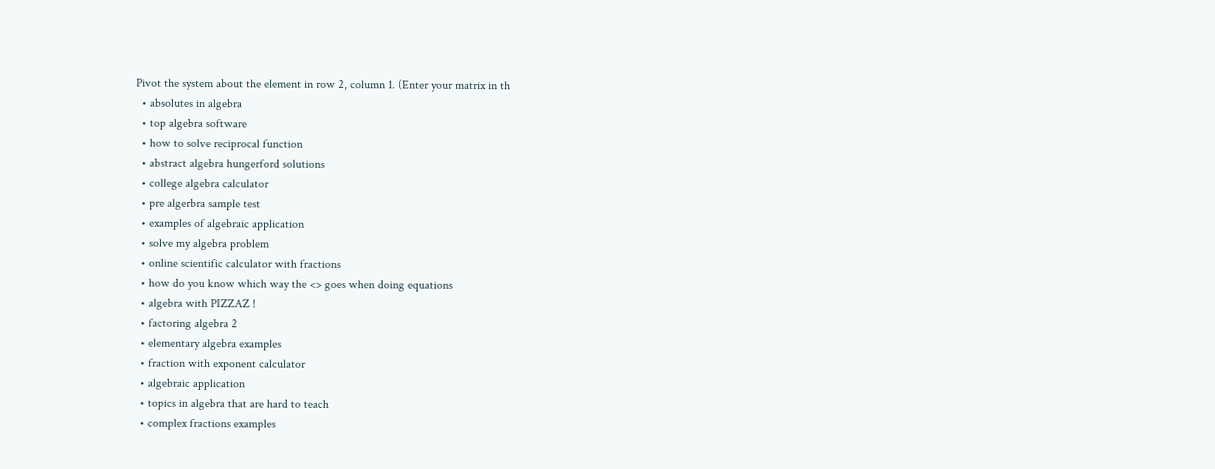Pivot the system about the element in row 2, column 1. (Enter your matrix in th
  • absolutes in algebra
  • top algebra software
  • how to solve reciprocal function
  • abstract algebra hungerford solutions
  • college algebra calculator
  • pre algerbra sample test
  • examples of algebraic application
  • solve my algebra problem
  • online scientific calculator with fractions
  • how do you know which way the <> goes when doing equations
  • algebra with PIZZAZ !
  • factoring algebra 2
  • elementary algebra examples
  • fraction with exponent calculator
  • algebraic application
  • topics in algebra that are hard to teach
  • complex fractions examples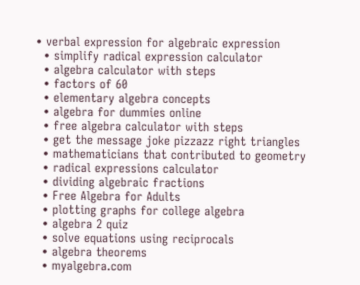• verbal expression for algebraic expression
  • simplify radical expression calculator
  • algebra calculator with steps
  • factors of 60
  • elementary algebra concepts
  • algebra for dummies online
  • free algebra calculator with steps
  • get the message joke pizzazz right triangles
  • mathematicians that contributed to geometry
  • radical expressions calculator
  • dividing algebraic fractions
  • Free Algebra for Adults
  • plotting graphs for college algebra
  • algebra 2 quiz
  • solve equations using reciprocals
  • algebra theorems
  • myalgebra.com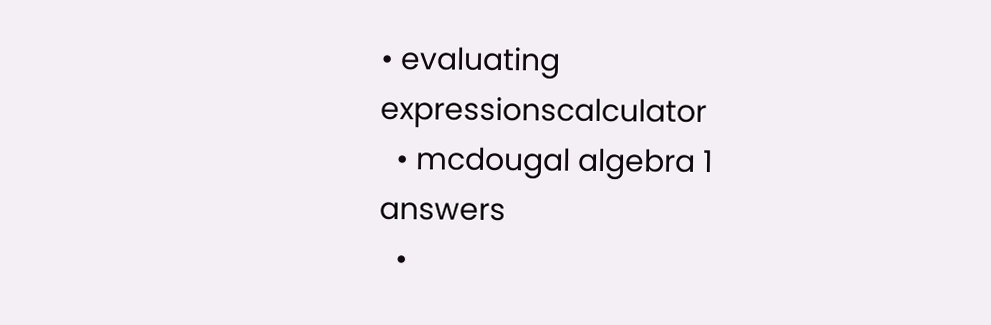• evaluating expressionscalculator
  • mcdougal algebra 1 answers
  •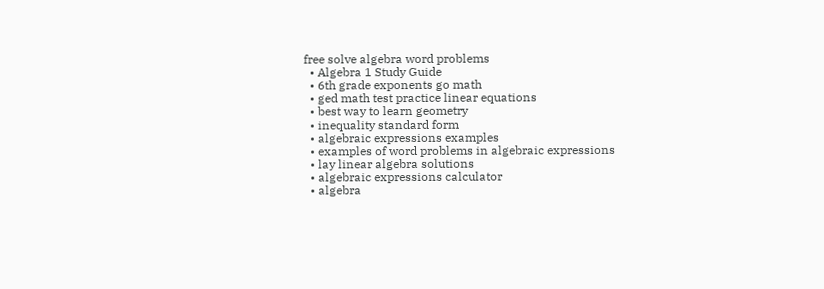free solve algebra word problems
  • Algebra 1 Study Guide
  • 6th grade exponents go math
  • ged math test practice linear equations
  • best way to learn geometry
  • inequality standard form
  • algebraic expressions examples
  • examples of word problems in algebraic expressions
  • lay linear algebra solutions
  • algebraic expressions calculator
  • algebra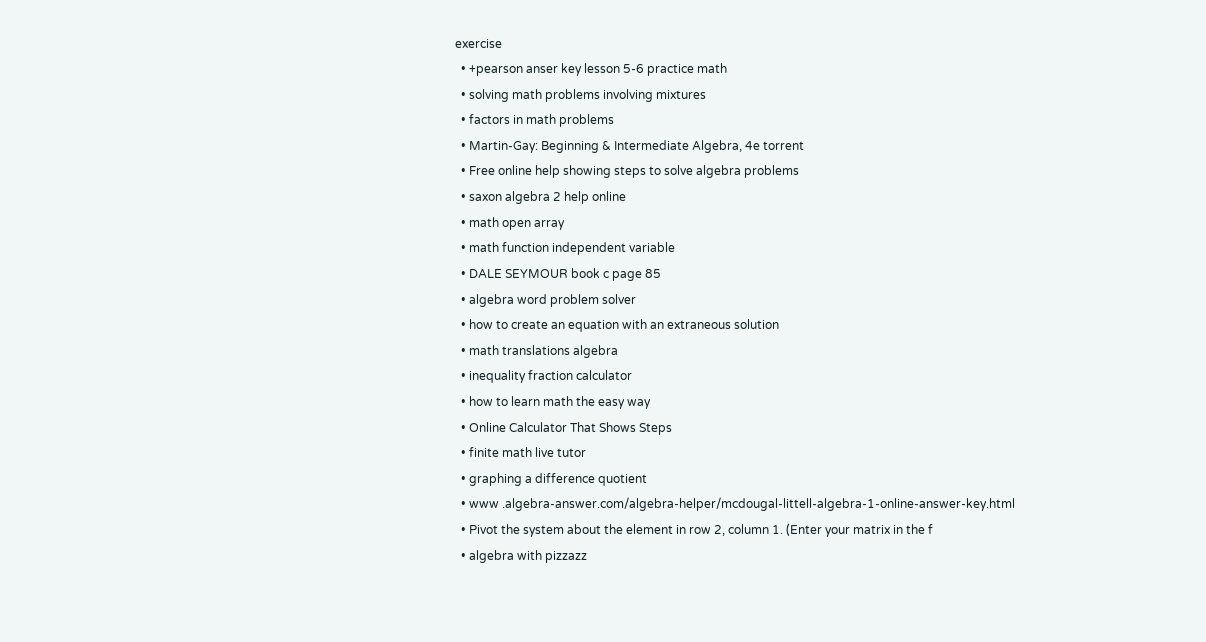exercise
  • +pearson anser key lesson 5-6 practice math
  • solving math problems involving mixtures
  • factors in math problems
  • Martin-Gay: Beginning & Intermediate Algebra, 4e torrent
  • Free online help showing steps to solve algebra problems
  • saxon algebra 2 help online
  • math open array
  • math function independent variable
  • DALE SEYMOUR book c page 85
  • algebra word problem solver
  • how to create an equation with an extraneous solution
  • math translations algebra
  • inequality fraction calculator
  • how to learn math the easy way
  • Online Calculator That Shows Steps
  • finite math live tutor
  • graphing a difference quotient
  • www .algebra-answer.com/algebra-helper/mcdougal-littell-algebra-1-online-answer-key.html
  • Pivot the system about the element in row 2, column 1. (Enter your matrix in the f
  • algebra with pizzazz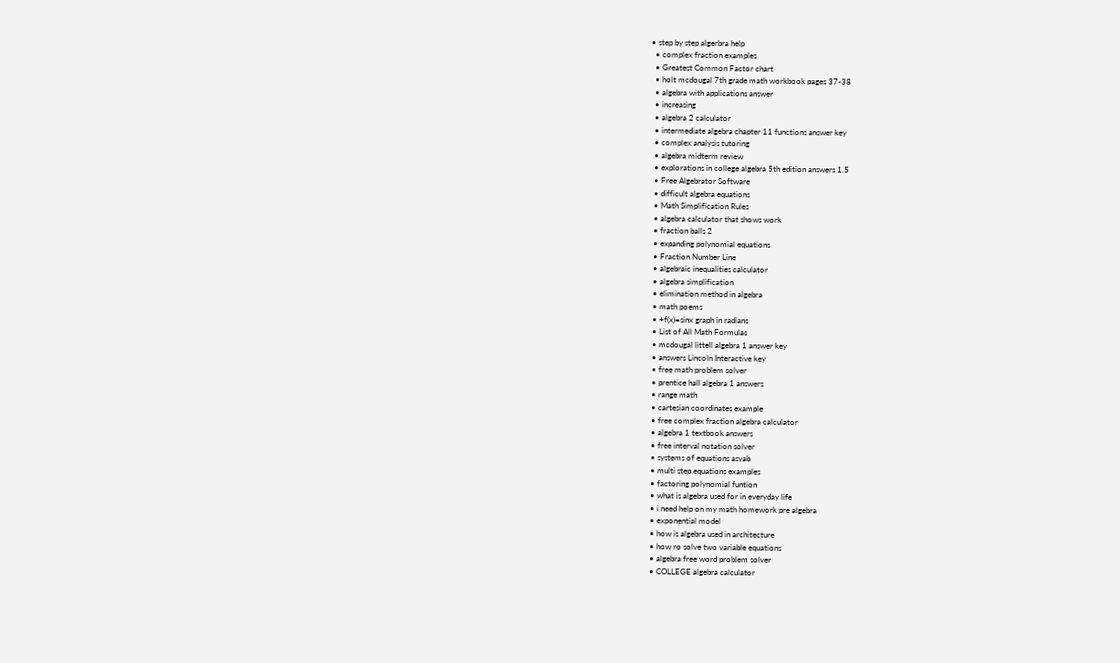• step by step algerbra help
  • complex fraction examples
  • Greatest Common Factor chart
  • holt mcdougal 7th grade math workbook pages 37-38
  • algebra with applications answer
  • increasing
  • algebra 2 calculator
  • intermediate algebra chapter 11 functions answer key
  • complex analysis tutoring
  • algebra midterm review
  • explorations in college algebra 5th edition answers 1.5
  • Free Algebrator Software
  • difficult algebra equations
  • Math Simplification Rules
  • algebra calculator that shows work
  • fraction balls 2
  • expanding polynomial equations
  • Fraction Number Line
  • algebraic inequalities calculator
  • algebra simplification
  • elimination method in algebra
  • math poems
  • +f(x)=sinx graph in radians
  • List of All Math Formulas
  • mcdougal littell algebra 1 answer key
  • answers Lincoln Interactive key
  • free math problem solver
  • prentice hall algebra 1 answers
  • range math
  • cartesian coordinates example
  • free complex fraction algebra calculator
  • algebra 1 textbook answers
  • free interval notation solver
  • systems of equations asvab
  • multi step equations examples
  • factoring polynomial funtion
  • what is algebra used for in everyday life
  • i need help on my math homework pre algebra
  • exponential model
  • how is algebra used in architecture
  • how ro solve two variable equations
  • algebra free word problem solver
  • COLLEGE algebra calculator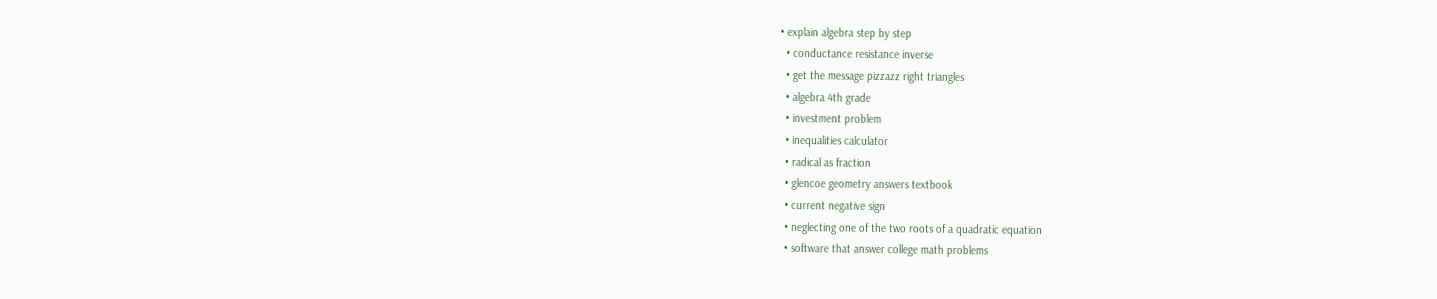• explain algebra step by step
  • conductance resistance inverse
  • get the message pizzazz right triangles
  • algebra 4th grade
  • investment problem
  • inequalities calculator
  • radical as fraction
  • glencoe geometry answers textbook
  • current negative sign
  • neglecting one of the two roots of a quadratic equation
  • software that answer college math problems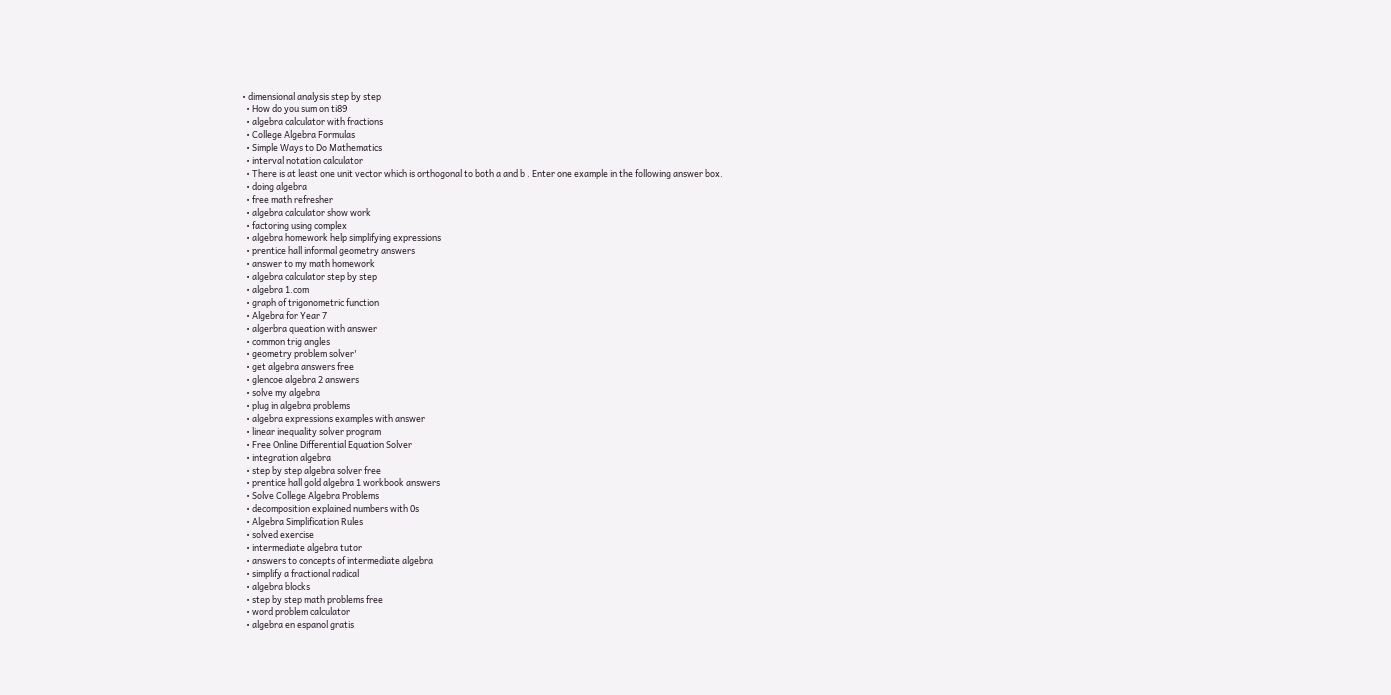• dimensional analysis step by step
  • How do you sum on ti89
  • algebra calculator with fractions
  • College Algebra Formulas
  • Simple Ways to Do Mathematics
  • interval notation calculator
  • There is at least one unit vector which is orthogonal to both a and b . Enter one example in the following answer box.
  • doing algebra
  • free math refresher
  • algebra calculator show work
  • factoring using complex
  • algebra homework help simplifying expressions
  • prentice hall informal geometry answers
  • answer to my math homework
  • algebra calculator step by step
  • algebra 1.com
  • graph of trigonometric function
  • Algebra for Year 7
  • algerbra queation with answer
  • common trig angles
  • geometry problem solver'
  • get algebra answers free
  • glencoe algebra 2 answers
  • solve my algebra
  • plug in algebra problems
  • algebra expressions examples with answer
  • linear inequality solver program
  • Free Online Differential Equation Solver
  • integration algebra
  • step by step algebra solver free
  • prentice hall gold algebra 1 workbook answers
  • Solve College Algebra Problems
  • decomposition explained numbers with 0s
  • Algebra Simplification Rules
  • solved exercise
  • intermediate algebra tutor
  • answers to concepts of intermediate algebra
  • simplify a fractional radical
  • algebra blocks
  • step by step math problems free
  • word problem calculator
  • algebra en espanol gratis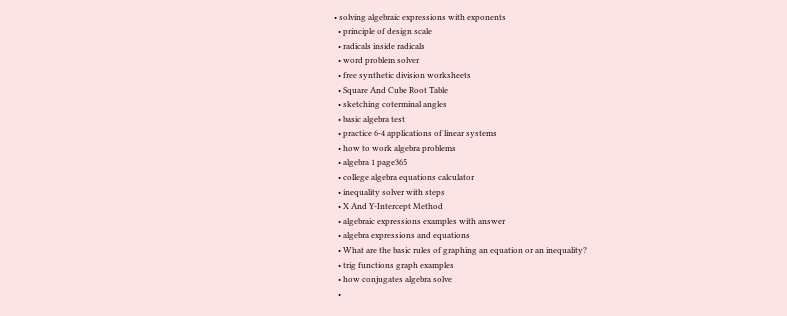• solving algebraic expressions with exponents
  • principle of design scale
  • radicals inside radicals
  • word problem solver
  • free synthetic division worksheets
  • Square And Cube Root Table
  • sketching coterminal angles
  • basic algebra test
  • practice 6-4 applications of linear systems
  • how to work algebra problems
  • algebra 1 page365
  • college algebra equations calculator
  • inequality solver with steps
  • X And Y-Intercept Method
  • algebraic expressions examples with answer
  • algebra expressions and equations
  • What are the basic rules of graphing an equation or an inequality?
  • trig functions graph examples
  • how conjugates algebra solve
  •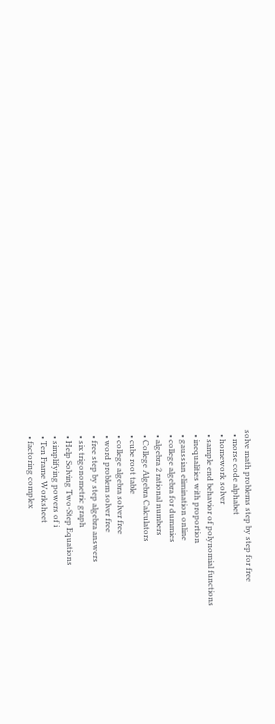solve math problems step by step for free
  • morse code alphabet
  • homework solver
  • sample end behavior of polynomial functions
  • inequalities with proportion
  • gaussian elimination online
  • college algebra for dummies
  • algebra 2 rational numbers
  • College Algebra Calculators
  • cube root table
  • college algebra solver free
  • word problem solver free
  • free step by step algebra answers
  • six trigonometric graph
  • Help Solving Two-Step Equations
  • simplifying powers of i
  • Ten Frame Worksheet
  • factoring complex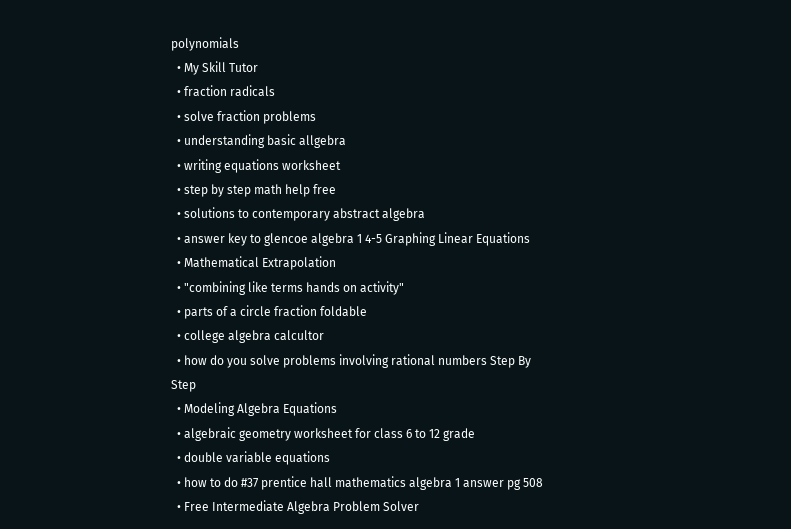polynomials
  • My Skill Tutor
  • fraction radicals
  • solve fraction problems
  • understanding basic allgebra
  • writing equations worksheet
  • step by step math help free
  • solutions to contemporary abstract algebra
  • answer key to glencoe algebra 1 4-5 Graphing Linear Equations
  • Mathematical Extrapolation
  • "combining like terms hands on activity"
  • parts of a circle fraction foldable
  • college algebra calcultor
  • how do you solve problems involving rational numbers Step By Step
  • Modeling Algebra Equations
  • algebraic geometry worksheet for class 6 to 12 grade
  • double variable equations
  • how to do #37 prentice hall mathematics algebra 1 answer pg 508
  • Free Intermediate Algebra Problem Solver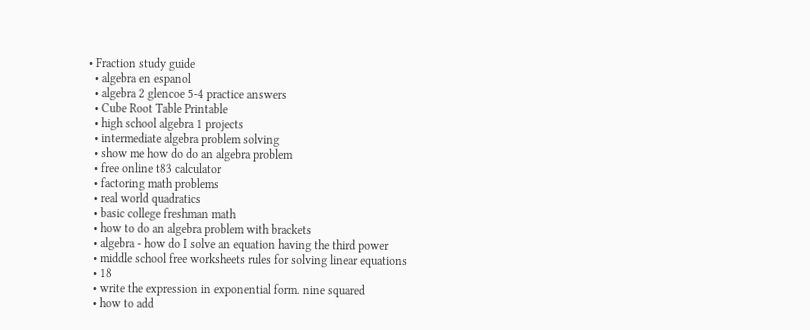• Fraction study guide
  • algebra en espanol
  • algebra 2 glencoe 5-4 practice answers
  • Cube Root Table Printable
  • high school algebra 1 projects
  • intermediate algebra problem solving
  • show me how do do an algebra problem
  • free online t83 calculator
  • factoring math problems
  • real world quadratics
  • basic college freshman math
  • how to do an algebra problem with brackets
  • algebra - how do I solve an equation having the third power
  • middle school free worksheets rules for solving linear equations
  • 18
  • write the expression in exponential form. nine squared
  • how to add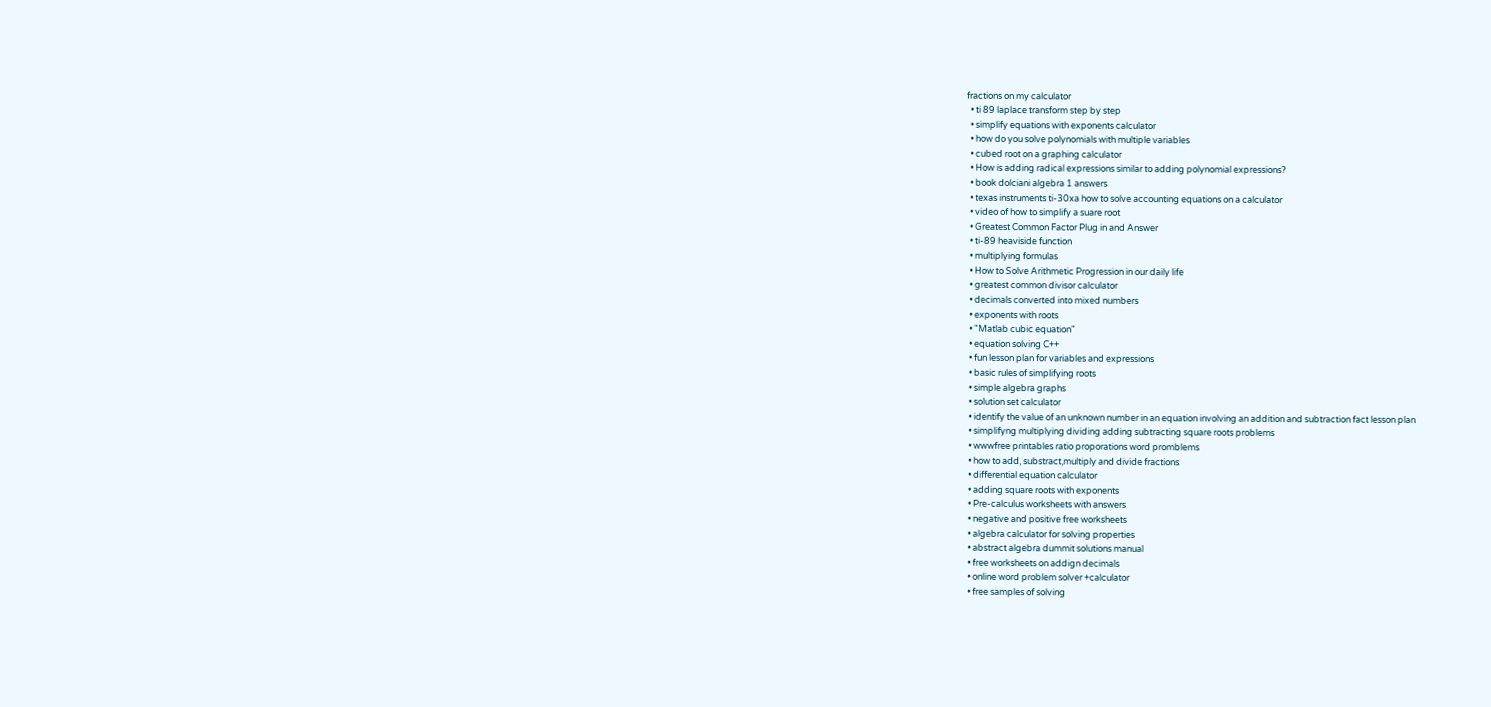fractions on my calculator
  • ti 89 laplace transform step by step
  • simplify equations with exponents calculator
  • how do you solve polynomials with multiple variables
  • cubed root on a graphing calculator
  • How is adding radical expressions similar to adding polynomial expressions?
  • book dolciani algebra 1 answers
  • texas instruments ti-30xa how to solve accounting equations on a calculator
  • video of how to simplify a suare root
  • Greatest Common Factor Plug in and Answer
  • ti-89 heaviside function
  • multiplying formulas
  • How to Solve Arithmetic Progression in our daily life
  • greatest common divisor calculator
  • decimals converted into mixed numbers
  • exponents with roots
  • "Matlab cubic equation"
  • equation solving C++
  • fun lesson plan for variables and expressions
  • basic rules of simplifying roots
  • simple algebra graphs
  • solution set calculator
  • identify the value of an unknown number in an equation involving an addition and subtraction fact lesson plan
  • simplifyng multiplying dividing adding subtracting square roots problems
  • wwwfree printables ratio proporations word promblems
  • how to add, substract,multiply and divide fractions
  • differential equation calculator
  • adding square roots with exponents
  • Pre-calculus worksheets with answers
  • negative and positive free worksheets
  • algebra calculator for solving properties
  • abstract algebra dummit solutions manual
  • free worksheets on addign decimals
  • online word problem solver +calculator
  • free samples of solving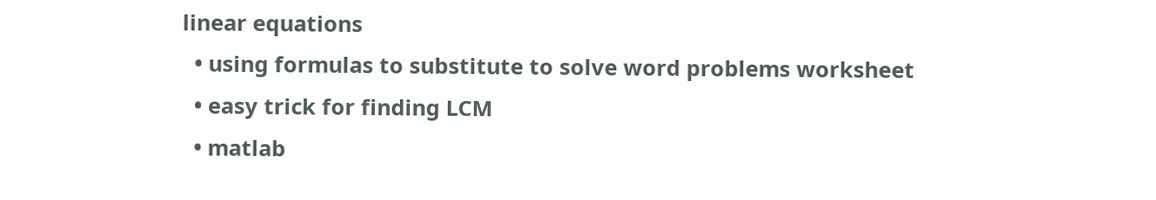linear equations
  • using formulas to substitute to solve word problems worksheet
  • easy trick for finding LCM
  • matlab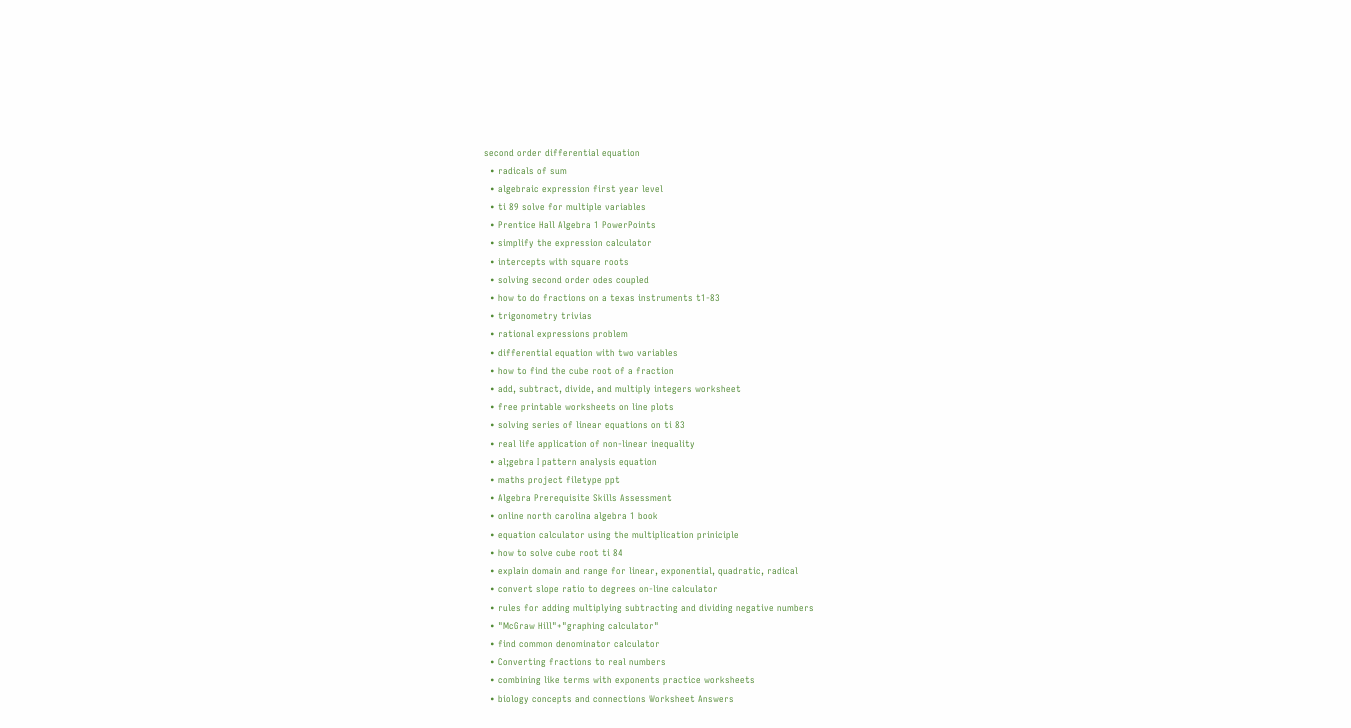second order differential equation
  • radicals of sum
  • algebraic expression first year level
  • ti 89 solve for multiple variables
  • Prentice Hall Algebra 1 PowerPoints
  • simplify the expression calculator
  • intercepts with square roots
  • solving second order odes coupled
  • how to do fractions on a texas instruments t1-83
  • trigonometry trivias
  • rational expressions problem
  • differential equation with two variables
  • how to find the cube root of a fraction
  • add, subtract, divide, and multiply integers worksheet
  • free printable worksheets on line plots
  • solving series of linear equations on ti 83
  • real life application of non-linear inequality
  • al;gebra I pattern analysis equation
  • maths project filetype ppt
  • Algebra Prerequisite Skills Assessment
  • online north carolina algebra 1 book
  • equation calculator using the multiplication priniciple
  • how to solve cube root ti 84
  • explain domain and range for linear, exponential, quadratic, radical
  • convert slope ratio to degrees on-line calculator
  • rules for adding multiplying subtracting and dividing negative numbers
  • "McGraw Hill"+"graphing calculator"
  • find common denominator calculator
  • Converting fractions to real numbers
  • combining like terms with exponents practice worksheets
  • biology concepts and connections Worksheet Answers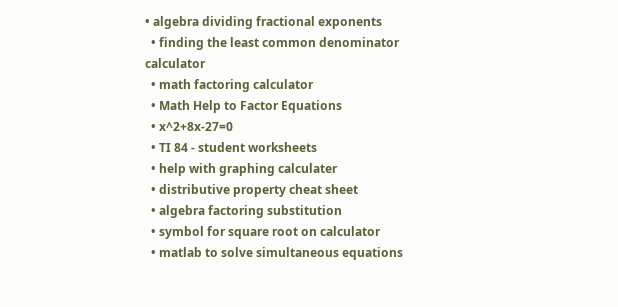• algebra dividing fractional exponents
  • finding the least common denominator calculator
  • math factoring calculator
  • Math Help to Factor Equations
  • x^2+8x-27=0
  • TI 84 - student worksheets
  • help with graphing calculater
  • distributive property cheat sheet
  • algebra factoring substitution
  • symbol for square root on calculator
  • matlab to solve simultaneous equations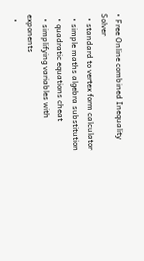• Free Online combined Inequality Solver
  • standard to vertex form calculator
  • simple maths algebra substitution
  • quadratic equations cheat
  • simplifying variables with exponents
  •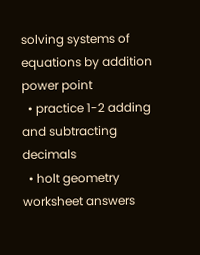solving systems of equations by addition power point
  • practice 1-2 adding and subtracting decimals
  • holt geometry worksheet answers